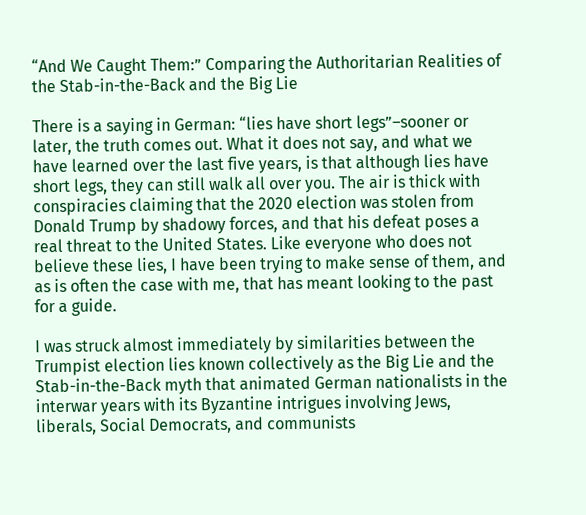“And We Caught Them:” Comparing the Authoritarian Realities of the Stab-in-the-Back and the Big Lie

There is a saying in German: “lies have short legs”–sooner or later, the truth comes out. What it does not say, and what we have learned over the last five years, is that although lies have short legs, they can still walk all over you. The air is thick with conspiracies claiming that the 2020 election was stolen from Donald Trump by shadowy forces, and that his defeat poses a real threat to the United States. Like everyone who does not believe these lies, I have been trying to make sense of them, and as is often the case with me, that has meant looking to the past for a guide.

I was struck almost immediately by similarities between the Trumpist election lies known collectively as the Big Lie and the Stab-in-the-Back myth that animated German nationalists in the interwar years with its Byzantine intrigues involving Jews, liberals, Social Democrats, and communists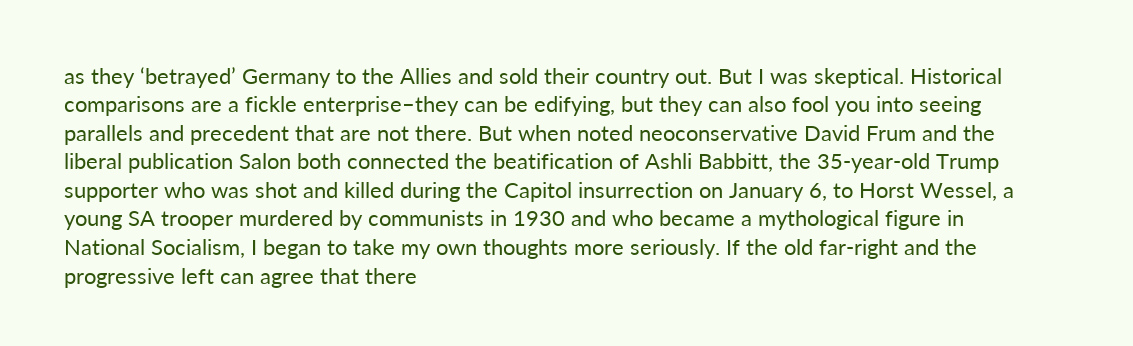as they ‘betrayed’ Germany to the Allies and sold their country out. But I was skeptical. Historical comparisons are a fickle enterprise–they can be edifying, but they can also fool you into seeing parallels and precedent that are not there. But when noted neoconservative David Frum and the liberal publication Salon both connected the beatification of Ashli Babbitt, the 35-year-old Trump supporter who was shot and killed during the Capitol insurrection on January 6, to Horst Wessel, a young SA trooper murdered by communists in 1930 and who became a mythological figure in National Socialism, I began to take my own thoughts more seriously. If the old far-right and the progressive left can agree that there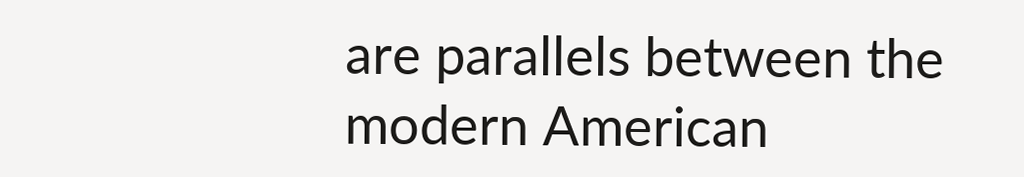are parallels between the modern American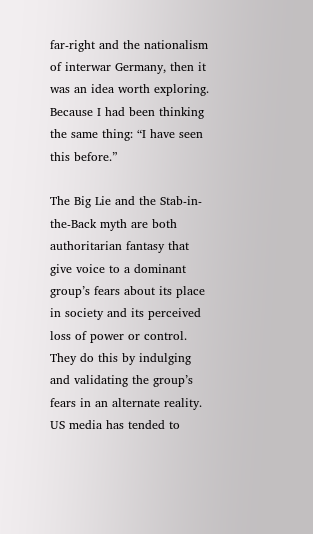far-right and the nationalism of interwar Germany, then it was an idea worth exploring. Because I had been thinking the same thing: “I have seen this before.”

The Big Lie and the Stab-in-the-Back myth are both authoritarian fantasy that give voice to a dominant group’s fears about its place in society and its perceived loss of power or control. They do this by indulging and validating the group’s fears in an alternate reality. US media has tended to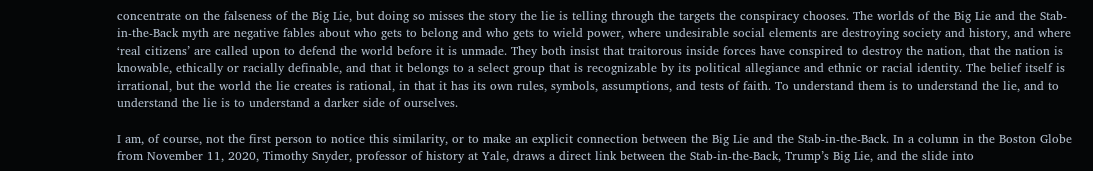concentrate on the falseness of the Big Lie, but doing so misses the story the lie is telling through the targets the conspiracy chooses. The worlds of the Big Lie and the Stab-in-the-Back myth are negative fables about who gets to belong and who gets to wield power, where undesirable social elements are destroying society and history, and where ‘real citizens’ are called upon to defend the world before it is unmade. They both insist that traitorous inside forces have conspired to destroy the nation, that the nation is knowable, ethically or racially definable, and that it belongs to a select group that is recognizable by its political allegiance and ethnic or racial identity. The belief itself is irrational, but the world the lie creates is rational, in that it has its own rules, symbols, assumptions, and tests of faith. To understand them is to understand the lie, and to understand the lie is to understand a darker side of ourselves.

I am, of course, not the first person to notice this similarity, or to make an explicit connection between the Big Lie and the Stab-in-the-Back. In a column in the Boston Globe from November 11, 2020, Timothy Snyder, professor of history at Yale, draws a direct link between the Stab-in-the-Back, Trump’s Big Lie, and the slide into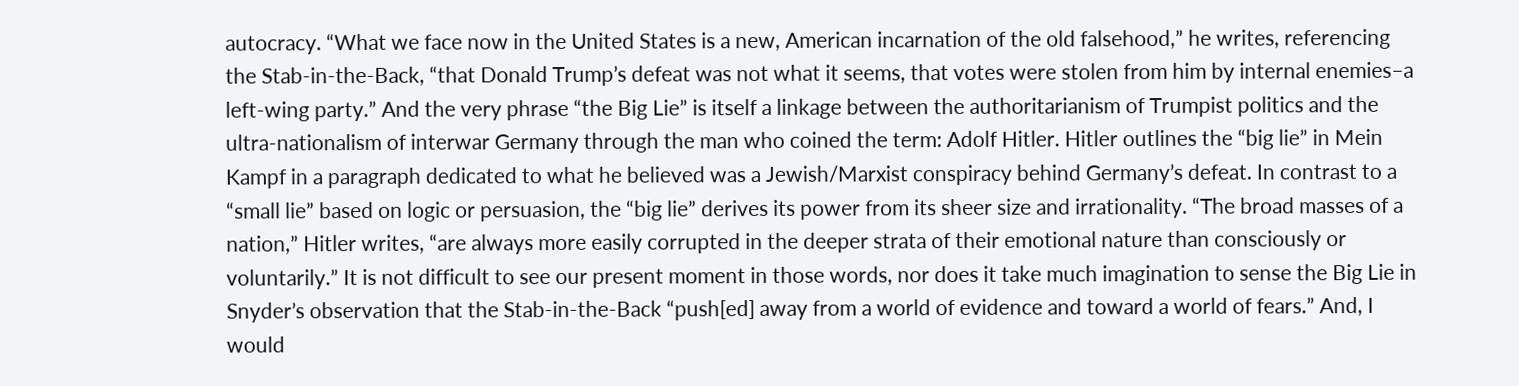autocracy. “What we face now in the United States is a new, American incarnation of the old falsehood,” he writes, referencing the Stab-in-the-Back, “that Donald Trump’s defeat was not what it seems, that votes were stolen from him by internal enemies–a left-wing party.” And the very phrase “the Big Lie” is itself a linkage between the authoritarianism of Trumpist politics and the ultra-nationalism of interwar Germany through the man who coined the term: Adolf Hitler. Hitler outlines the “big lie” in Mein Kampf in a paragraph dedicated to what he believed was a Jewish/Marxist conspiracy behind Germany’s defeat. In contrast to a “small lie” based on logic or persuasion, the “big lie” derives its power from its sheer size and irrationality. “The broad masses of a nation,” Hitler writes, “are always more easily corrupted in the deeper strata of their emotional nature than consciously or voluntarily.” It is not difficult to see our present moment in those words, nor does it take much imagination to sense the Big Lie in Snyder’s observation that the Stab-in-the-Back “push[ed] away from a world of evidence and toward a world of fears.” And, I would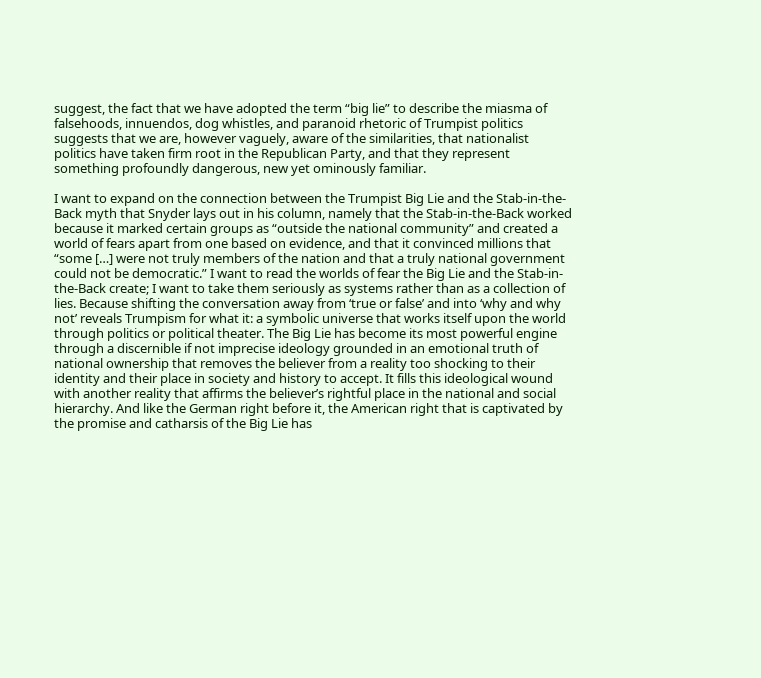suggest, the fact that we have adopted the term “big lie” to describe the miasma of falsehoods, innuendos, dog whistles, and paranoid rhetoric of Trumpist politics suggests that we are, however vaguely, aware of the similarities, that nationalist politics have taken firm root in the Republican Party, and that they represent something profoundly dangerous, new yet ominously familiar.

I want to expand on the connection between the Trumpist Big Lie and the Stab-in-the-Back myth that Snyder lays out in his column, namely that the Stab-in-the-Back worked because it marked certain groups as “outside the national community” and created a world of fears apart from one based on evidence, and that it convinced millions that “some […] were not truly members of the nation and that a truly national government could not be democratic.” I want to read the worlds of fear the Big Lie and the Stab-in-the-Back create; I want to take them seriously as systems rather than as a collection of lies. Because shifting the conversation away from ‘true or false’ and into ‘why and why not’ reveals Trumpism for what it: a symbolic universe that works itself upon the world through politics or political theater. The Big Lie has become its most powerful engine through a discernible if not imprecise ideology grounded in an emotional truth of national ownership that removes the believer from a reality too shocking to their identity and their place in society and history to accept. It fills this ideological wound with another reality that affirms the believer’s rightful place in the national and social hierarchy. And like the German right before it, the American right that is captivated by the promise and catharsis of the Big Lie has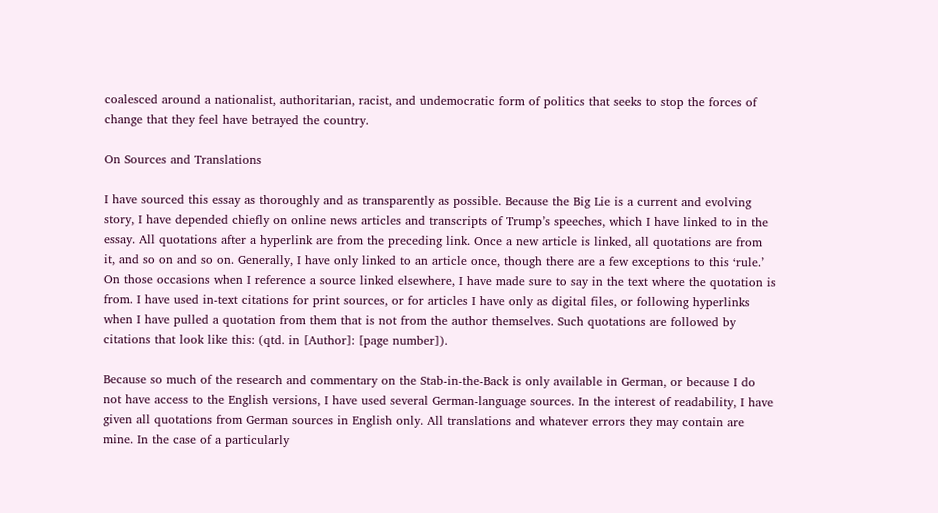coalesced around a nationalist, authoritarian, racist, and undemocratic form of politics that seeks to stop the forces of change that they feel have betrayed the country.

On Sources and Translations

I have sourced this essay as thoroughly and as transparently as possible. Because the Big Lie is a current and evolving story, I have depended chiefly on online news articles and transcripts of Trump’s speeches, which I have linked to in the essay. All quotations after a hyperlink are from the preceding link. Once a new article is linked, all quotations are from it, and so on and so on. Generally, I have only linked to an article once, though there are a few exceptions to this ‘rule.’ On those occasions when I reference a source linked elsewhere, I have made sure to say in the text where the quotation is from. I have used in-text citations for print sources, or for articles I have only as digital files, or following hyperlinks when I have pulled a quotation from them that is not from the author themselves. Such quotations are followed by citations that look like this: (qtd. in [Author]: [page number]).

Because so much of the research and commentary on the Stab-in-the-Back is only available in German, or because I do not have access to the English versions, I have used several German-language sources. In the interest of readability, I have given all quotations from German sources in English only. All translations and whatever errors they may contain are mine. In the case of a particularly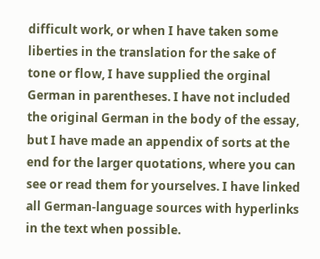difficult work, or when I have taken some liberties in the translation for the sake of tone or flow, I have supplied the orginal German in parentheses. I have not included the original German in the body of the essay, but I have made an appendix of sorts at the end for the larger quotations, where you can see or read them for yourselves. I have linked all German-language sources with hyperlinks in the text when possible.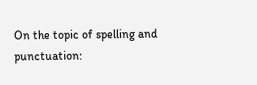On the topic of spelling and punctuation: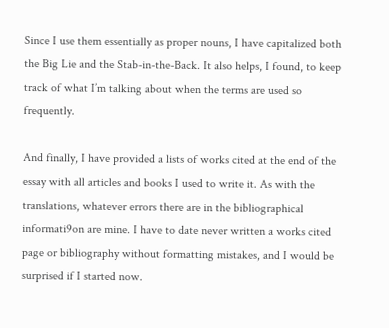Since I use them essentially as proper nouns, I have capitalized both the Big Lie and the Stab-in-the-Back. It also helps, I found, to keep track of what I’m talking about when the terms are used so frequently.

And finally, I have provided a lists of works cited at the end of the essay with all articles and books I used to write it. As with the translations, whatever errors there are in the bibliographical informati9on are mine. I have to date never written a works cited page or bibliography without formatting mistakes, and I would be surprised if I started now.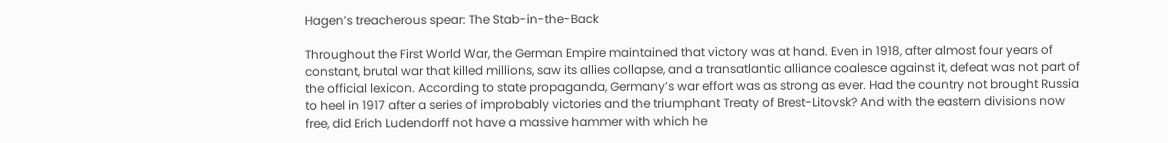Hagen’s treacherous spear: The Stab-in-the-Back

Throughout the First World War, the German Empire maintained that victory was at hand. Even in 1918, after almost four years of constant, brutal war that killed millions, saw its allies collapse, and a transatlantic alliance coalesce against it, defeat was not part of the official lexicon. According to state propaganda, Germany’s war effort was as strong as ever. Had the country not brought Russia to heel in 1917 after a series of improbably victories and the triumphant Treaty of Brest-Litovsk? And with the eastern divisions now free, did Erich Ludendorff not have a massive hammer with which he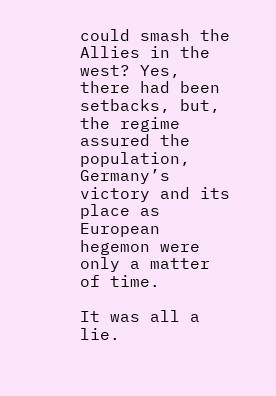could smash the Allies in the west? Yes, there had been setbacks, but, the regime assured the population, Germany’s victory and its place as European hegemon were only a matter of time.

It was all a lie.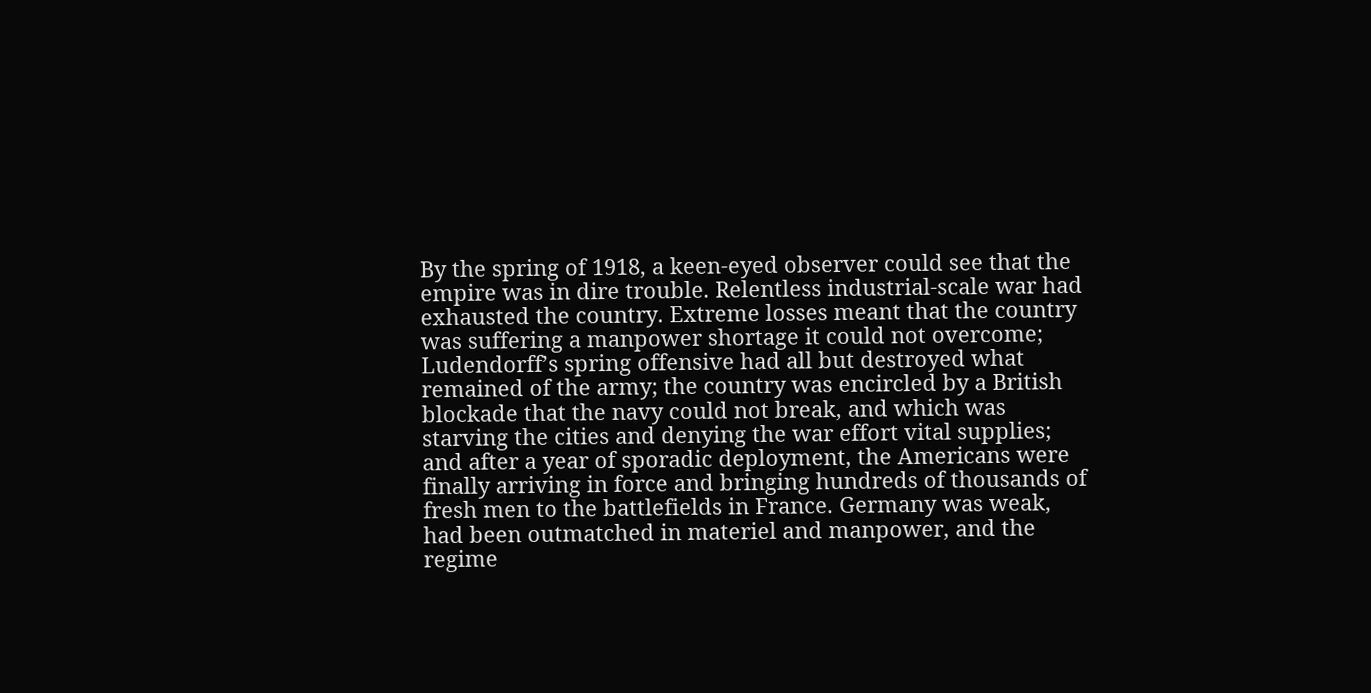By the spring of 1918, a keen-eyed observer could see that the empire was in dire trouble. Relentless industrial-scale war had exhausted the country. Extreme losses meant that the country was suffering a manpower shortage it could not overcome; Ludendorff’s spring offensive had all but destroyed what remained of the army; the country was encircled by a British blockade that the navy could not break, and which was starving the cities and denying the war effort vital supplies; and after a year of sporadic deployment, the Americans were finally arriving in force and bringing hundreds of thousands of fresh men to the battlefields in France. Germany was weak, had been outmatched in materiel and manpower, and the regime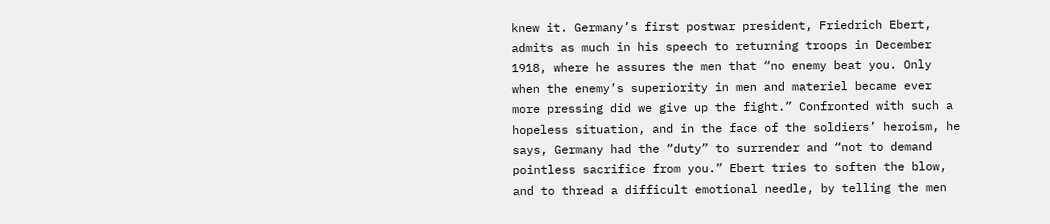knew it. Germany’s first postwar president, Friedrich Ebert, admits as much in his speech to returning troops in December 1918, where he assures the men that “no enemy beat you. Only when the enemy’s superiority in men and materiel became ever more pressing did we give up the fight.” Confronted with such a hopeless situation, and in the face of the soldiers’ heroism, he says, Germany had the “duty” to surrender and “not to demand pointless sacrifice from you.” Ebert tries to soften the blow, and to thread a difficult emotional needle, by telling the men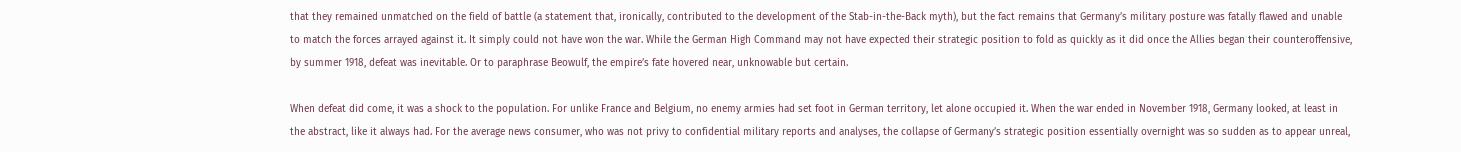that they remained unmatched on the field of battle (a statement that, ironically, contributed to the development of the Stab-in-the-Back myth), but the fact remains that Germany’s military posture was fatally flawed and unable to match the forces arrayed against it. It simply could not have won the war. While the German High Command may not have expected their strategic position to fold as quickly as it did once the Allies began their counteroffensive, by summer 1918, defeat was inevitable. Or to paraphrase Beowulf, the empire’s fate hovered near, unknowable but certain.

When defeat did come, it was a shock to the population. For unlike France and Belgium, no enemy armies had set foot in German territory, let alone occupied it. When the war ended in November 1918, Germany looked, at least in the abstract, like it always had. For the average news consumer, who was not privy to confidential military reports and analyses, the collapse of Germany’s strategic position essentially overnight was so sudden as to appear unreal,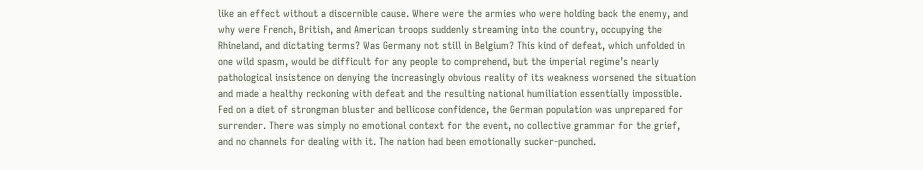like an effect without a discernible cause. Where were the armies who were holding back the enemy, and why were French, British, and American troops suddenly streaming into the country, occupying the Rhineland, and dictating terms? Was Germany not still in Belgium? This kind of defeat, which unfolded in one wild spasm, would be difficult for any people to comprehend, but the imperial regime’s nearly pathological insistence on denying the increasingly obvious reality of its weakness worsened the situation and made a healthy reckoning with defeat and the resulting national humiliation essentially impossible. Fed on a diet of strongman bluster and bellicose confidence, the German population was unprepared for surrender. There was simply no emotional context for the event, no collective grammar for the grief, and no channels for dealing with it. The nation had been emotionally sucker-punched.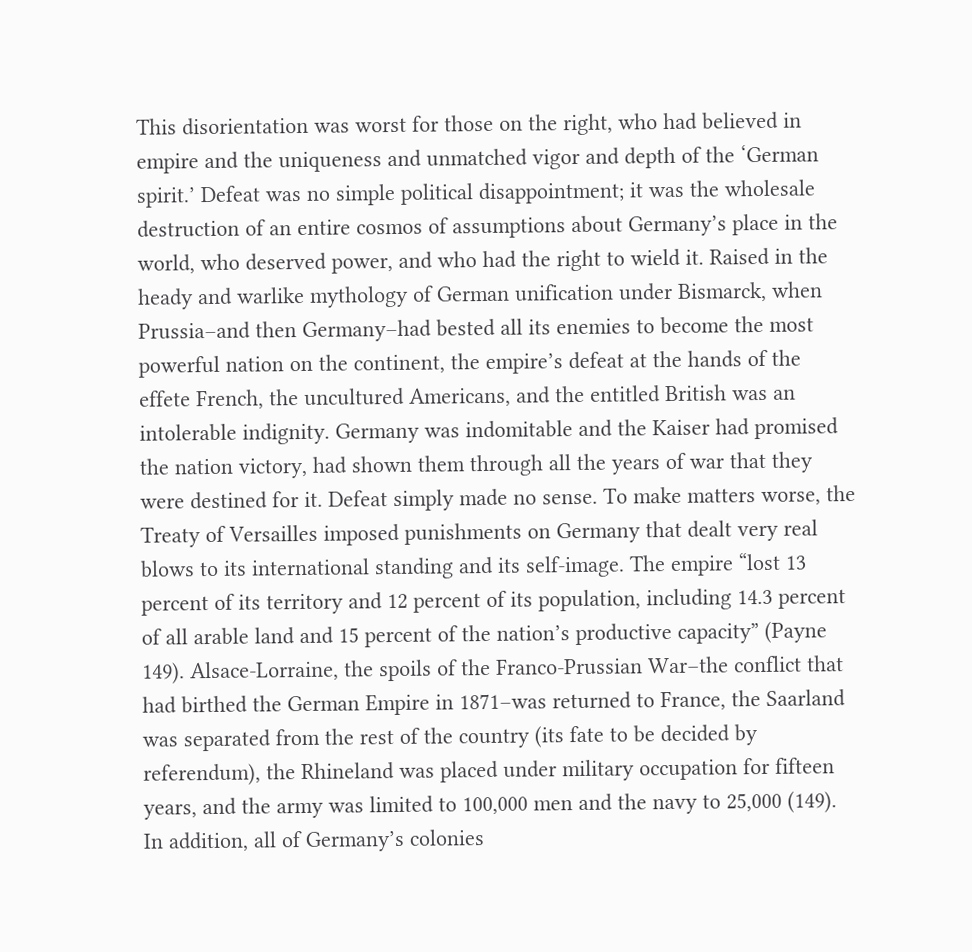This disorientation was worst for those on the right, who had believed in empire and the uniqueness and unmatched vigor and depth of the ‘German spirit.’ Defeat was no simple political disappointment; it was the wholesale destruction of an entire cosmos of assumptions about Germany’s place in the world, who deserved power, and who had the right to wield it. Raised in the heady and warlike mythology of German unification under Bismarck, when Prussia–and then Germany–had bested all its enemies to become the most powerful nation on the continent, the empire’s defeat at the hands of the effete French, the uncultured Americans, and the entitled British was an intolerable indignity. Germany was indomitable and the Kaiser had promised the nation victory, had shown them through all the years of war that they were destined for it. Defeat simply made no sense. To make matters worse, the Treaty of Versailles imposed punishments on Germany that dealt very real blows to its international standing and its self-image. The empire “lost 13 percent of its territory and 12 percent of its population, including 14.3 percent of all arable land and 15 percent of the nation’s productive capacity” (Payne 149). Alsace-Lorraine, the spoils of the Franco-Prussian War–the conflict that had birthed the German Empire in 1871–was returned to France, the Saarland was separated from the rest of the country (its fate to be decided by referendum), the Rhineland was placed under military occupation for fifteen years, and the army was limited to 100,000 men and the navy to 25,000 (149). In addition, all of Germany’s colonies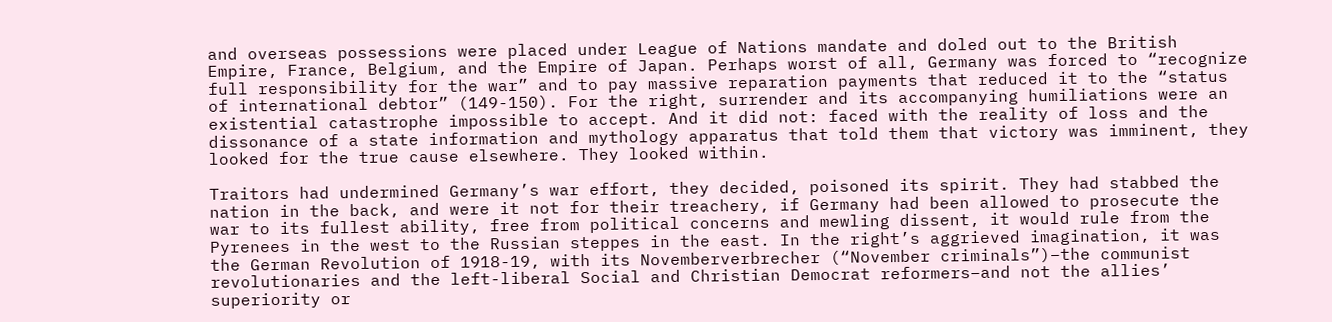and overseas possessions were placed under League of Nations mandate and doled out to the British Empire, France, Belgium, and the Empire of Japan. Perhaps worst of all, Germany was forced to “recognize full responsibility for the war” and to pay massive reparation payments that reduced it to the “status of international debtor” (149-150). For the right, surrender and its accompanying humiliations were an existential catastrophe impossible to accept. And it did not: faced with the reality of loss and the dissonance of a state information and mythology apparatus that told them that victory was imminent, they looked for the true cause elsewhere. They looked within.

Traitors had undermined Germany’s war effort, they decided, poisoned its spirit. They had stabbed the nation in the back, and were it not for their treachery, if Germany had been allowed to prosecute the war to its fullest ability, free from political concerns and mewling dissent, it would rule from the Pyrenees in the west to the Russian steppes in the east. In the right’s aggrieved imagination, it was the German Revolution of 1918-19, with its Novemberverbrecher (“November criminals”)–the communist revolutionaries and the left-liberal Social and Christian Democrat reformers–and not the allies’ superiority or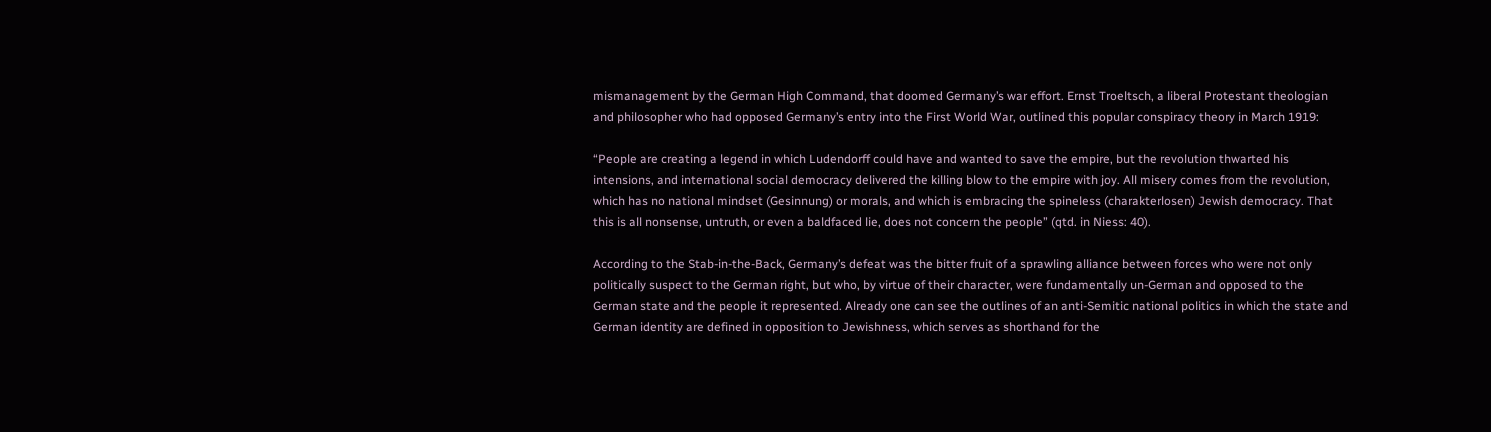mismanagement by the German High Command, that doomed Germany’s war effort. Ernst Troeltsch, a liberal Protestant theologian and philosopher who had opposed Germany’s entry into the First World War, outlined this popular conspiracy theory in March 1919:

“People are creating a legend in which Ludendorff could have and wanted to save the empire, but the revolution thwarted his intensions, and international social democracy delivered the killing blow to the empire with joy. All misery comes from the revolution, which has no national mindset (Gesinnung) or morals, and which is embracing the spineless (charakterlosen) Jewish democracy. That this is all nonsense, untruth, or even a baldfaced lie, does not concern the people” (qtd. in Niess: 40).

According to the Stab-in-the-Back, Germany’s defeat was the bitter fruit of a sprawling alliance between forces who were not only politically suspect to the German right, but who, by virtue of their character, were fundamentally un-German and opposed to the German state and the people it represented. Already one can see the outlines of an anti-Semitic national politics in which the state and German identity are defined in opposition to Jewishness, which serves as shorthand for the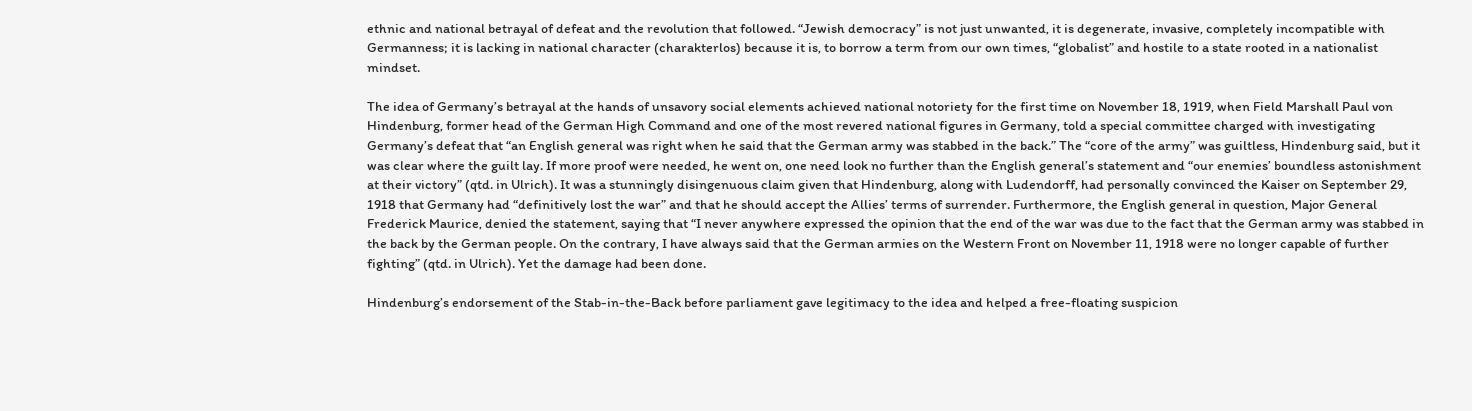ethnic and national betrayal of defeat and the revolution that followed. “Jewish democracy” is not just unwanted, it is degenerate, invasive, completely incompatible with Germanness; it is lacking in national character (charakterlos) because it is, to borrow a term from our own times, “globalist” and hostile to a state rooted in a nationalist mindset.

The idea of Germany’s betrayal at the hands of unsavory social elements achieved national notoriety for the first time on November 18, 1919, when Field Marshall Paul von Hindenburg, former head of the German High Command and one of the most revered national figures in Germany, told a special committee charged with investigating Germany’s defeat that “an English general was right when he said that the German army was stabbed in the back.” The “core of the army” was guiltless, Hindenburg said, but it was clear where the guilt lay. If more proof were needed, he went on, one need look no further than the English general’s statement and “our enemies’ boundless astonishment at their victory” (qtd. in Ulrich). It was a stunningly disingenuous claim given that Hindenburg, along with Ludendorff, had personally convinced the Kaiser on September 29, 1918 that Germany had “definitively lost the war” and that he should accept the Allies’ terms of surrender. Furthermore, the English general in question, Major General Frederick Maurice, denied the statement, saying that “I never anywhere expressed the opinion that the end of the war was due to the fact that the German army was stabbed in the back by the German people. On the contrary, I have always said that the German armies on the Western Front on November 11, 1918 were no longer capable of further fighting” (qtd. in Ulrich). Yet the damage had been done.

Hindenburg’s endorsement of the Stab-in-the-Back before parliament gave legitimacy to the idea and helped a free-floating suspicion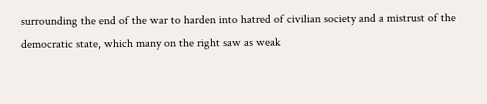surrounding the end of the war to harden into hatred of civilian society and a mistrust of the democratic state, which many on the right saw as weak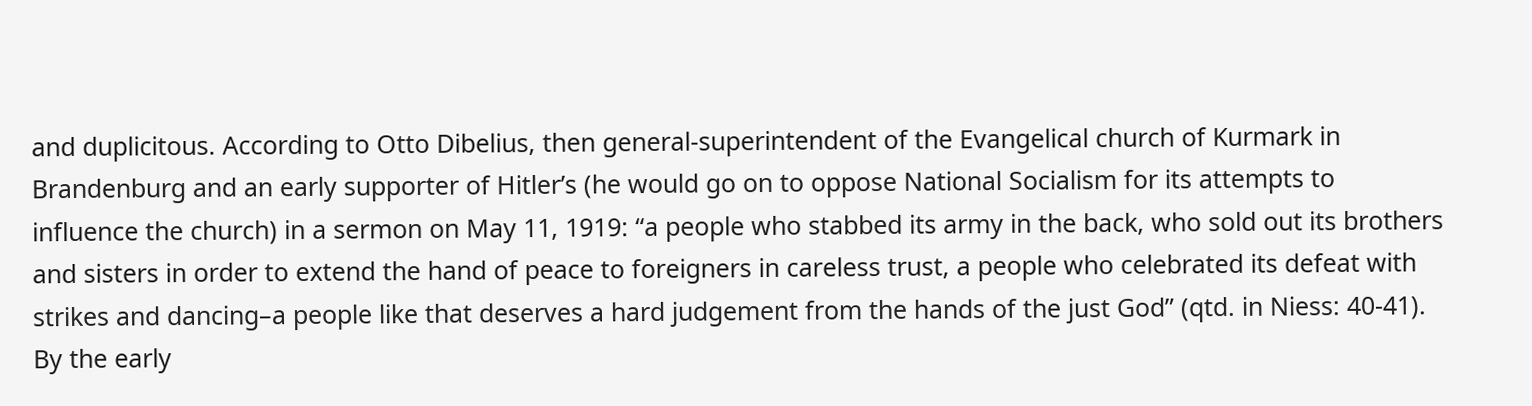and duplicitous. According to Otto Dibelius, then general-superintendent of the Evangelical church of Kurmark in Brandenburg and an early supporter of Hitler’s (he would go on to oppose National Socialism for its attempts to influence the church) in a sermon on May 11, 1919: “a people who stabbed its army in the back, who sold out its brothers and sisters in order to extend the hand of peace to foreigners in careless trust, a people who celebrated its defeat with strikes and dancing–a people like that deserves a hard judgement from the hands of the just God” (qtd. in Niess: 40-41). By the early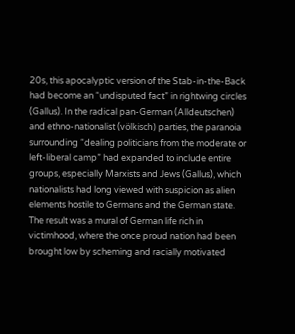20s, this apocalyptic version of the Stab-in-the-Back had become an “undisputed fact” in rightwing circles (Gallus). In the radical pan-German (Alldeutschen) and ethno-nationalist (völkisch) parties, the paranoia surrounding “dealing politicians from the moderate or left-liberal camp” had expanded to include entire groups, especially Marxists and Jews (Gallus), which nationalists had long viewed with suspicion as alien elements hostile to Germans and the German state. The result was a mural of German life rich in victimhood, where the once proud nation had been brought low by scheming and racially motivated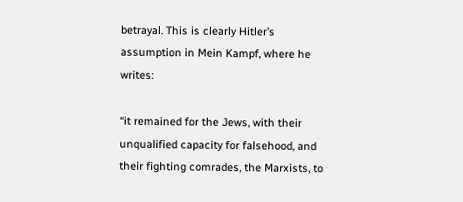betrayal. This is clearly Hitler’s assumption in Mein Kampf, where he writes:

“it remained for the Jews, with their unqualified capacity for falsehood, and their fighting comrades, the Marxists, to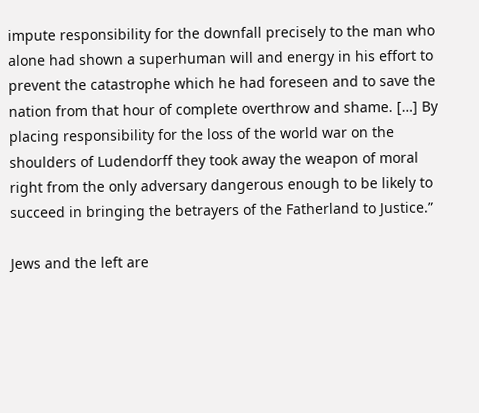impute responsibility for the downfall precisely to the man who alone had shown a superhuman will and energy in his effort to prevent the catastrophe which he had foreseen and to save the nation from that hour of complete overthrow and shame. […] By placing responsibility for the loss of the world war on the shoulders of Ludendorff they took away the weapon of moral right from the only adversary dangerous enough to be likely to succeed in bringing the betrayers of the Fatherland to Justice.”

Jews and the left are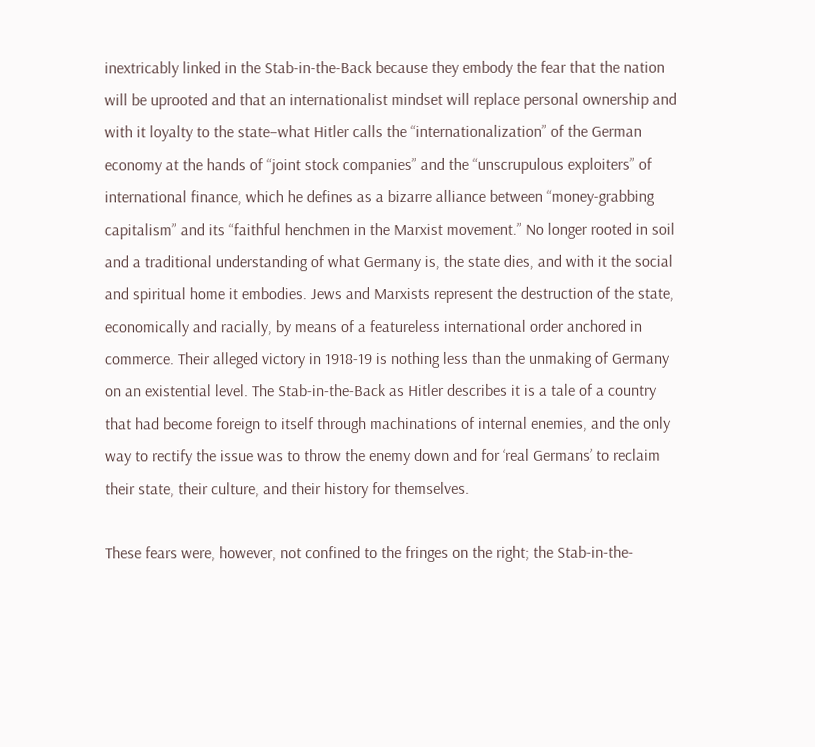inextricably linked in the Stab-in-the-Back because they embody the fear that the nation will be uprooted and that an internationalist mindset will replace personal ownership and with it loyalty to the state–what Hitler calls the “internationalization” of the German economy at the hands of “joint stock companies” and the “unscrupulous exploiters” of international finance, which he defines as a bizarre alliance between “money-grabbing capitalism” and its “faithful henchmen in the Marxist movement.” No longer rooted in soil and a traditional understanding of what Germany is, the state dies, and with it the social and spiritual home it embodies. Jews and Marxists represent the destruction of the state, economically and racially, by means of a featureless international order anchored in commerce. Their alleged victory in 1918-19 is nothing less than the unmaking of Germany on an existential level. The Stab-in-the-Back as Hitler describes it is a tale of a country that had become foreign to itself through machinations of internal enemies, and the only way to rectify the issue was to throw the enemy down and for ‘real Germans’ to reclaim their state, their culture, and their history for themselves.

These fears were, however, not confined to the fringes on the right; the Stab-in-the-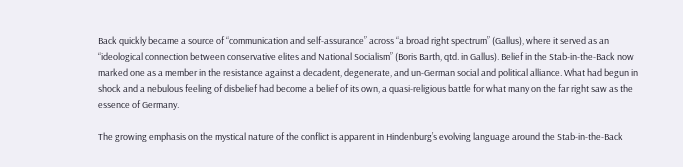Back quickly became a source of “communication and self-assurance” across “a broad right spectrum” (Gallus), where it served as an “ideological connection between conservative elites and National Socialism” (Boris Barth, qtd. in Gallus). Belief in the Stab-in-the-Back now marked one as a member in the resistance against a decadent, degenerate, and un-German social and political alliance. What had begun in shock and a nebulous feeling of disbelief had become a belief of its own, a quasi-religious battle for what many on the far right saw as the essence of Germany.

The growing emphasis on the mystical nature of the conflict is apparent in Hindenburg’s evolving language around the Stab-in-the-Back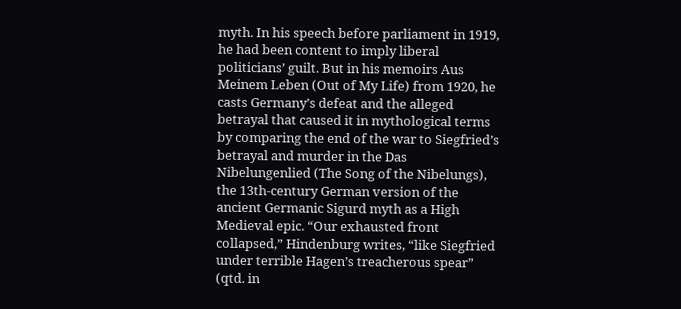myth. In his speech before parliament in 1919, he had been content to imply liberal politicians’ guilt. But in his memoirs Aus Meinem Leben (Out of My Life) from 1920, he casts Germany’s defeat and the alleged betrayal that caused it in mythological terms by comparing the end of the war to Siegfried’s betrayal and murder in the Das Nibelungenlied (The Song of the Nibelungs), the 13th-century German version of the ancient Germanic Sigurd myth as a High Medieval epic. “Our exhausted front collapsed,” Hindenburg writes, “like Siegfried under terrible Hagen’s treacherous spear” (qtd. in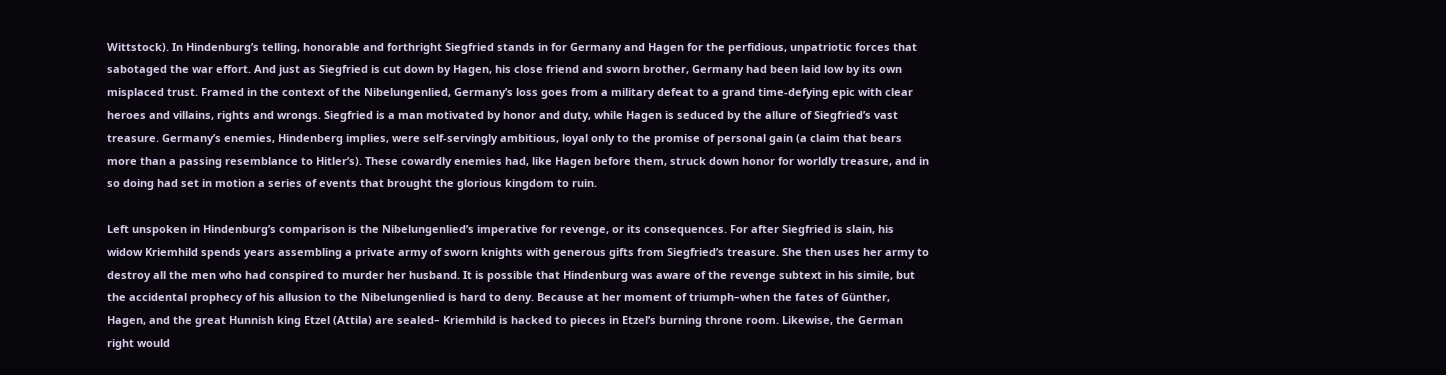Wittstock). In Hindenburg’s telling, honorable and forthright Siegfried stands in for Germany and Hagen for the perfidious, unpatriotic forces that sabotaged the war effort. And just as Siegfried is cut down by Hagen, his close friend and sworn brother, Germany had been laid low by its own misplaced trust. Framed in the context of the Nibelungenlied, Germany’s loss goes from a military defeat to a grand time-defying epic with clear heroes and villains, rights and wrongs. Siegfried is a man motivated by honor and duty, while Hagen is seduced by the allure of Siegfried’s vast treasure. Germany’s enemies, Hindenberg implies, were self-servingly ambitious, loyal only to the promise of personal gain (a claim that bears more than a passing resemblance to Hitler’s). These cowardly enemies had, like Hagen before them, struck down honor for worldly treasure, and in so doing had set in motion a series of events that brought the glorious kingdom to ruin.

Left unspoken in Hindenburg’s comparison is the Nibelungenlied’s imperative for revenge, or its consequences. For after Siegfried is slain, his widow Kriemhild spends years assembling a private army of sworn knights with generous gifts from Siegfried’s treasure. She then uses her army to destroy all the men who had conspired to murder her husband. It is possible that Hindenburg was aware of the revenge subtext in his simile, but the accidental prophecy of his allusion to the Nibelungenlied is hard to deny. Because at her moment of triumph–when the fates of Günther, Hagen, and the great Hunnish king Etzel (Attila) are sealed– Kriemhild is hacked to pieces in Etzel’s burning throne room. Likewise, the German right would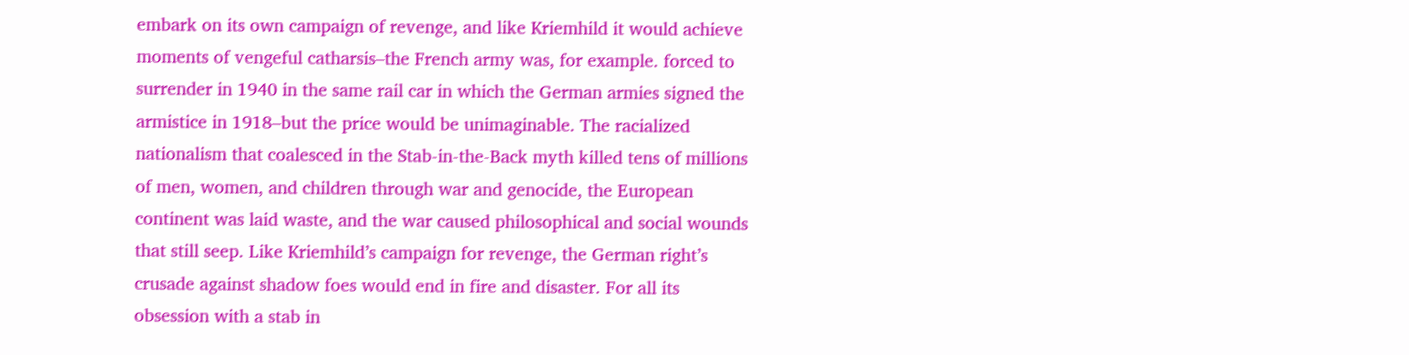embark on its own campaign of revenge, and like Kriemhild it would achieve moments of vengeful catharsis–the French army was, for example. forced to surrender in 1940 in the same rail car in which the German armies signed the armistice in 1918–but the price would be unimaginable. The racialized nationalism that coalesced in the Stab-in-the-Back myth killed tens of millions of men, women, and children through war and genocide, the European continent was laid waste, and the war caused philosophical and social wounds that still seep. Like Kriemhild’s campaign for revenge, the German right’s crusade against shadow foes would end in fire and disaster. For all its obsession with a stab in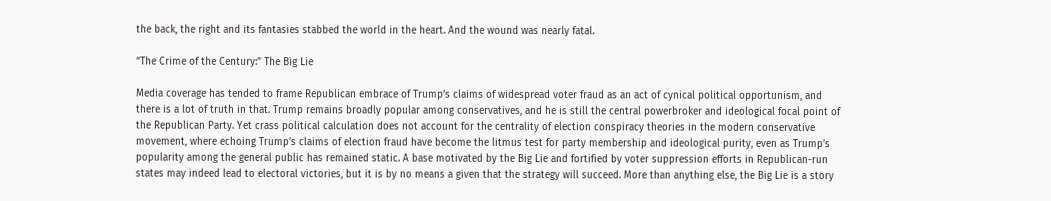the back, the right and its fantasies stabbed the world in the heart. And the wound was nearly fatal.

“The Crime of the Century:” The Big Lie

Media coverage has tended to frame Republican embrace of Trump’s claims of widespread voter fraud as an act of cynical political opportunism, and there is a lot of truth in that. Trump remains broadly popular among conservatives, and he is still the central powerbroker and ideological focal point of the Republican Party. Yet crass political calculation does not account for the centrality of election conspiracy theories in the modern conservative movement, where echoing Trump’s claims of election fraud have become the litmus test for party membership and ideological purity, even as Trump’s popularity among the general public has remained static. A base motivated by the Big Lie and fortified by voter suppression efforts in Republican-run states may indeed lead to electoral victories, but it is by no means a given that the strategy will succeed. More than anything else, the Big Lie is a story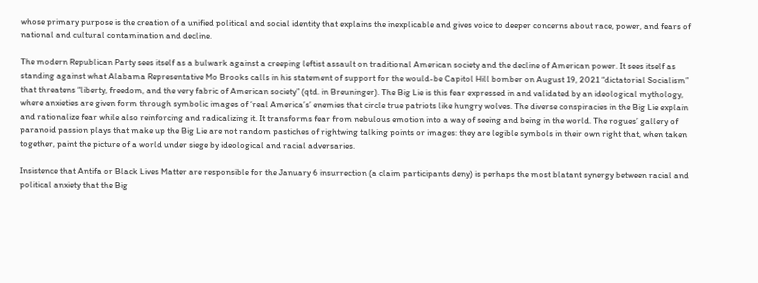whose primary purpose is the creation of a unified political and social identity that explains the inexplicable and gives voice to deeper concerns about race, power, and fears of national and cultural contamination and decline.

The modern Republican Party sees itself as a bulwark against a creeping leftist assault on traditional American society and the decline of American power. It sees itself as standing against what Alabama Representative Mo Brooks calls in his statement of support for the would-be Capitol Hill bomber on August 19, 2021 “dictatorial Socialism” that threatens “liberty, freedom, and the very fabric of American society” (qtd. in Breuninger). The Big Lie is this fear expressed in and validated by an ideological mythology, where anxieties are given form through symbolic images of ‘real America’s’ enemies that circle true patriots like hungry wolves. The diverse conspiracies in the Big Lie explain and rationalize fear while also reinforcing and radicalizing it. It transforms fear from nebulous emotion into a way of seeing and being in the world. The rogues’ gallery of paranoid passion plays that make up the Big Lie are not random pastiches of rightwing talking points or images: they are legible symbols in their own right that, when taken together, paint the picture of a world under siege by ideological and racial adversaries.

Insistence that Antifa or Black Lives Matter are responsible for the January 6 insurrection (a claim participants deny) is perhaps the most blatant synergy between racial and political anxiety that the Big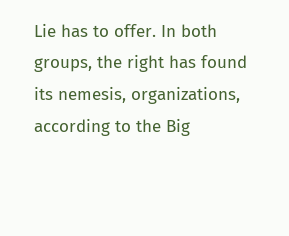Lie has to offer. In both groups, the right has found its nemesis, organizations, according to the Big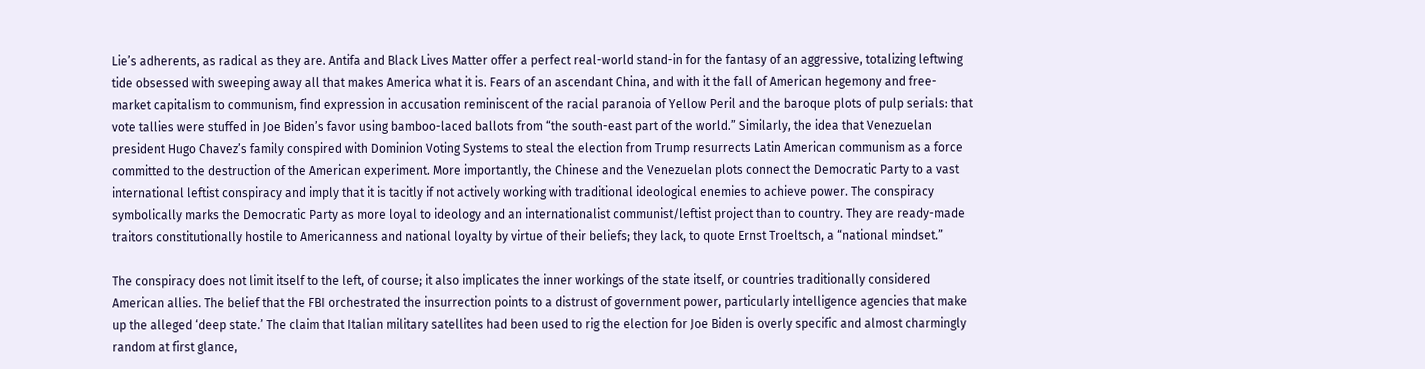Lie’s adherents, as radical as they are. Antifa and Black Lives Matter offer a perfect real-world stand-in for the fantasy of an aggressive, totalizing leftwing tide obsessed with sweeping away all that makes America what it is. Fears of an ascendant China, and with it the fall of American hegemony and free-market capitalism to communism, find expression in accusation reminiscent of the racial paranoia of Yellow Peril and the baroque plots of pulp serials: that vote tallies were stuffed in Joe Biden’s favor using bamboo-laced ballots from “the south-east part of the world.” Similarly, the idea that Venezuelan president Hugo Chavez’s family conspired with Dominion Voting Systems to steal the election from Trump resurrects Latin American communism as a force committed to the destruction of the American experiment. More importantly, the Chinese and the Venezuelan plots connect the Democratic Party to a vast international leftist conspiracy and imply that it is tacitly if not actively working with traditional ideological enemies to achieve power. The conspiracy symbolically marks the Democratic Party as more loyal to ideology and an internationalist communist/leftist project than to country. They are ready-made traitors constitutionally hostile to Americanness and national loyalty by virtue of their beliefs; they lack, to quote Ernst Troeltsch, a “national mindset.”

The conspiracy does not limit itself to the left, of course; it also implicates the inner workings of the state itself, or countries traditionally considered American allies. The belief that the FBI orchestrated the insurrection points to a distrust of government power, particularly intelligence agencies that make up the alleged ‘deep state.’ The claim that Italian military satellites had been used to rig the election for Joe Biden is overly specific and almost charmingly random at first glance,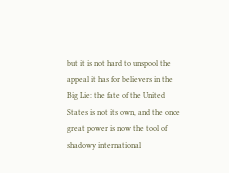but it is not hard to unspool the appeal it has for believers in the Big Lie: the fate of the United States is not its own, and the once great power is now the tool of shadowy international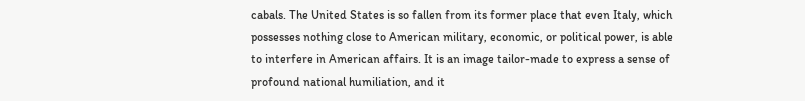cabals. The United States is so fallen from its former place that even Italy, which possesses nothing close to American military, economic, or political power, is able to interfere in American affairs. It is an image tailor-made to express a sense of profound national humiliation, and it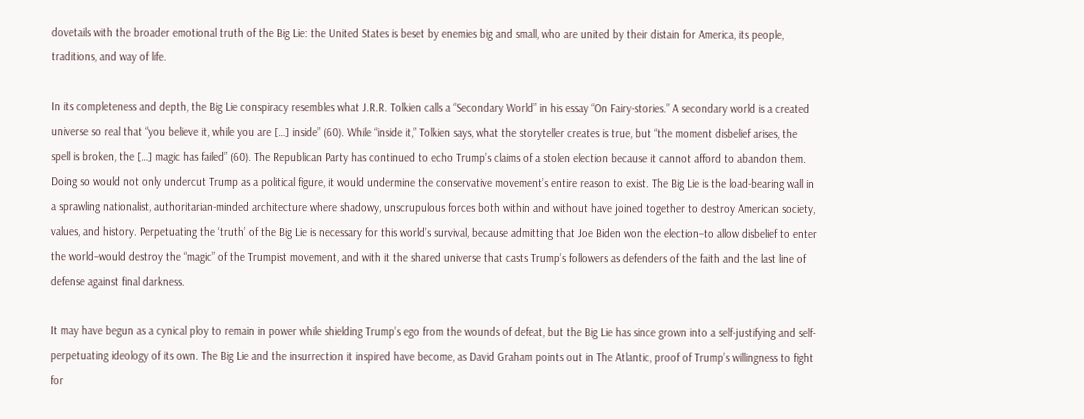dovetails with the broader emotional truth of the Big Lie: the United States is beset by enemies big and small, who are united by their distain for America, its people, traditions, and way of life.

In its completeness and depth, the Big Lie conspiracy resembles what J.R.R. Tolkien calls a “Secondary World” in his essay “On Fairy-stories.” A secondary world is a created universe so real that “you believe it, while you are […] inside” (60). While “inside it,” Tolkien says, what the storyteller creates is true, but “the moment disbelief arises, the spell is broken, the […] magic has failed” (60). The Republican Party has continued to echo Trump’s claims of a stolen election because it cannot afford to abandon them. Doing so would not only undercut Trump as a political figure, it would undermine the conservative movement’s entire reason to exist. The Big Lie is the load-bearing wall in a sprawling nationalist, authoritarian-minded architecture where shadowy, unscrupulous forces both within and without have joined together to destroy American society, values, and history. Perpetuating the ‘truth’ of the Big Lie is necessary for this world’s survival, because admitting that Joe Biden won the election–to allow disbelief to enter the world–would destroy the “magic” of the Trumpist movement, and with it the shared universe that casts Trump’s followers as defenders of the faith and the last line of defense against final darkness.

It may have begun as a cynical ploy to remain in power while shielding Trump’s ego from the wounds of defeat, but the Big Lie has since grown into a self-justifying and self-perpetuating ideology of its own. The Big Lie and the insurrection it inspired have become, as David Graham points out in The Atlantic, proof of Trump’s willingness to fight for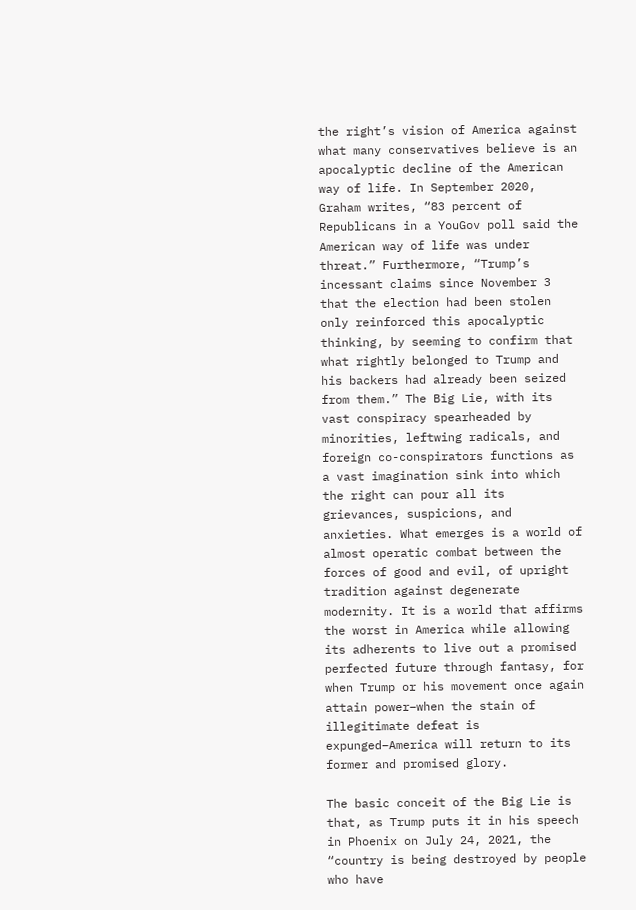the right’s vision of America against what many conservatives believe is an apocalyptic decline of the American way of life. In September 2020, Graham writes, “83 percent of Republicans in a YouGov poll said the American way of life was under threat.” Furthermore, “Trump’s incessant claims since November 3 that the election had been stolen only reinforced this apocalyptic thinking, by seeming to confirm that what rightly belonged to Trump and his backers had already been seized from them.” The Big Lie, with its vast conspiracy spearheaded by minorities, leftwing radicals, and foreign co-conspirators functions as a vast imagination sink into which the right can pour all its grievances, suspicions, and anxieties. What emerges is a world of almost operatic combat between the forces of good and evil, of upright tradition against degenerate modernity. It is a world that affirms the worst in America while allowing its adherents to live out a promised perfected future through fantasy, for when Trump or his movement once again attain power–when the stain of illegitimate defeat is expunged–America will return to its former and promised glory.

The basic conceit of the Big Lie is that, as Trump puts it in his speech in Phoenix on July 24, 2021, the “country is being destroyed by people who have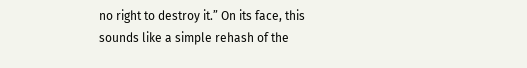no right to destroy it.” On its face, this sounds like a simple rehash of the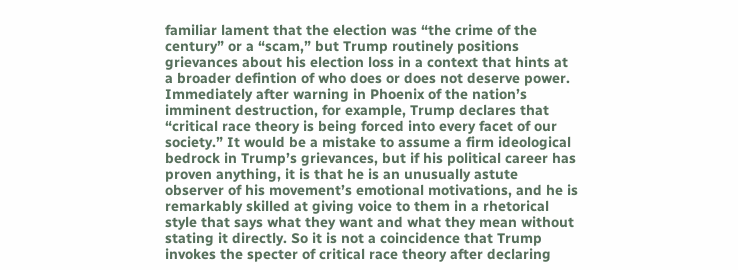familiar lament that the election was “the crime of the century” or a “scam,” but Trump routinely positions grievances about his election loss in a context that hints at a broader defintion of who does or does not deserve power. Immediately after warning in Phoenix of the nation’s imminent destruction, for example, Trump declares that “critical race theory is being forced into every facet of our society.” It would be a mistake to assume a firm ideological bedrock in Trump’s grievances, but if his political career has proven anything, it is that he is an unusually astute observer of his movement’s emotional motivations, and he is remarkably skilled at giving voice to them in a rhetorical style that says what they want and what they mean without stating it directly. So it is not a coincidence that Trump invokes the specter of critical race theory after declaring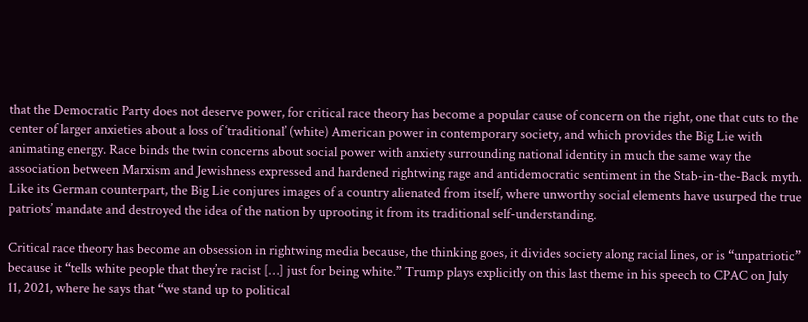that the Democratic Party does not deserve power, for critical race theory has become a popular cause of concern on the right, one that cuts to the center of larger anxieties about a loss of ‘traditional’ (white) American power in contemporary society, and which provides the Big Lie with animating energy. Race binds the twin concerns about social power with anxiety surrounding national identity in much the same way the association between Marxism and Jewishness expressed and hardened rightwing rage and antidemocratic sentiment in the Stab-in-the-Back myth. Like its German counterpart, the Big Lie conjures images of a country alienated from itself, where unworthy social elements have usurped the true patriots’ mandate and destroyed the idea of the nation by uprooting it from its traditional self-understanding.

Critical race theory has become an obsession in rightwing media because, the thinking goes, it divides society along racial lines, or is “unpatriotic” because it “tells white people that they’re racist […] just for being white.” Trump plays explicitly on this last theme in his speech to CPAC on July 11, 2021, where he says that “we stand up to political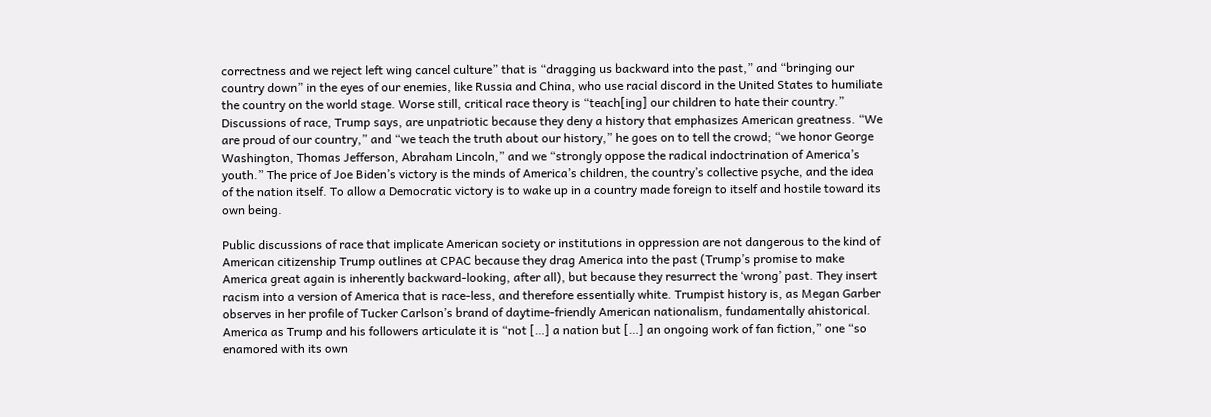correctness and we reject left wing cancel culture” that is “dragging us backward into the past,” and “bringing our country down” in the eyes of our enemies, like Russia and China, who use racial discord in the United States to humiliate the country on the world stage. Worse still, critical race theory is “teach[ing] our children to hate their country.” Discussions of race, Trump says, are unpatriotic because they deny a history that emphasizes American greatness. “We are proud of our country,” and “we teach the truth about our history,” he goes on to tell the crowd; “we honor George Washington, Thomas Jefferson, Abraham Lincoln,” and we “strongly oppose the radical indoctrination of America’s youth.” The price of Joe Biden’s victory is the minds of America’s children, the country’s collective psyche, and the idea of the nation itself. To allow a Democratic victory is to wake up in a country made foreign to itself and hostile toward its own being.

Public discussions of race that implicate American society or institutions in oppression are not dangerous to the kind of American citizenship Trump outlines at CPAC because they drag America into the past (Trump’s promise to make America great again is inherently backward-looking, after all), but because they resurrect the ‘wrong’ past. They insert racism into a version of America that is race-less, and therefore essentially white. Trumpist history is, as Megan Garber observes in her profile of Tucker Carlson’s brand of daytime-friendly American nationalism, fundamentally ahistorical. America as Trump and his followers articulate it is “not […] a nation but […] an ongoing work of fan fiction,” one “so enamored with its own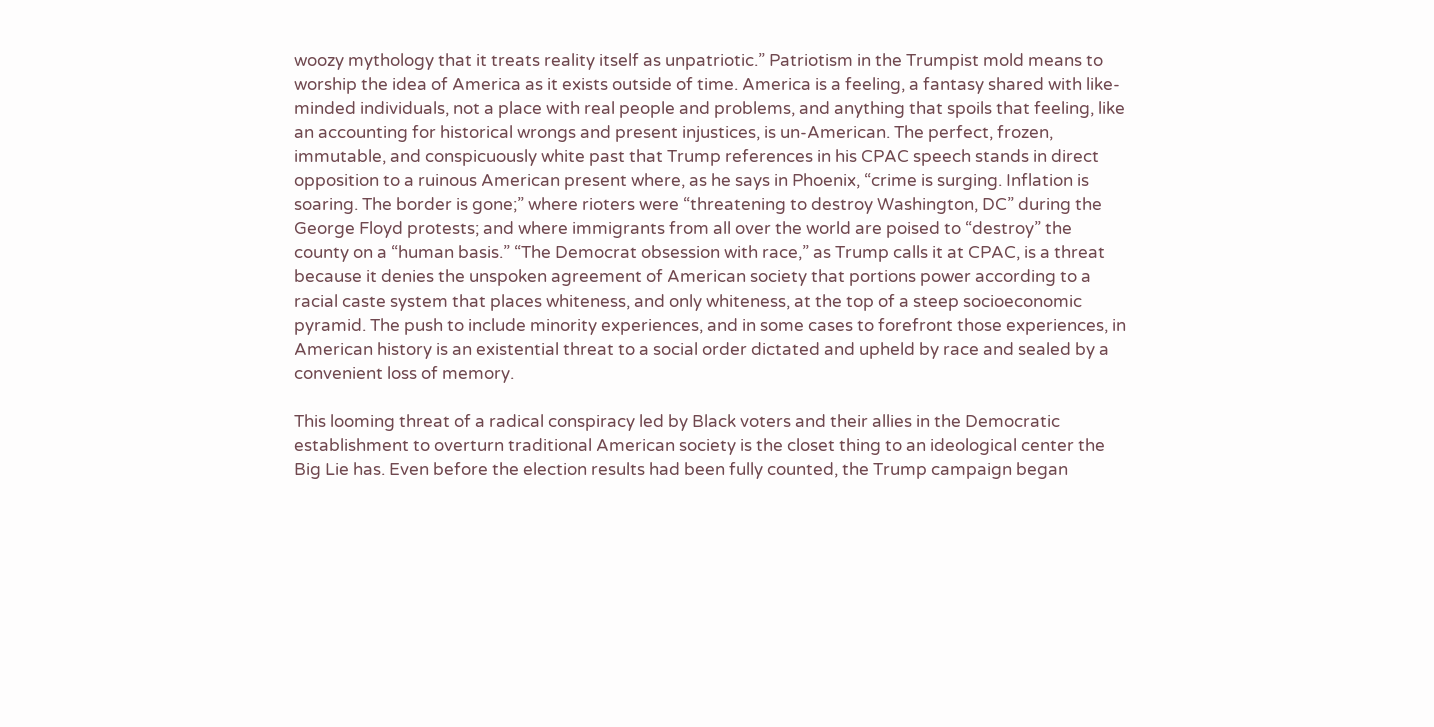woozy mythology that it treats reality itself as unpatriotic.” Patriotism in the Trumpist mold means to worship the idea of America as it exists outside of time. America is a feeling, a fantasy shared with like-minded individuals, not a place with real people and problems, and anything that spoils that feeling, like an accounting for historical wrongs and present injustices, is un-American. The perfect, frozen, immutable, and conspicuously white past that Trump references in his CPAC speech stands in direct opposition to a ruinous American present where, as he says in Phoenix, “crime is surging. Inflation is soaring. The border is gone;” where rioters were “threatening to destroy Washington, DC” during the George Floyd protests; and where immigrants from all over the world are poised to “destroy” the county on a “human basis.” “The Democrat obsession with race,” as Trump calls it at CPAC, is a threat because it denies the unspoken agreement of American society that portions power according to a racial caste system that places whiteness, and only whiteness, at the top of a steep socioeconomic pyramid. The push to include minority experiences, and in some cases to forefront those experiences, in American history is an existential threat to a social order dictated and upheld by race and sealed by a convenient loss of memory.

This looming threat of a radical conspiracy led by Black voters and their allies in the Democratic establishment to overturn traditional American society is the closet thing to an ideological center the Big Lie has. Even before the election results had been fully counted, the Trump campaign began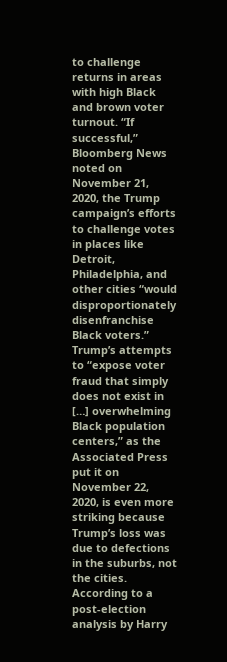to challenge returns in areas with high Black and brown voter turnout. “If successful,” Bloomberg News noted on November 21, 2020, the Trump campaign’s efforts to challenge votes in places like Detroit, Philadelphia, and other cities “would disproportionately disenfranchise Black voters.” Trump’s attempts to “expose voter fraud that simply does not exist in […] overwhelming Black population centers,” as the Associated Press put it on November 22, 2020, is even more striking because Trump’s loss was due to defections in the suburbs, not the cities. According to a post-election analysis by Harry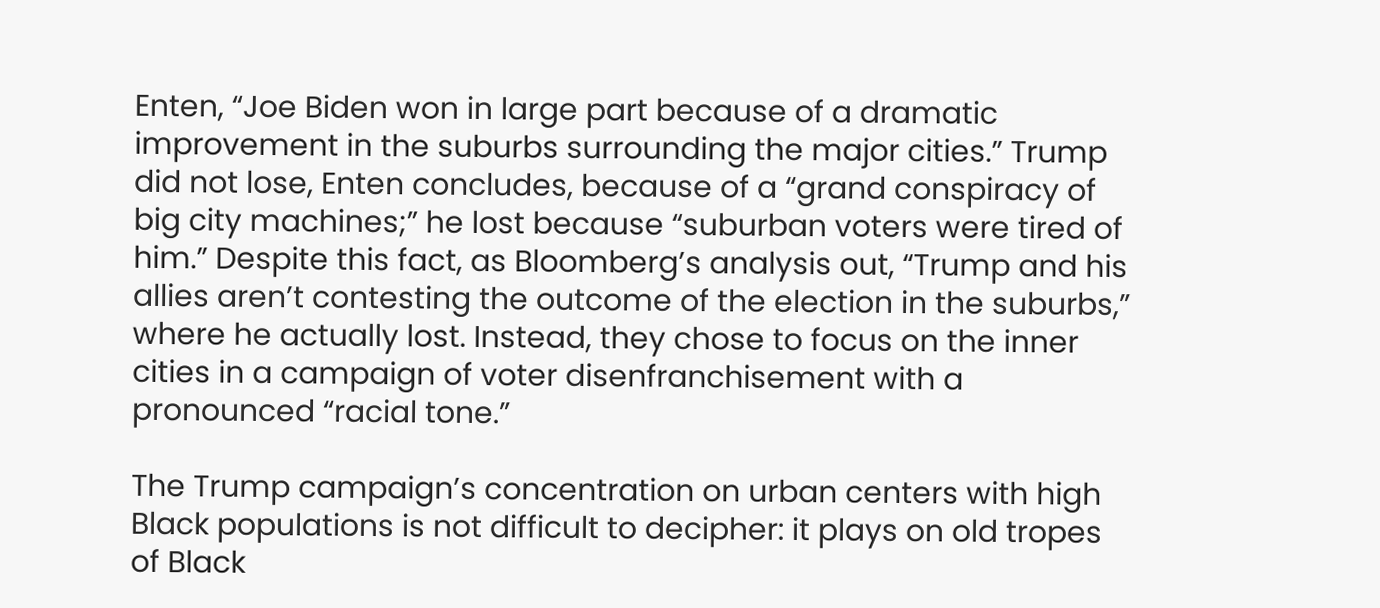Enten, “Joe Biden won in large part because of a dramatic improvement in the suburbs surrounding the major cities.” Trump did not lose, Enten concludes, because of a “grand conspiracy of big city machines;” he lost because “suburban voters were tired of him.” Despite this fact, as Bloomberg’s analysis out, “Trump and his allies aren’t contesting the outcome of the election in the suburbs,” where he actually lost. Instead, they chose to focus on the inner cities in a campaign of voter disenfranchisement with a pronounced “racial tone.”

The Trump campaign’s concentration on urban centers with high Black populations is not difficult to decipher: it plays on old tropes of Black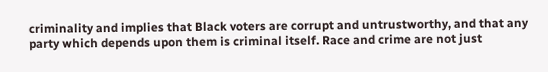criminality and implies that Black voters are corrupt and untrustworthy, and that any party which depends upon them is criminal itself. Race and crime are not just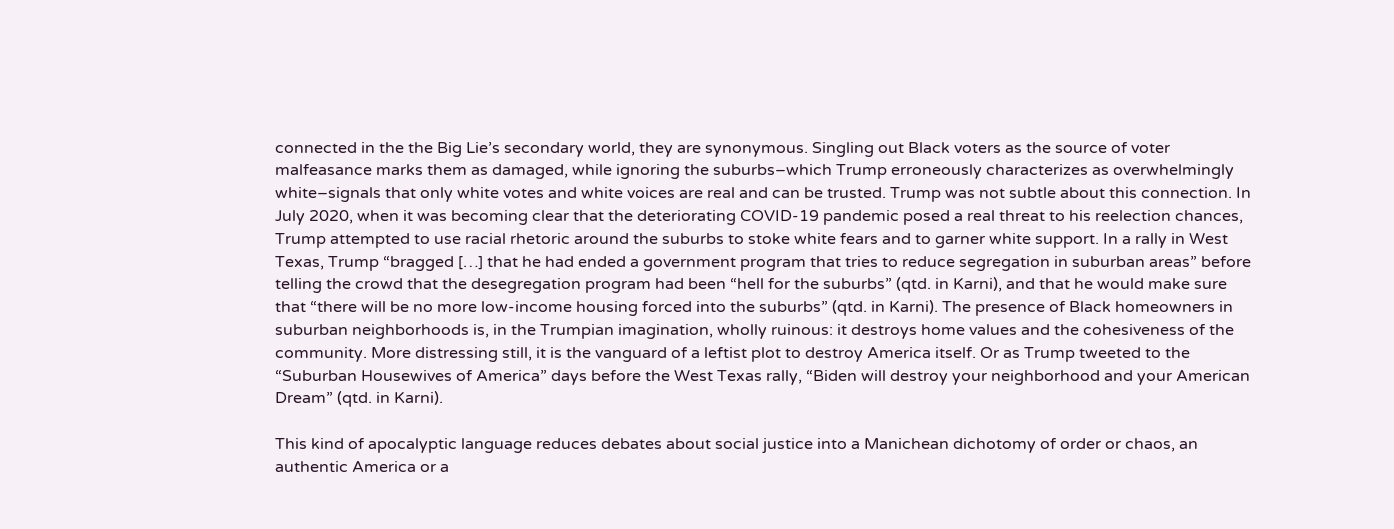connected in the the Big Lie’s secondary world, they are synonymous. Singling out Black voters as the source of voter malfeasance marks them as damaged, while ignoring the suburbs–which Trump erroneously characterizes as overwhelmingly white–signals that only white votes and white voices are real and can be trusted. Trump was not subtle about this connection. In July 2020, when it was becoming clear that the deteriorating COVID-19 pandemic posed a real threat to his reelection chances, Trump attempted to use racial rhetoric around the suburbs to stoke white fears and to garner white support. In a rally in West Texas, Trump “bragged […] that he had ended a government program that tries to reduce segregation in suburban areas” before telling the crowd that the desegregation program had been “hell for the suburbs” (qtd. in Karni), and that he would make sure that “there will be no more low-income housing forced into the suburbs” (qtd. in Karni). The presence of Black homeowners in suburban neighborhoods is, in the Trumpian imagination, wholly ruinous: it destroys home values and the cohesiveness of the community. More distressing still, it is the vanguard of a leftist plot to destroy America itself. Or as Trump tweeted to the “Suburban Housewives of America” days before the West Texas rally, “Biden will destroy your neighborhood and your American Dream” (qtd. in Karni).

This kind of apocalyptic language reduces debates about social justice into a Manichean dichotomy of order or chaos, an authentic America or a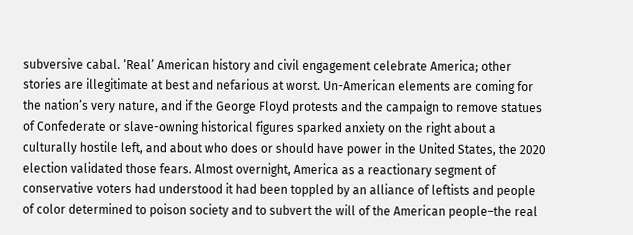subversive cabal. ‘Real’ American history and civil engagement celebrate America; other stories are illegitimate at best and nefarious at worst. Un-American elements are coming for the nation’s very nature, and if the George Floyd protests and the campaign to remove statues of Confederate or slave-owning historical figures sparked anxiety on the right about a culturally hostile left, and about who does or should have power in the United States, the 2020 election validated those fears. Almost overnight, America as a reactionary segment of conservative voters had understood it had been toppled by an alliance of leftists and people of color determined to poison society and to subvert the will of the American people–the real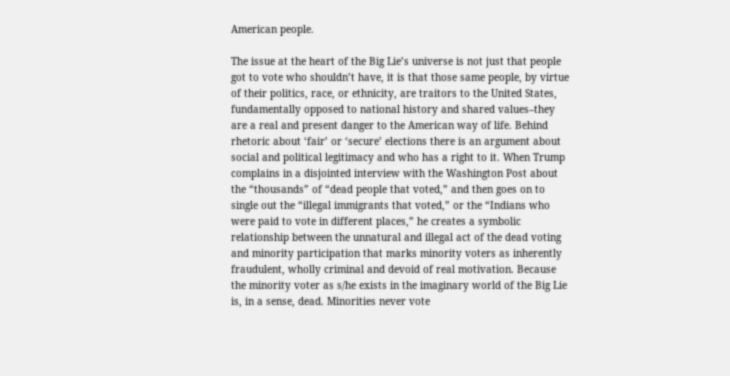American people.

The issue at the heart of the Big Lie’s universe is not just that people got to vote who shouldn’t have, it is that those same people, by virtue of their politics, race, or ethnicity, are traitors to the United States, fundamentally opposed to national history and shared values–they are a real and present danger to the American way of life. Behind rhetoric about ‘fair’ or ‘secure’ elections there is an argument about social and political legitimacy and who has a right to it. When Trump complains in a disjointed interview with the Washington Post about the “thousands” of “dead people that voted,” and then goes on to single out the “illegal immigrants that voted,” or the “Indians who were paid to vote in different places,” he creates a symbolic relationship between the unnatural and illegal act of the dead voting and minority participation that marks minority voters as inherently fraudulent, wholly criminal and devoid of real motivation. Because the minority voter as s/he exists in the imaginary world of the Big Lie is, in a sense, dead. Minorities never vote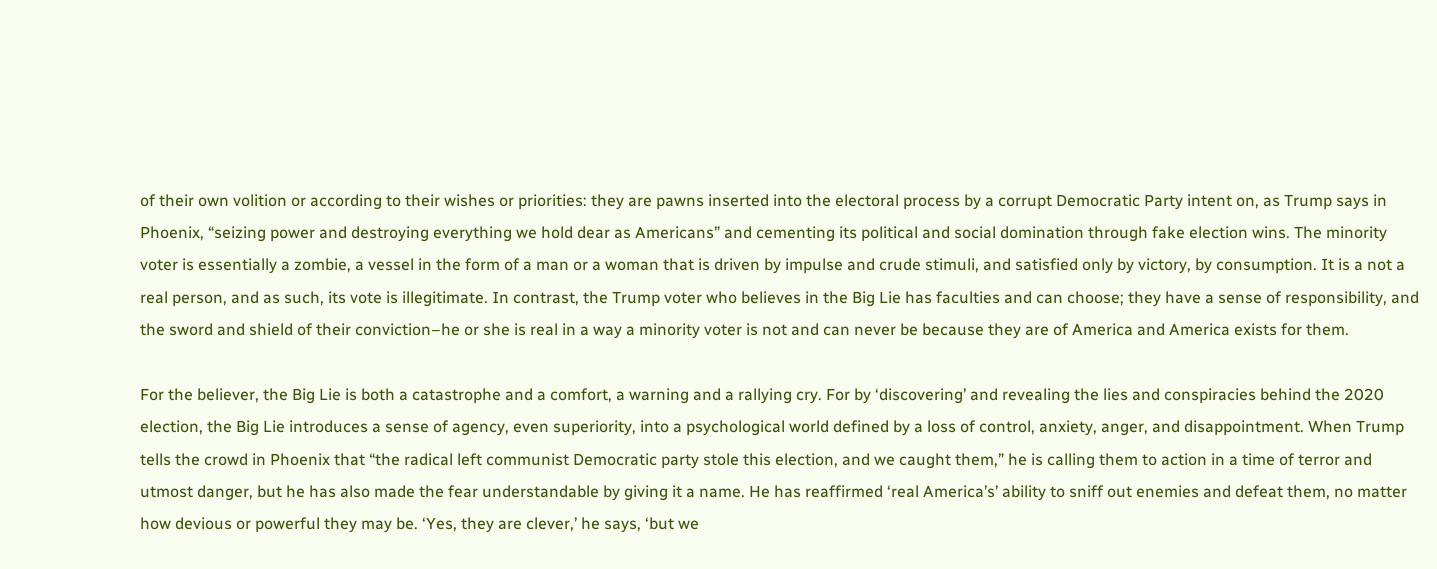of their own volition or according to their wishes or priorities: they are pawns inserted into the electoral process by a corrupt Democratic Party intent on, as Trump says in Phoenix, “seizing power and destroying everything we hold dear as Americans” and cementing its political and social domination through fake election wins. The minority voter is essentially a zombie, a vessel in the form of a man or a woman that is driven by impulse and crude stimuli, and satisfied only by victory, by consumption. It is a not a real person, and as such, its vote is illegitimate. In contrast, the Trump voter who believes in the Big Lie has faculties and can choose; they have a sense of responsibility, and the sword and shield of their conviction–he or she is real in a way a minority voter is not and can never be because they are of America and America exists for them.

For the believer, the Big Lie is both a catastrophe and a comfort, a warning and a rallying cry. For by ‘discovering’ and revealing the lies and conspiracies behind the 2020 election, the Big Lie introduces a sense of agency, even superiority, into a psychological world defined by a loss of control, anxiety, anger, and disappointment. When Trump tells the crowd in Phoenix that “the radical left communist Democratic party stole this election, and we caught them,” he is calling them to action in a time of terror and utmost danger, but he has also made the fear understandable by giving it a name. He has reaffirmed ‘real America’s’ ability to sniff out enemies and defeat them, no matter how devious or powerful they may be. ‘Yes, they are clever,’ he says, ‘but we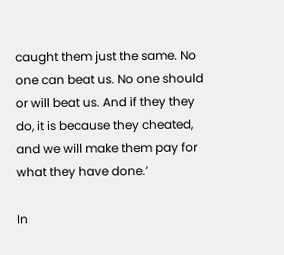caught them just the same. No one can beat us. No one should or will beat us. And if they they do, it is because they cheated, and we will make them pay for what they have done.’

In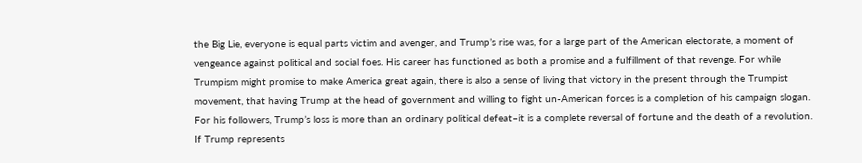the Big Lie, everyone is equal parts victim and avenger, and Trump’s rise was, for a large part of the American electorate, a moment of vengeance against political and social foes. His career has functioned as both a promise and a fulfillment of that revenge. For while Trumpism might promise to make America great again, there is also a sense of living that victory in the present through the Trumpist movement, that having Trump at the head of government and willing to fight un-American forces is a completion of his campaign slogan. For his followers, Trump’s loss is more than an ordinary political defeat–it is a complete reversal of fortune and the death of a revolution. If Trump represents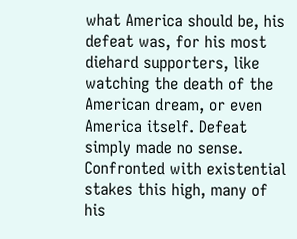what America should be, his defeat was, for his most diehard supporters, like watching the death of the American dream, or even America itself. Defeat simply made no sense. Confronted with existential stakes this high, many of his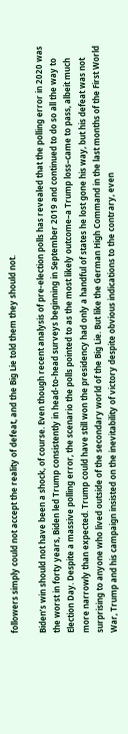followers simply could not accept the reality of defeat, and the Big Lie told them they should not.

Biden’s win should not have been a shock, of course. Even though recent analysis of pre-election polls has revealed that the polling error in 2020 was the worst in forty years, Biden led Trump consistently in head-to-head surveys beginning in September 2019 and continued to do so all the way to Election Day. Despite a massive polling error, the scenario the polls pointed to as the most likely outcome–a Trump loss–came to pass, albeit much more narrowly than expected. Trump could have still won the presidency had only a handful of states he lost gone his way, but his defeat was not surprising to anyone who lived outside of the secondary world of the Big Lie. But like the German High Command in the last months of the First World War, Trump and his campaign insisted on the inevitability of victory despite obvious indications to the contrary, even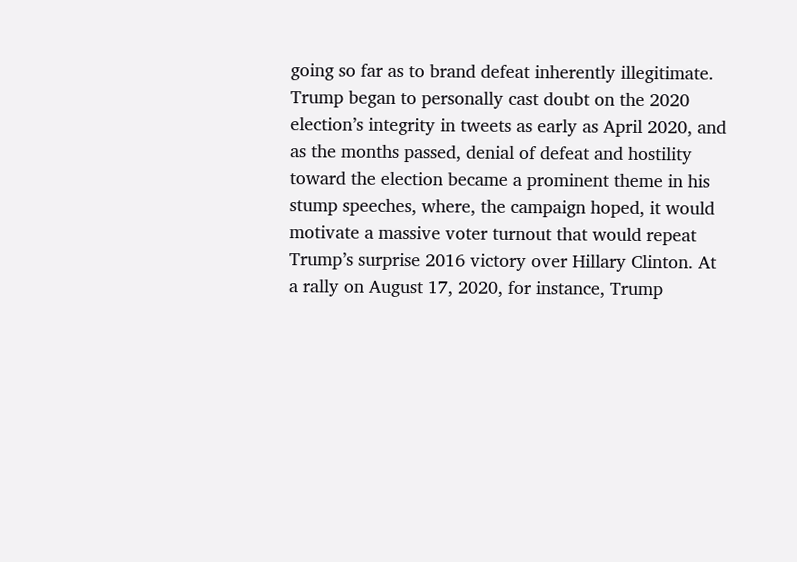going so far as to brand defeat inherently illegitimate. Trump began to personally cast doubt on the 2020 election’s integrity in tweets as early as April 2020, and as the months passed, denial of defeat and hostility toward the election became a prominent theme in his stump speeches, where, the campaign hoped, it would motivate a massive voter turnout that would repeat Trump’s surprise 2016 victory over Hillary Clinton. At a rally on August 17, 2020, for instance, Trump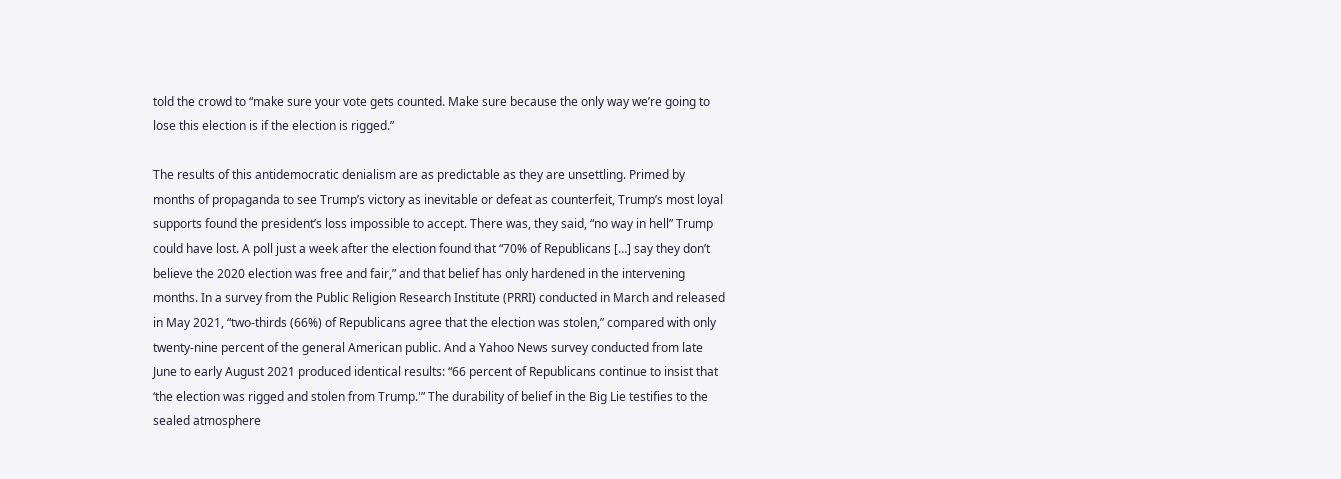told the crowd to “make sure your vote gets counted. Make sure because the only way we’re going to lose this election is if the election is rigged.”

The results of this antidemocratic denialism are as predictable as they are unsettling. Primed by months of propaganda to see Trump’s victory as inevitable or defeat as counterfeit, Trump’s most loyal supports found the president’s loss impossible to accept. There was, they said, “no way in hell” Trump could have lost. A poll just a week after the election found that “70% of Republicans […] say they don’t believe the 2020 election was free and fair,” and that belief has only hardened in the intervening months. In a survey from the Public Religion Research Institute (PRRI) conducted in March and released in May 2021, “two-thirds (66%) of Republicans agree that the election was stolen,” compared with only twenty-nine percent of the general American public. And a Yahoo News survey conducted from late June to early August 2021 produced identical results: “66 percent of Republicans continue to insist that ‘the election was rigged and stolen from Trump.'” The durability of belief in the Big Lie testifies to the sealed atmosphere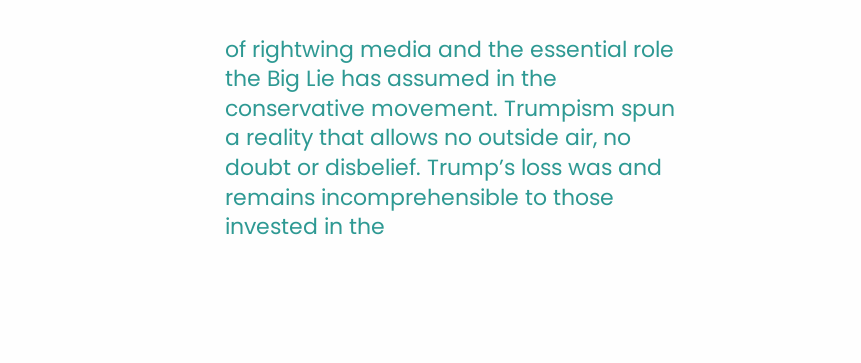of rightwing media and the essential role the Big Lie has assumed in the conservative movement. Trumpism spun a reality that allows no outside air, no doubt or disbelief. Trump’s loss was and remains incomprehensible to those invested in the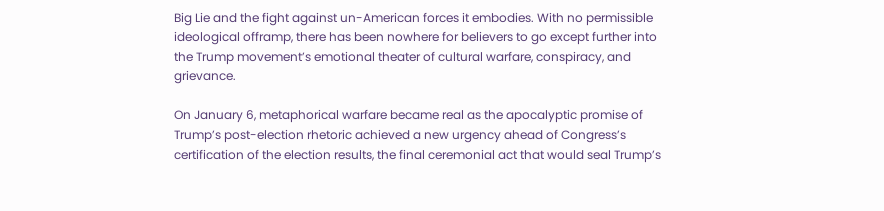Big Lie and the fight against un-American forces it embodies. With no permissible ideological offramp, there has been nowhere for believers to go except further into the Trump movement’s emotional theater of cultural warfare, conspiracy, and grievance.

On January 6, metaphorical warfare became real as the apocalyptic promise of Trump’s post-election rhetoric achieved a new urgency ahead of Congress’s certification of the election results, the final ceremonial act that would seal Trump’s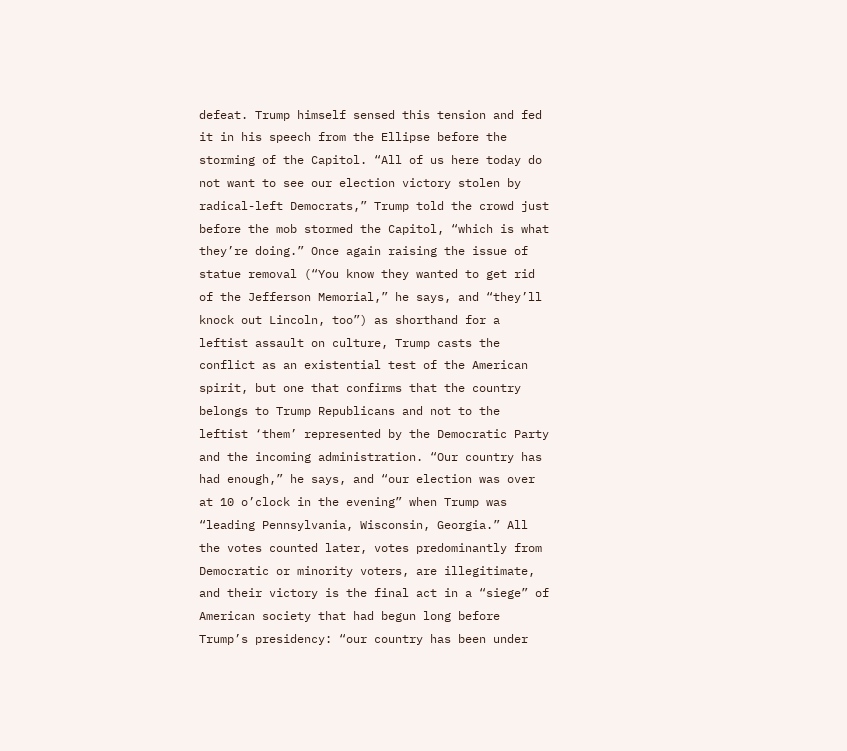defeat. Trump himself sensed this tension and fed it in his speech from the Ellipse before the storming of the Capitol. “All of us here today do not want to see our election victory stolen by radical-left Democrats,” Trump told the crowd just before the mob stormed the Capitol, “which is what they’re doing.” Once again raising the issue of statue removal (“You know they wanted to get rid of the Jefferson Memorial,” he says, and “they’ll knock out Lincoln, too”) as shorthand for a leftist assault on culture, Trump casts the conflict as an existential test of the American spirit, but one that confirms that the country belongs to Trump Republicans and not to the leftist ‘them’ represented by the Democratic Party and the incoming administration. “Our country has had enough,” he says, and “our election was over at 10 o’clock in the evening” when Trump was “leading Pennsylvania, Wisconsin, Georgia.” All the votes counted later, votes predominantly from Democratic or minority voters, are illegitimate, and their victory is the final act in a “siege” of American society that had begun long before Trump’s presidency: “our country has been under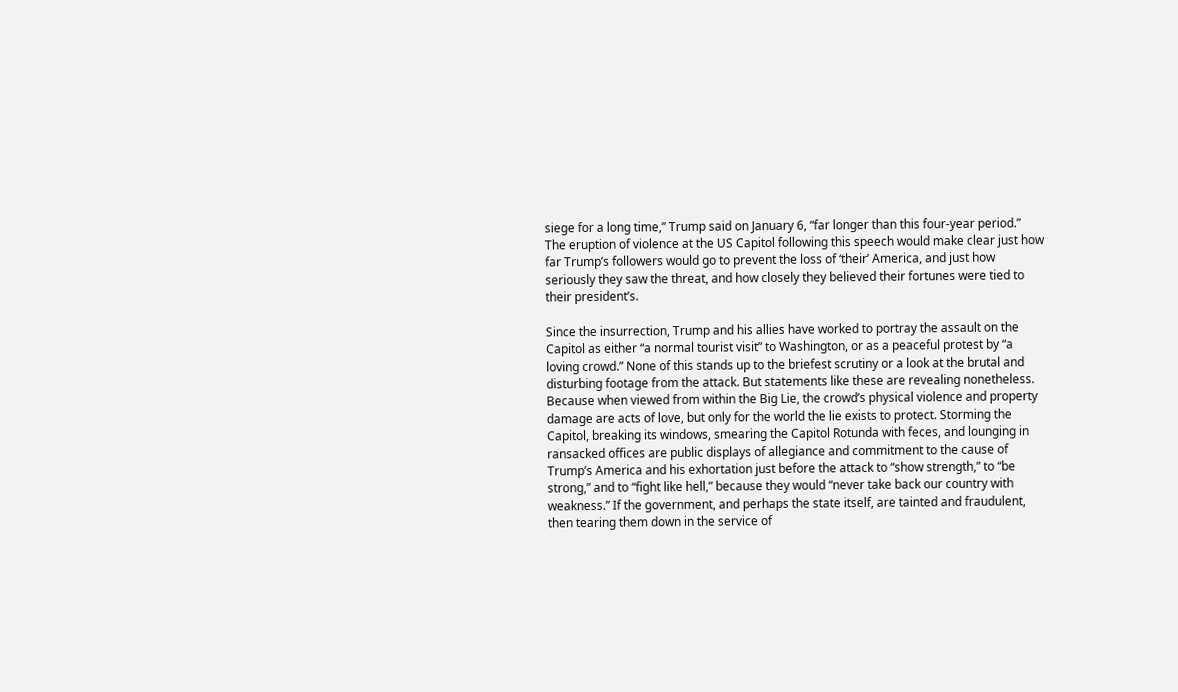siege for a long time,” Trump said on January 6, “far longer than this four-year period.” The eruption of violence at the US Capitol following this speech would make clear just how far Trump’s followers would go to prevent the loss of ‘their’ America, and just how seriously they saw the threat, and how closely they believed their fortunes were tied to their president’s.

Since the insurrection, Trump and his allies have worked to portray the assault on the Capitol as either “a normal tourist visit” to Washington, or as a peaceful protest by “a loving crowd.” None of this stands up to the briefest scrutiny or a look at the brutal and disturbing footage from the attack. But statements like these are revealing nonetheless. Because when viewed from within the Big Lie, the crowd’s physical violence and property damage are acts of love, but only for the world the lie exists to protect. Storming the Capitol, breaking its windows, smearing the Capitol Rotunda with feces, and lounging in ransacked offices are public displays of allegiance and commitment to the cause of Trump’s America and his exhortation just before the attack to “show strength,” to “be strong,” and to “fight like hell,” because they would “never take back our country with weakness.” If the government, and perhaps the state itself, are tainted and fraudulent, then tearing them down in the service of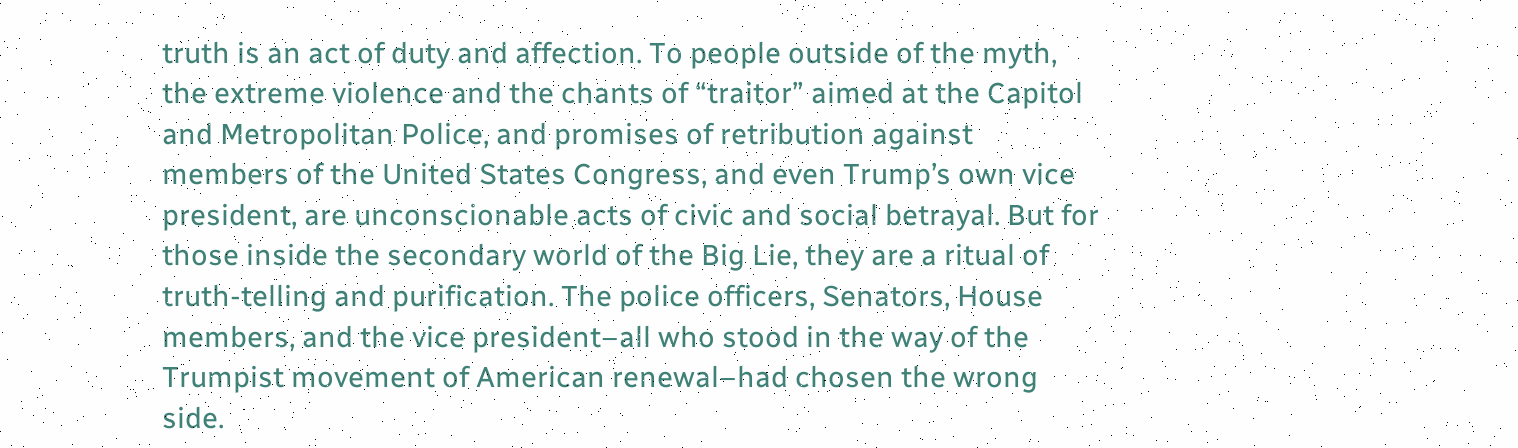truth is an act of duty and affection. To people outside of the myth, the extreme violence and the chants of “traitor” aimed at the Capitol and Metropolitan Police, and promises of retribution against members of the United States Congress, and even Trump’s own vice president, are unconscionable acts of civic and social betrayal. But for those inside the secondary world of the Big Lie, they are a ritual of truth-telling and purification. The police officers, Senators, House members, and the vice president–all who stood in the way of the Trumpist movement of American renewal–had chosen the wrong side.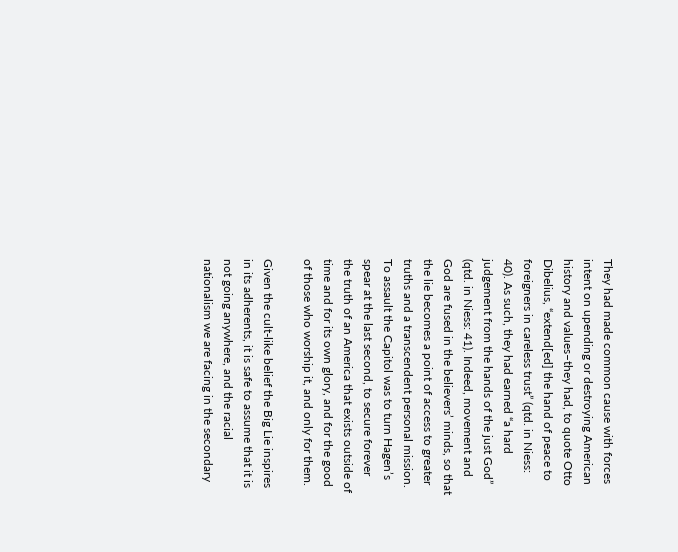They had made common cause with forces intent on upending or destroying American history and values–they had, to quote Otto Dibelius, “extend[ed] the hand of peace to foreigners in careless trust” (qtd. in Niess: 40). As such, they had earned “a hard judgement from the hands of the just God” (qtd. in Niess: 41). Indeed, movement and God are fused in the believers’ minds, so that the lie becomes a point of access to greater truths and a transcendent personal mission. To assault the Capitol was to turn Hagen’s spear at the last second, to secure forever the truth of an America that exists outside of time and for its own glory, and for the good of those who worship it, and only for them.

Given the cult-like belief the Big Lie inspires in its adherents, it is safe to assume that it is not going anywhere, and the racial nationalism we are facing in the secondary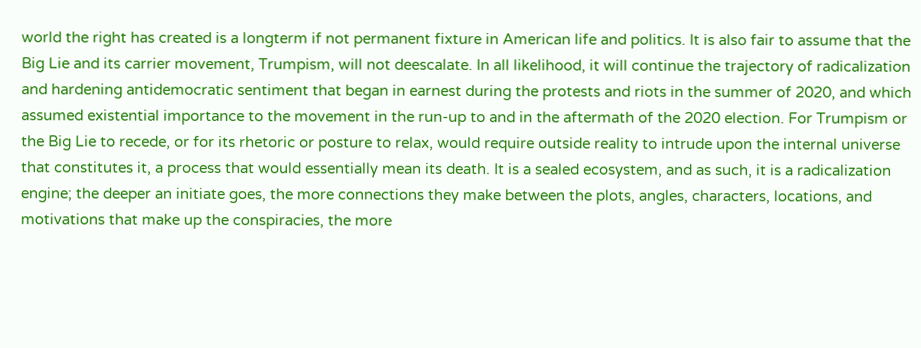world the right has created is a longterm if not permanent fixture in American life and politics. It is also fair to assume that the Big Lie and its carrier movement, Trumpism, will not deescalate. In all likelihood, it will continue the trajectory of radicalization and hardening antidemocratic sentiment that began in earnest during the protests and riots in the summer of 2020, and which assumed existential importance to the movement in the run-up to and in the aftermath of the 2020 election. For Trumpism or the Big Lie to recede, or for its rhetoric or posture to relax, would require outside reality to intrude upon the internal universe that constitutes it, a process that would essentially mean its death. It is a sealed ecosystem, and as such, it is a radicalization engine; the deeper an initiate goes, the more connections they make between the plots, angles, characters, locations, and motivations that make up the conspiracies, the more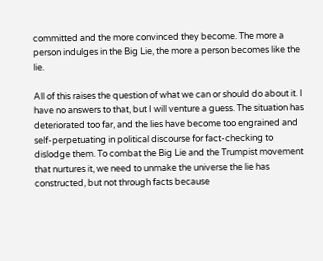committed and the more convinced they become. The more a person indulges in the Big Lie, the more a person becomes like the lie.

All of this raises the question of what we can or should do about it. I have no answers to that, but I will venture a guess. The situation has deteriorated too far, and the lies have become too engrained and self-perpetuating in political discourse for fact-checking to dislodge them. To combat the Big Lie and the Trumpist movement that nurtures it, we need to unmake the universe the lie has constructed, but not through facts because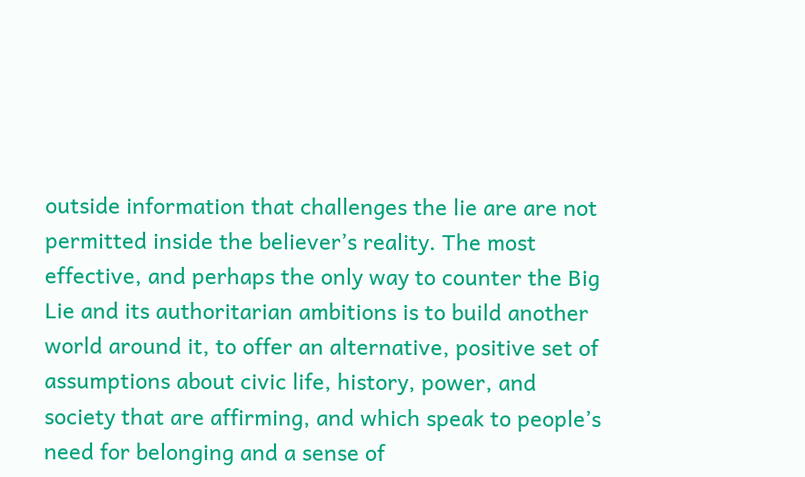outside information that challenges the lie are are not permitted inside the believer’s reality. The most effective, and perhaps the only way to counter the Big Lie and its authoritarian ambitions is to build another world around it, to offer an alternative, positive set of assumptions about civic life, history, power, and society that are affirming, and which speak to people’s need for belonging and a sense of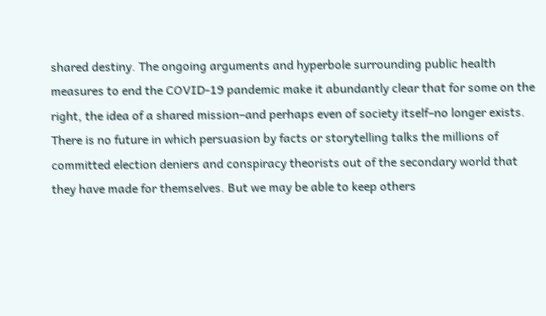shared destiny. The ongoing arguments and hyperbole surrounding public health measures to end the COVID-19 pandemic make it abundantly clear that for some on the right, the idea of a shared mission–and perhaps even of society itself–no longer exists. There is no future in which persuasion by facts or storytelling talks the millions of committed election deniers and conspiracy theorists out of the secondary world that they have made for themselves. But we may be able to keep others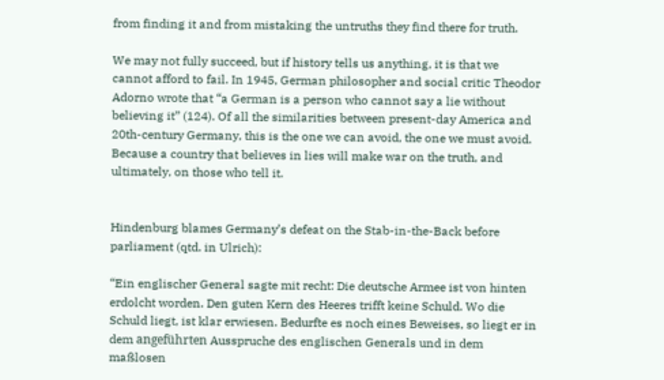from finding it and from mistaking the untruths they find there for truth.

We may not fully succeed, but if history tells us anything, it is that we cannot afford to fail. In 1945, German philosopher and social critic Theodor Adorno wrote that “a German is a person who cannot say a lie without believing it” (124). Of all the similarities between present-day America and 20th-century Germany, this is the one we can avoid, the one we must avoid. Because a country that believes in lies will make war on the truth, and ultimately, on those who tell it.


Hindenburg blames Germany’s defeat on the Stab-in-the-Back before parliament (qtd. in Ulrich):

“Ein englischer General sagte mit recht: Die deutsche Armee ist von hinten erdolcht worden. Den guten Kern des Heeres trifft keine Schuld. Wo die Schuld liegt, ist klar erwiesen. Bedurfte es noch eines Beweises, so liegt er in dem angeführten Ausspruche des englischen Generals und in dem maßlosen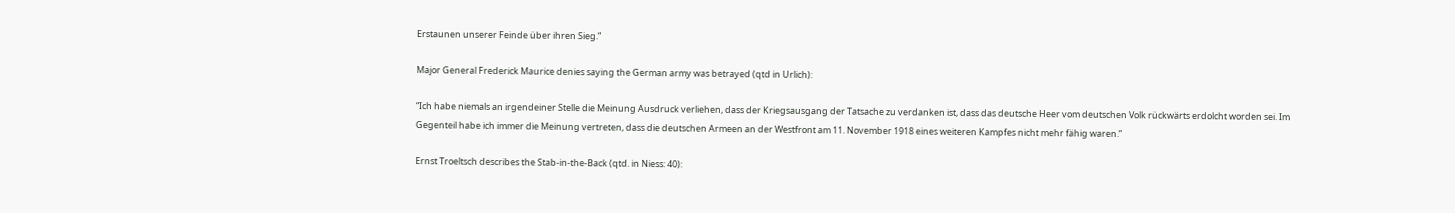Erstaunen unserer Feinde über ihren Sieg.”

Major General Frederick Maurice denies saying the German army was betrayed (qtd in Urlich):

“Ich habe niemals an irgendeiner Stelle die Meinung Ausdruck verliehen, dass der Kriegsausgang der Tatsache zu verdanken ist, dass das deutsche Heer vom deutschen Volk rückwärts erdolcht worden sei. Im Gegenteil habe ich immer die Meinung vertreten, dass die deutschen Armeen an der Westfront am 11. November 1918 eines weiteren Kampfes nicht mehr fähig waren.”

Ernst Troeltsch describes the Stab-in-the-Back (qtd. in Niess: 40):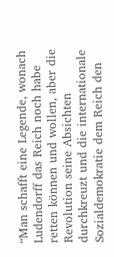“Man schafft eine Legende, wonach Ludendorff das Reich noch habe retten können und wollen, aber die Revolution seine Absichten durchkreuzt und die internationale Sozialdemokratie dem Reich den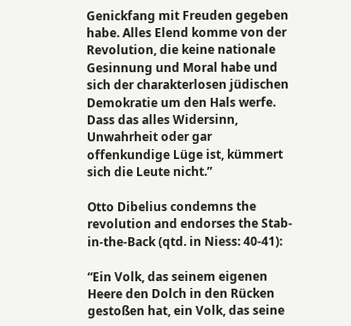Genickfang mit Freuden gegeben habe. Alles Elend komme von der Revolution, die keine nationale Gesinnung und Moral habe und sich der charakterlosen jüdischen Demokratie um den Hals werfe. Dass das alles Widersinn, Unwahrheit oder gar offenkundige Lüge ist, kümmert sich die Leute nicht.”

Otto Dibelius condemns the revolution and endorses the Stab-in-the-Back (qtd. in Niess: 40-41):

“Ein Volk, das seinem eigenen Heere den Dolch in den Rücken gestoßen hat, ein Volk, das seine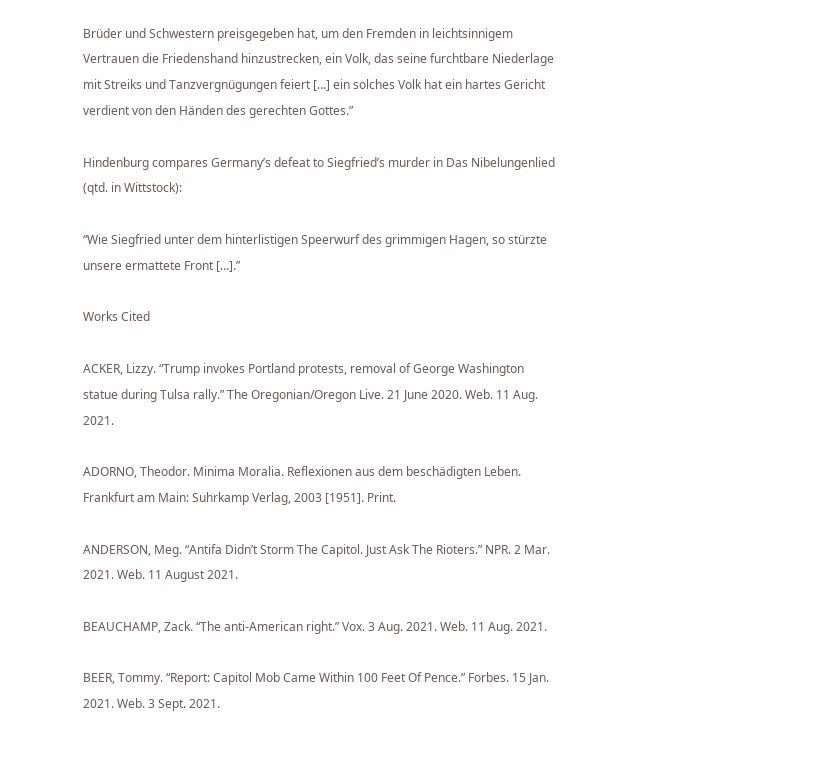Brüder und Schwestern preisgegeben hat, um den Fremden in leichtsinnigem Vertrauen die Friedenshand hinzustrecken, ein Volk, das seine furchtbare Niederlage mit Streiks und Tanzvergnügungen feiert […] ein solches Volk hat ein hartes Gericht verdient von den Händen des gerechten Gottes.”

Hindenburg compares Germany’s defeat to Siegfried’s murder in Das Nibelungenlied (qtd. in Wittstock):

“Wie Siegfried unter dem hinterlistigen Speerwurf des grimmigen Hagen, so stürzte unsere ermattete Front […].”

Works Cited

ACKER, Lizzy. “Trump invokes Portland protests, removal of George Washington statue during Tulsa rally.” The Oregonian/Oregon Live. 21 June 2020. Web. 11 Aug. 2021.

ADORNO, Theodor. Minima Moralia. Reflexionen aus dem beschädigten Leben. Frankfurt am Main: Suhrkamp Verlag, 2003 [1951]. Print.

ANDERSON, Meg. “Antifa Didn’t Storm The Capitol. Just Ask The Rioters.” NPR. 2 Mar. 2021. Web. 11 August 2021.

BEAUCHAMP, Zack. “The anti-American right.” Vox. 3 Aug. 2021. Web. 11 Aug. 2021.

BEER, Tommy. “Report: Capitol Mob Came Within 100 Feet Of Pence.” Forbes. 15 Jan. 2021. Web. 3 Sept. 2021.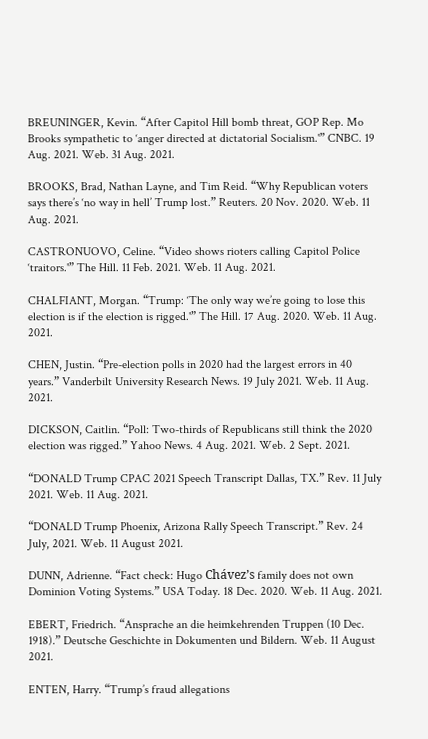BREUNINGER, Kevin. “After Capitol Hill bomb threat, GOP Rep. Mo Brooks sympathetic to ‘anger directed at dictatorial Socialism.'” CNBC. 19 Aug. 2021. Web. 31 Aug. 2021.

BROOKS, Brad, Nathan Layne, and Tim Reid. “Why Republican voters says there’s ‘no way in hell’ Trump lost.” Reuters. 20 Nov. 2020. Web. 11 Aug. 2021.

CASTRONUOVO, Celine. “Video shows rioters calling Capitol Police ‘traitors.'” The Hill. 11 Feb. 2021. Web. 11 Aug. 2021.

CHALFIANT, Morgan. “Trump: ‘The only way we’re going to lose this election is if the election is rigged.'” The Hill. 17 Aug. 2020. Web. 11 Aug. 2021.

CHEN, Justin. “Pre-election polls in 2020 had the largest errors in 40 years.” Vanderbilt University Research News. 19 July 2021. Web. 11 Aug. 2021.

DICKSON, Caitlin. “Poll: Two-thirds of Republicans still think the 2020 election was rigged.” Yahoo News. 4 Aug. 2021. Web. 2 Sept. 2021.

“DONALD Trump CPAC 2021 Speech Transcript Dallas, TX.” Rev. 11 July 2021. Web. 11 Aug. 2021.

“DONALD Trump Phoenix, Arizona Rally Speech Transcript.” Rev. 24 July, 2021. Web. 11 August 2021.

DUNN, Adrienne. “Fact check: Hugo Chávez’s family does not own Dominion Voting Systems.” USA Today. 18 Dec. 2020. Web. 11 Aug. 2021.

EBERT, Friedrich. “Ansprache an die heimkehrenden Truppen (10 Dec. 1918).” Deutsche Geschichte in Dokumenten und Bildern. Web. 11 August 2021.

ENTEN, Harry. “Trump’s fraud allegations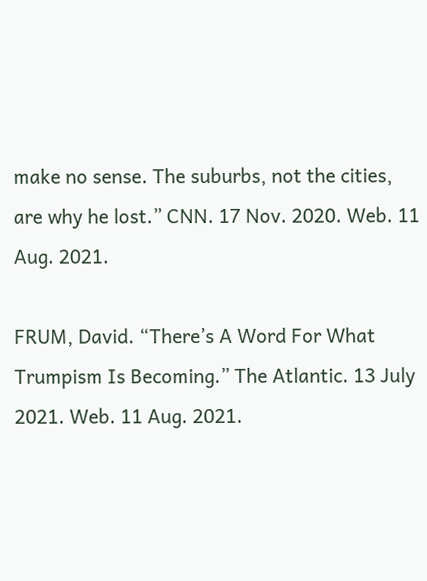make no sense. The suburbs, not the cities, are why he lost.” CNN. 17 Nov. 2020. Web. 11 Aug. 2021.

FRUM, David. “There’s A Word For What Trumpism Is Becoming.” The Atlantic. 13 July 2021. Web. 11 Aug. 2021.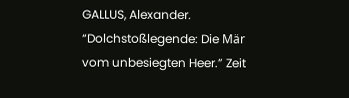GALLUS, Alexander. “Dolchstoßlegende: Die Mär vom unbesiegten Heer.” Zeit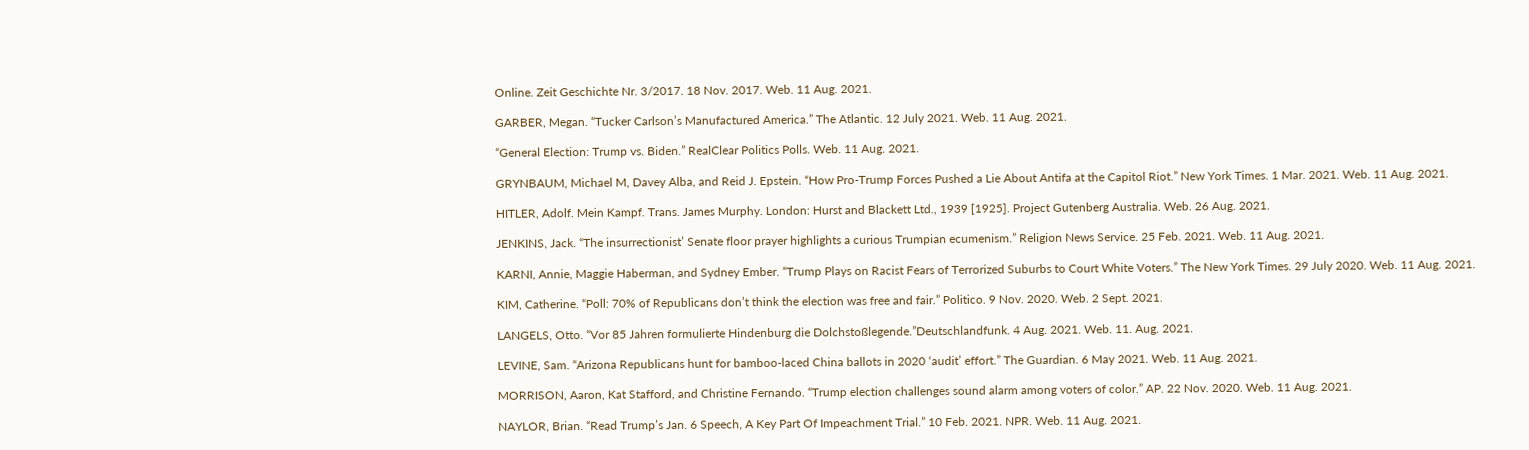Online. Zeit Geschichte Nr. 3/2017. 18 Nov. 2017. Web. 11 Aug. 2021.

GARBER, Megan. “Tucker Carlson’s Manufactured America.” The Atlantic. 12 July 2021. Web. 11 Aug. 2021.

“General Election: Trump vs. Biden.” RealClear Politics Polls. Web. 11 Aug. 2021.

GRYNBAUM, Michael M, Davey Alba, and Reid J. Epstein. “How Pro-Trump Forces Pushed a Lie About Antifa at the Capitol Riot.” New York Times. 1 Mar. 2021. Web. 11 Aug. 2021.

HITLER, Adolf. Mein Kampf. Trans. James Murphy. London: Hurst and Blackett Ltd., 1939 [1925]. Project Gutenberg Australia. Web. 26 Aug. 2021.

JENKINS, Jack. “The insurrectionist’ Senate floor prayer highlights a curious Trumpian ecumenism.” Religion News Service. 25 Feb. 2021. Web. 11 Aug. 2021.

KARNI, Annie, Maggie Haberman, and Sydney Ember. “Trump Plays on Racist Fears of Terrorized Suburbs to Court White Voters.” The New York Times. 29 July 2020. Web. 11 Aug. 2021.

KIM, Catherine. “Poll: 70% of Republicans don’t think the election was free and fair.” Politico. 9 Nov. 2020. Web. 2 Sept. 2021.

LANGELS, Otto. “Vor 85 Jahren formulierte Hindenburg die Dolchstoßlegende.”Deutschlandfunk. 4 Aug. 2021. Web. 11. Aug. 2021.

LEVINE, Sam. “Arizona Republicans hunt for bamboo-laced China ballots in 2020 ‘audit’ effort.” The Guardian. 6 May 2021. Web. 11 Aug. 2021.

MORRISON, Aaron, Kat Stafford, and Christine Fernando. “Trump election challenges sound alarm among voters of color.” AP. 22 Nov. 2020. Web. 11 Aug. 2021.

NAYLOR, Brian. “Read Trump’s Jan. 6 Speech, A Key Part Of Impeachment Trial.” 10 Feb. 2021. NPR. Web. 11 Aug. 2021.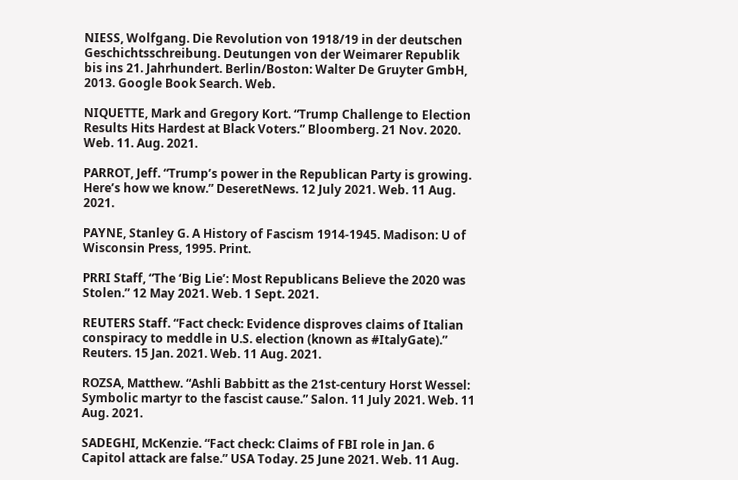NIESS, Wolfgang. Die Revolution von 1918/19 in der deutschen Geschichtsschreibung. Deutungen von der Weimarer Republik bis ins 21. Jahrhundert. Berlin/Boston: Walter De Gruyter GmbH, 2013. Google Book Search. Web.

NIQUETTE, Mark and Gregory Kort. “Trump Challenge to Election Results Hits Hardest at Black Voters.” Bloomberg. 21 Nov. 2020. Web. 11. Aug. 2021.

PARROT, Jeff. “Trump’s power in the Republican Party is growing. Here’s how we know.” DeseretNews. 12 July 2021. Web. 11 Aug. 2021.

PAYNE, Stanley G. A History of Fascism 1914-1945. Madison: U of Wisconsin Press, 1995. Print.

PRRI Staff, “The ‘Big Lie’: Most Republicans Believe the 2020 was Stolen.” 12 May 2021. Web. 1 Sept. 2021.

REUTERS Staff. “Fact check: Evidence disproves claims of Italian conspiracy to meddle in U.S. election (known as #ItalyGate).” Reuters. 15 Jan. 2021. Web. 11 Aug. 2021.

ROZSA, Matthew. “Ashli Babbitt as the 21st-century Horst Wessel: Symbolic martyr to the fascist cause.” Salon. 11 July 2021. Web. 11 Aug. 2021.

SADEGHI, McKenzie. “Fact check: Claims of FBI role in Jan. 6 Capitol attack are false.” USA Today. 25 June 2021. Web. 11 Aug.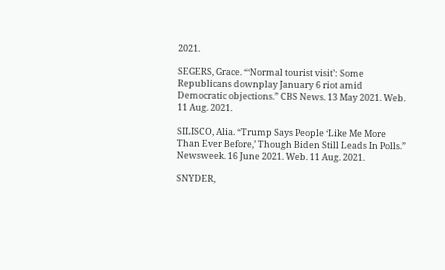2021.

SEGERS, Grace. “‘Normal tourist visit’: Some Republicans downplay January 6 riot amid Democratic objections.” CBS News. 13 May 2021. Web. 11 Aug. 2021.

SILISCO, Alia. “Trump Says People ‘Like Me More Than Ever Before,’ Though Biden Still Leads In Polls.” Newsweek. 16 June 2021. Web. 11 Aug. 2021.

SNYDER,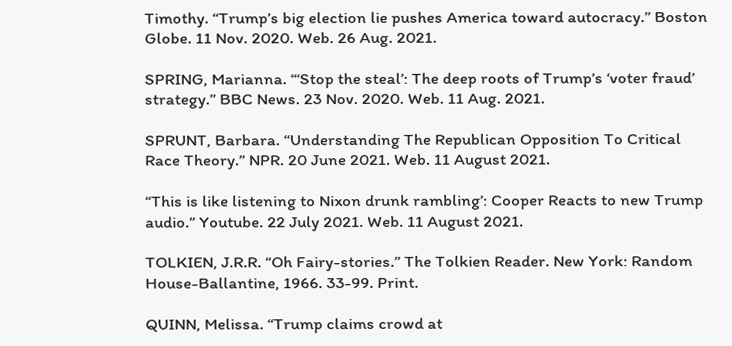Timothy. “Trump’s big election lie pushes America toward autocracy.” Boston Globe. 11 Nov. 2020. Web. 26 Aug. 2021.

SPRING, Marianna. “‘Stop the steal’: The deep roots of Trump’s ‘voter fraud’ strategy.” BBC News. 23 Nov. 2020. Web. 11 Aug. 2021.

SPRUNT, Barbara. “Understanding The Republican Opposition To Critical Race Theory.” NPR. 20 June 2021. Web. 11 August 2021.

“This is like listening to Nixon drunk rambling’: Cooper Reacts to new Trump audio.” Youtube. 22 July 2021. Web. 11 August 2021.

TOLKIEN, J.R.R. “Oh Fairy-stories.” The Tolkien Reader. New York: Random House-Ballantine, 1966. 33-99. Print.

QUINN, Melissa. “Trump claims crowd at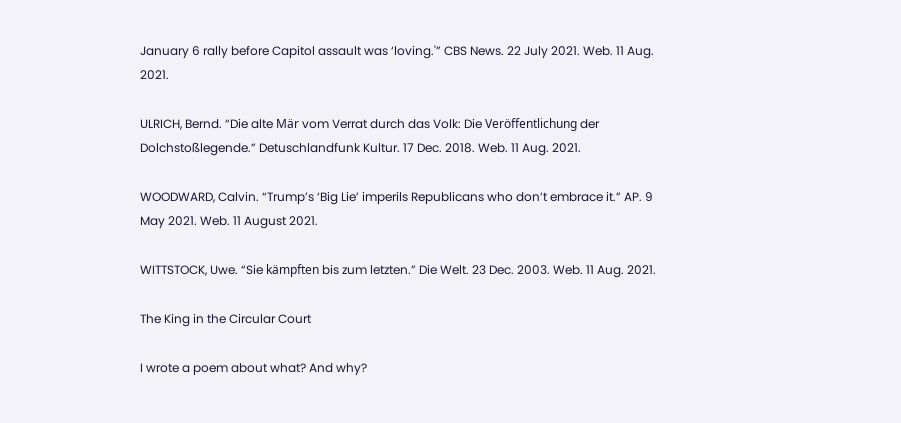January 6 rally before Capitol assault was ‘loving.'” CBS News. 22 July 2021. Web. 11 Aug. 2021.

ULRICH, Bernd. “Die alte Mär vom Verrat durch das Volk: Die Veröffentlichung der Dolchstoßlegende.” Detuschlandfunk Kultur. 17 Dec. 2018. Web. 11 Aug. 2021.

WOODWARD, Calvin. “Trump’s ‘Big Lie’ imperils Republicans who don’t embrace it.” AP. 9 May 2021. Web. 11 August 2021.

WITTSTOCK, Uwe. “Sie kämpften bis zum letzten.” Die Welt. 23 Dec. 2003. Web. 11 Aug. 2021.

The King in the Circular Court

I wrote a poem about what? And why?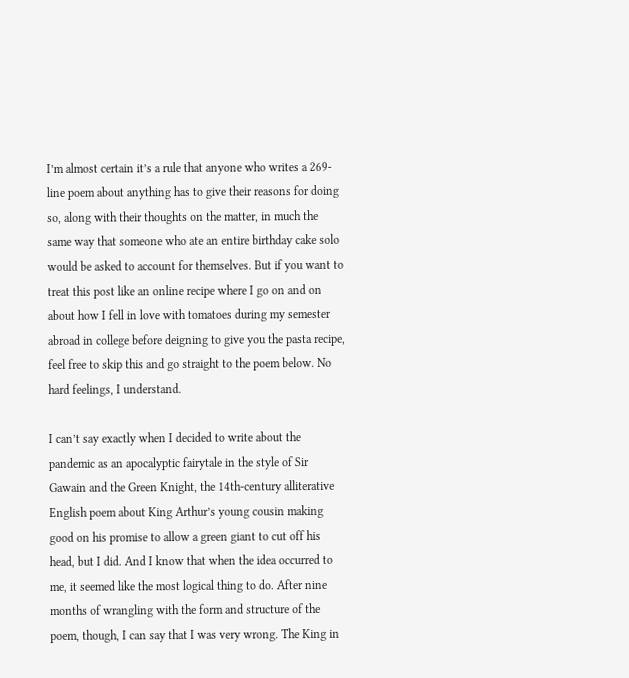I’m almost certain it’s a rule that anyone who writes a 269-line poem about anything has to give their reasons for doing so, along with their thoughts on the matter, in much the same way that someone who ate an entire birthday cake solo would be asked to account for themselves. But if you want to treat this post like an online recipe where I go on and on about how I fell in love with tomatoes during my semester abroad in college before deigning to give you the pasta recipe, feel free to skip this and go straight to the poem below. No hard feelings, I understand.

I can’t say exactly when I decided to write about the pandemic as an apocalyptic fairytale in the style of Sir Gawain and the Green Knight, the 14th-century alliterative English poem about King Arthur’s young cousin making good on his promise to allow a green giant to cut off his head, but I did. And I know that when the idea occurred to me, it seemed like the most logical thing to do. After nine months of wrangling with the form and structure of the poem, though, I can say that I was very wrong. The King in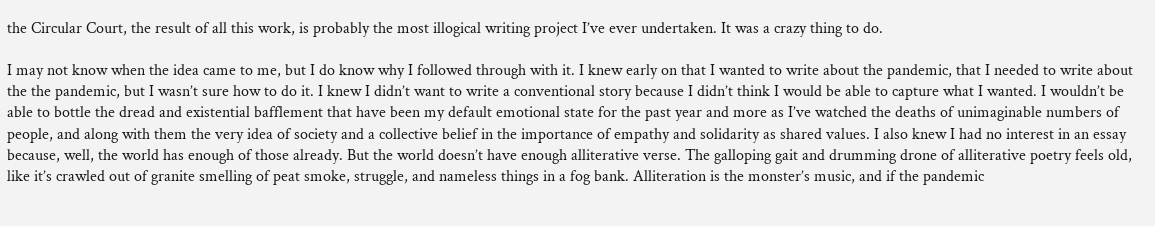the Circular Court, the result of all this work, is probably the most illogical writing project I’ve ever undertaken. It was a crazy thing to do.

I may not know when the idea came to me, but I do know why I followed through with it. I knew early on that I wanted to write about the pandemic, that I needed to write about the the pandemic, but I wasn’t sure how to do it. I knew I didn’t want to write a conventional story because I didn’t think I would be able to capture what I wanted. I wouldn’t be able to bottle the dread and existential bafflement that have been my default emotional state for the past year and more as I’ve watched the deaths of unimaginable numbers of people, and along with them the very idea of society and a collective belief in the importance of empathy and solidarity as shared values. I also knew I had no interest in an essay because, well, the world has enough of those already. But the world doesn’t have enough alliterative verse. The galloping gait and drumming drone of alliterative poetry feels old, like it’s crawled out of granite smelling of peat smoke, struggle, and nameless things in a fog bank. Alliteration is the monster’s music, and if the pandemic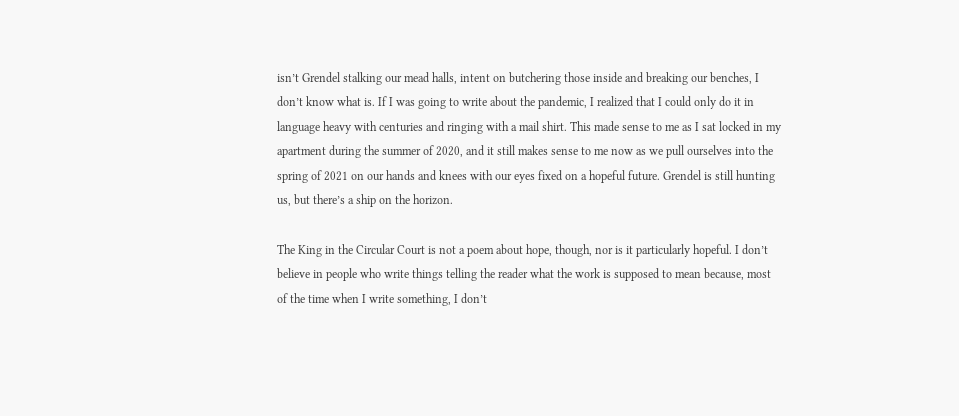isn’t Grendel stalking our mead halls, intent on butchering those inside and breaking our benches, I don’t know what is. If I was going to write about the pandemic, I realized that I could only do it in language heavy with centuries and ringing with a mail shirt. This made sense to me as I sat locked in my apartment during the summer of 2020, and it still makes sense to me now as we pull ourselves into the spring of 2021 on our hands and knees with our eyes fixed on a hopeful future. Grendel is still hunting us, but there’s a ship on the horizon.

The King in the Circular Court is not a poem about hope, though, nor is it particularly hopeful. I don’t believe in people who write things telling the reader what the work is supposed to mean because, most of the time when I write something, I don’t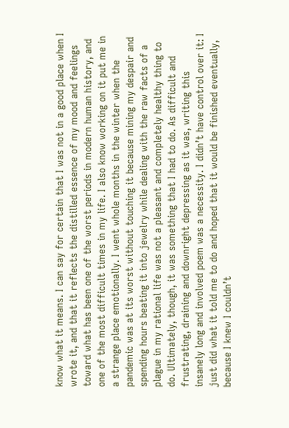know what it means. I can say for certain that I was not in a good place when I wrote it, and that it reflects the distilled essence of my mood and feelings toward what has been one of the worst periods in modern human history, and one of the most difficult times in my life. I also know working on it put me in a strange place emotionally. I went whole months in the winter when the pandemic was at its worst without touching it because mining my despair and spending hours beating it into jewelry while dealing with the raw facts of a plague in my rational life was not a pleasant and completely healthy thing to do. Ultimately, though, it was something that I had to do. As difficult and frustrating, draining and downright depressing as it was, writing this insanely long and involved poem was a necessity. I didn’t have control over it: I just did what it told me to do and hoped that it would be finished eventually, because I knew I couldn’t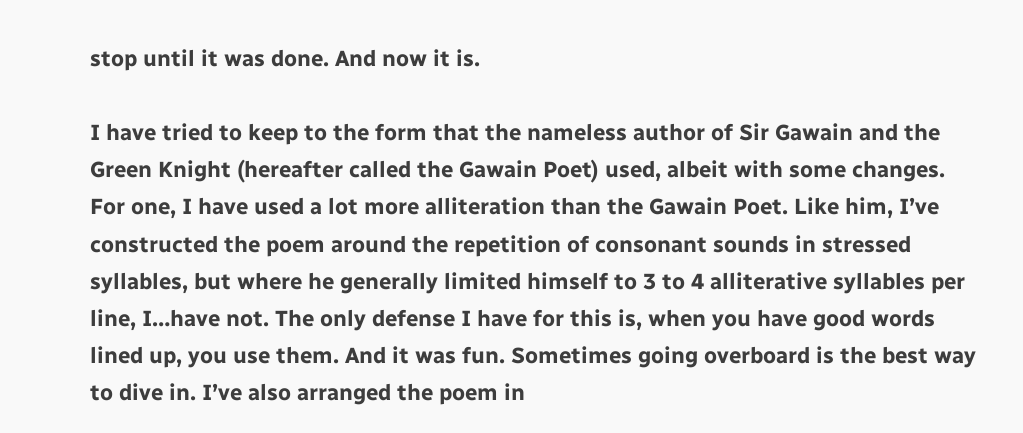stop until it was done. And now it is.

I have tried to keep to the form that the nameless author of Sir Gawain and the Green Knight (hereafter called the Gawain Poet) used, albeit with some changes. For one, I have used a lot more alliteration than the Gawain Poet. Like him, I’ve constructed the poem around the repetition of consonant sounds in stressed syllables, but where he generally limited himself to 3 to 4 alliterative syllables per line, I…have not. The only defense I have for this is, when you have good words lined up, you use them. And it was fun. Sometimes going overboard is the best way to dive in. I’ve also arranged the poem in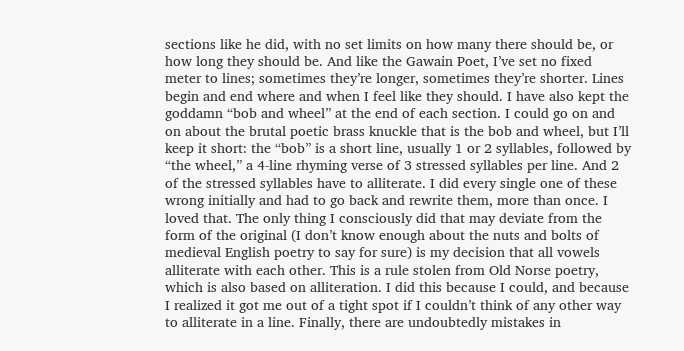sections like he did, with no set limits on how many there should be, or how long they should be. And like the Gawain Poet, I’ve set no fixed meter to lines; sometimes they’re longer, sometimes they’re shorter. Lines begin and end where and when I feel like they should. I have also kept the goddamn “bob and wheel” at the end of each section. I could go on and on about the brutal poetic brass knuckle that is the bob and wheel, but I’ll keep it short: the “bob” is a short line, usually 1 or 2 syllables, followed by “the wheel,” a 4-line rhyming verse of 3 stressed syllables per line. And 2 of the stressed syllables have to alliterate. I did every single one of these wrong initially and had to go back and rewrite them, more than once. I loved that. The only thing I consciously did that may deviate from the form of the original (I don’t know enough about the nuts and bolts of medieval English poetry to say for sure) is my decision that all vowels alliterate with each other. This is a rule stolen from Old Norse poetry, which is also based on alliteration. I did this because I could, and because I realized it got me out of a tight spot if I couldn’t think of any other way to alliterate in a line. Finally, there are undoubtedly mistakes in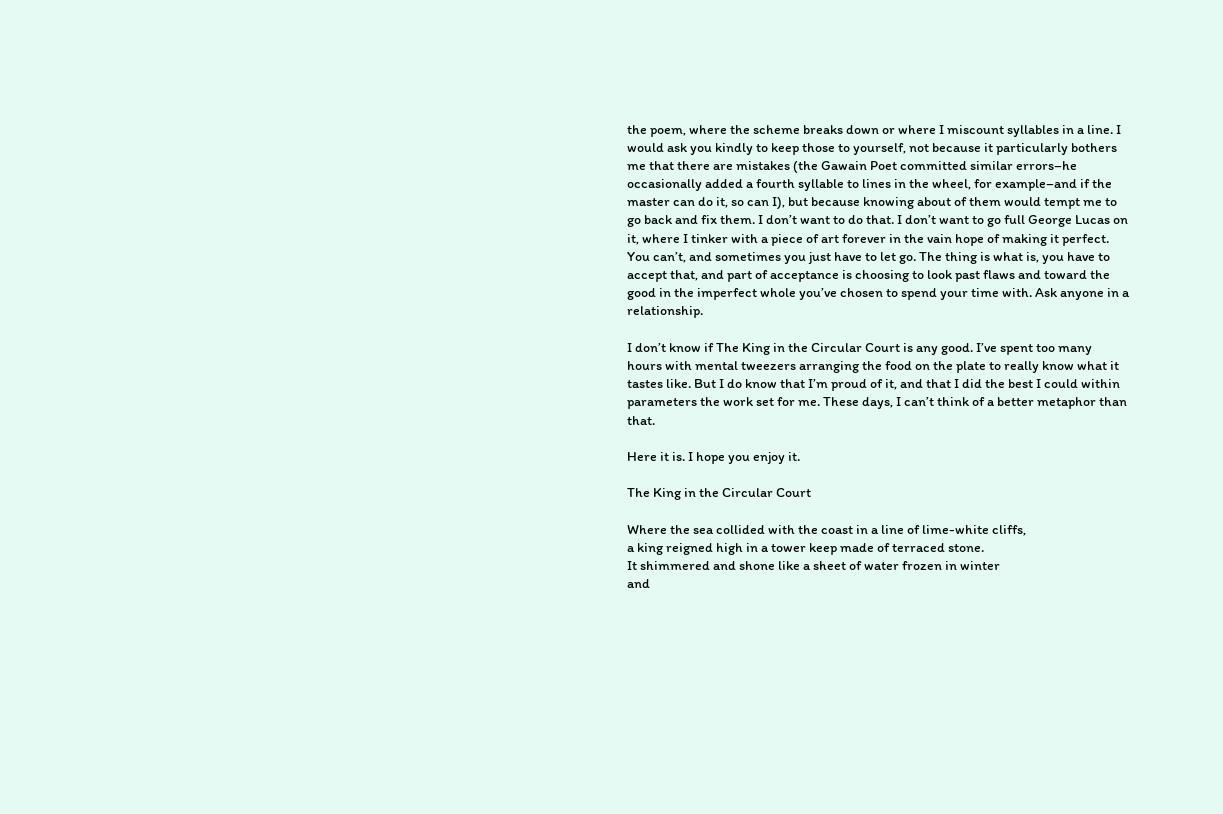the poem, where the scheme breaks down or where I miscount syllables in a line. I would ask you kindly to keep those to yourself, not because it particularly bothers me that there are mistakes (the Gawain Poet committed similar errors–he occasionally added a fourth syllable to lines in the wheel, for example–and if the master can do it, so can I), but because knowing about of them would tempt me to go back and fix them. I don’t want to do that. I don’t want to go full George Lucas on it, where I tinker with a piece of art forever in the vain hope of making it perfect. You can’t, and sometimes you just have to let go. The thing is what is, you have to accept that, and part of acceptance is choosing to look past flaws and toward the good in the imperfect whole you’ve chosen to spend your time with. Ask anyone in a relationship.

I don’t know if The King in the Circular Court is any good. I’ve spent too many hours with mental tweezers arranging the food on the plate to really know what it tastes like. But I do know that I’m proud of it, and that I did the best I could within parameters the work set for me. These days, I can’t think of a better metaphor than that.

Here it is. I hope you enjoy it.

The King in the Circular Court

Where the sea collided with the coast in a line of lime-white cliffs,
a king reigned high in a tower keep made of terraced stone.
It shimmered and shone like a sheet of water frozen in winter
and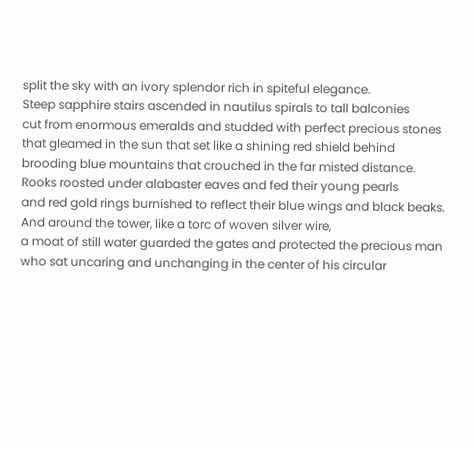split the sky with an ivory splendor rich in spiteful elegance.
Steep sapphire stairs ascended in nautilus spirals to tall balconies
cut from enormous emeralds and studded with perfect precious stones
that gleamed in the sun that set like a shining red shield behind
brooding blue mountains that crouched in the far misted distance.
Rooks roosted under alabaster eaves and fed their young pearls
and red gold rings burnished to reflect their blue wings and black beaks.
And around the tower, like a torc of woven silver wire,
a moat of still water guarded the gates and protected the precious man
who sat uncaring and unchanging in the center of his circular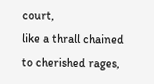court,
like a thrall chained to cherished rages,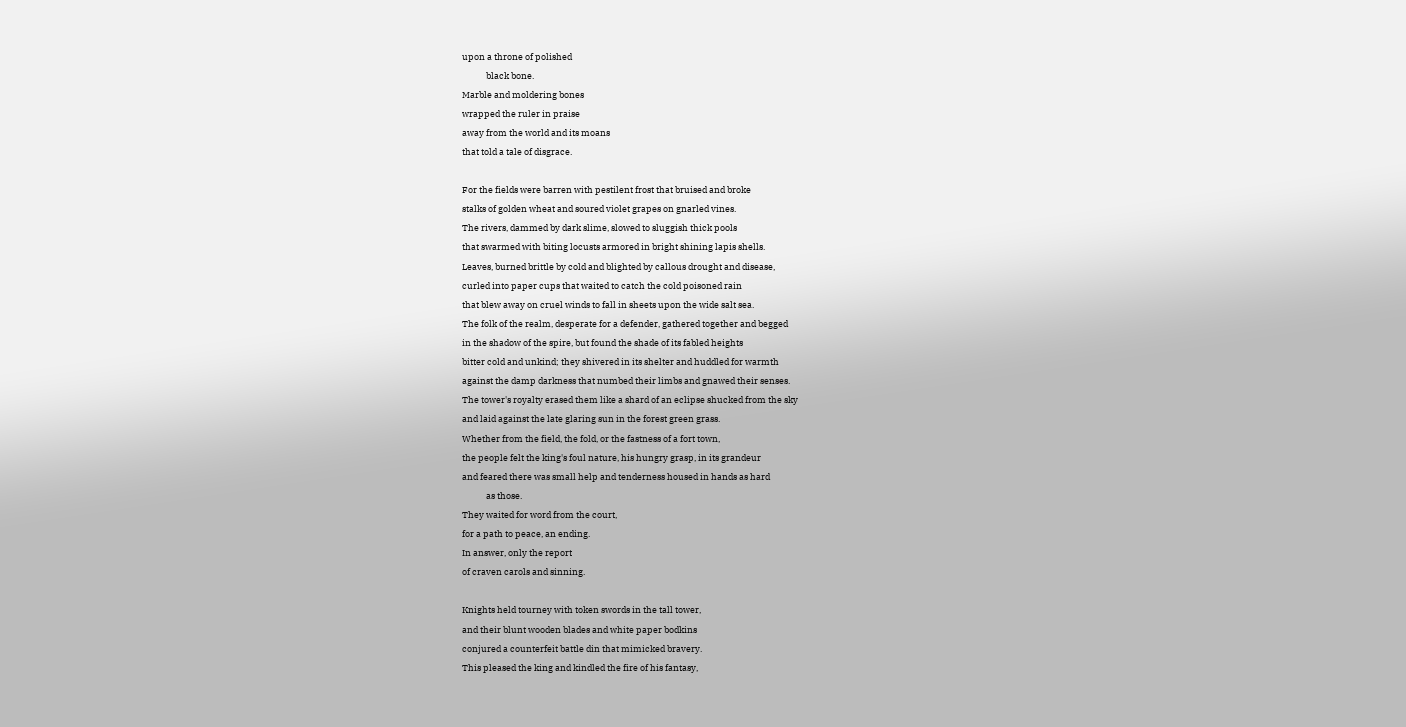upon a throne of polished
            black bone.
Marble and moldering bones
wrapped the ruler in praise
away from the world and its moans
that told a tale of disgrace.

For the fields were barren with pestilent frost that bruised and broke
stalks of golden wheat and soured violet grapes on gnarled vines.
The rivers, dammed by dark slime, slowed to sluggish thick pools
that swarmed with biting locusts armored in bright shining lapis shells.
Leaves, burned brittle by cold and blighted by callous drought and disease,
curled into paper cups that waited to catch the cold poisoned rain
that blew away on cruel winds to fall in sheets upon the wide salt sea.
The folk of the realm, desperate for a defender, gathered together and begged
in the shadow of the spire, but found the shade of its fabled heights
bitter cold and unkind; they shivered in its shelter and huddled for warmth
against the damp darkness that numbed their limbs and gnawed their senses.
The tower's royalty erased them like a shard of an eclipse shucked from the sky
and laid against the late glaring sun in the forest green grass.
Whether from the field, the fold, or the fastness of a fort town,
the people felt the king's foul nature, his hungry grasp, in its grandeur
and feared there was small help and tenderness housed in hands as hard
            as those.
They waited for word from the court,
for a path to peace, an ending.
In answer, only the report
of craven carols and sinning.

Knights held tourney with token swords in the tall tower,
and their blunt wooden blades and white paper bodkins
conjured a counterfeit battle din that mimicked bravery.
This pleased the king and kindled the fire of his fantasy,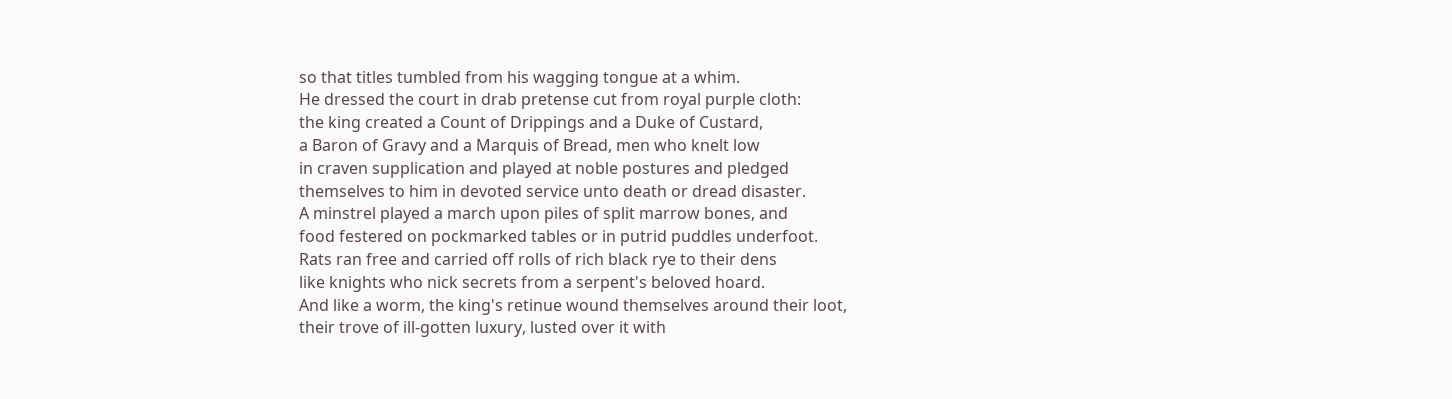so that titles tumbled from his wagging tongue at a whim.
He dressed the court in drab pretense cut from royal purple cloth:
the king created a Count of Drippings and a Duke of Custard,
a Baron of Gravy and a Marquis of Bread, men who knelt low
in craven supplication and played at noble postures and pledged
themselves to him in devoted service unto death or dread disaster.
A minstrel played a march upon piles of split marrow bones, and
food festered on pockmarked tables or in putrid puddles underfoot.
Rats ran free and carried off rolls of rich black rye to their dens
like knights who nick secrets from a serpent's beloved hoard.
And like a worm, the king's retinue wound themselves around their loot,
their trove of ill-gotten luxury, lusted over it with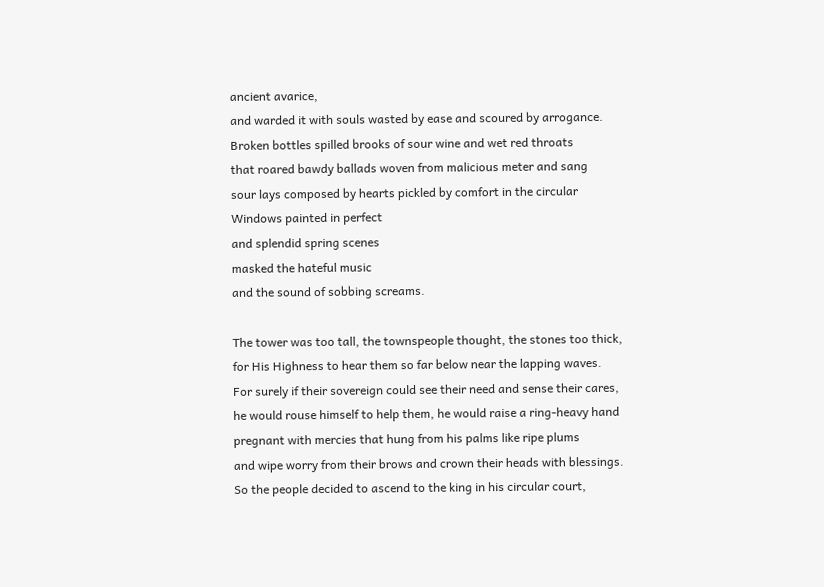ancient avarice,
and warded it with souls wasted by ease and scoured by arrogance.
Broken bottles spilled brooks of sour wine and wet red throats
that roared bawdy ballads woven from malicious meter and sang
sour lays composed by hearts pickled by comfort in the circular
Windows painted in perfect
and splendid spring scenes
masked the hateful music
and the sound of sobbing screams.

The tower was too tall, the townspeople thought, the stones too thick,
for His Highness to hear them so far below near the lapping waves.
For surely if their sovereign could see their need and sense their cares,
he would rouse himself to help them, he would raise a ring-heavy hand
pregnant with mercies that hung from his palms like ripe plums
and wipe worry from their brows and crown their heads with blessings.
So the people decided to ascend to the king in his circular court,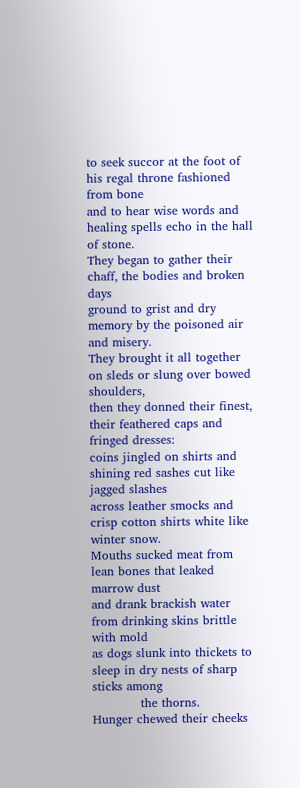to seek succor at the foot of his regal throne fashioned from bone
and to hear wise words and healing spells echo in the hall of stone.
They began to gather their chaff, the bodies and broken days
ground to grist and dry memory by the poisoned air and misery.
They brought it all together on sleds or slung over bowed shoulders,
then they donned their finest, their feathered caps and fringed dresses:
coins jingled on shirts and shining red sashes cut like jagged slashes
across leather smocks and crisp cotton shirts white like winter snow.
Mouths sucked meat from lean bones that leaked marrow dust
and drank brackish water from drinking skins brittle with mold
as dogs slunk into thickets to sleep in dry nests of sharp sticks among
            the thorns.
Hunger chewed their cheeks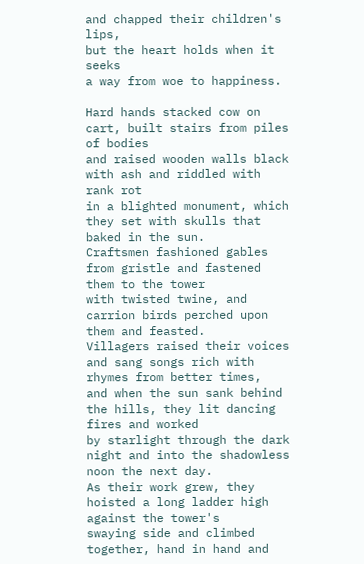and chapped their children's lips,
but the heart holds when it seeks
a way from woe to happiness.

Hard hands stacked cow on cart, built stairs from piles of bodies
and raised wooden walls black with ash and riddled with rank rot
in a blighted monument, which they set with skulls that baked in the sun.
Craftsmen fashioned gables from gristle and fastened them to the tower
with twisted twine, and carrion birds perched upon them and feasted.
Villagers raised their voices and sang songs rich with rhymes from better times,
and when the sun sank behind the hills, they lit dancing fires and worked
by starlight through the dark night and into the shadowless noon the next day.
As their work grew, they hoisted a long ladder high against the tower's
swaying side and climbed together, hand in hand and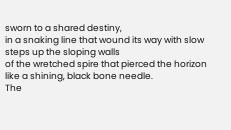sworn to a shared destiny,
in a snaking line that wound its way with slow steps up the sloping walls
of the wretched spire that pierced the horizon like a shining, black bone needle.
The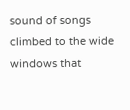sound of songs climbed to the wide windows that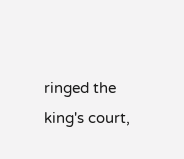ringed the king's court,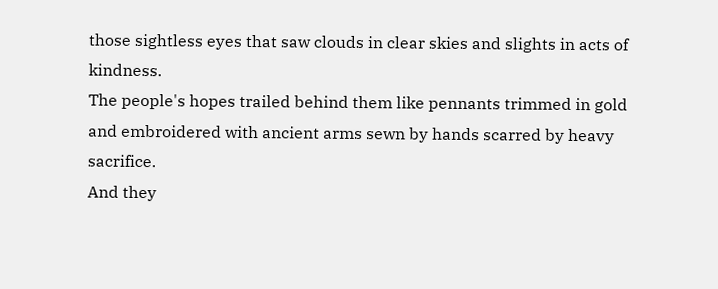those sightless eyes that saw clouds in clear skies and slights in acts of kindness.
The people's hopes trailed behind them like pennants trimmed in gold
and embroidered with ancient arms sewn by hands scarred by heavy sacrifice.
And they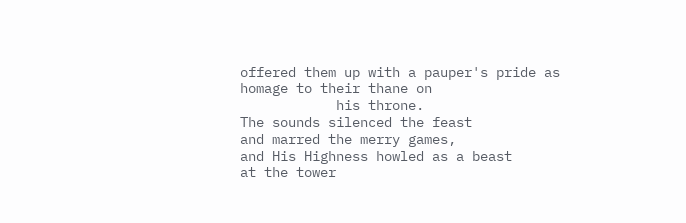offered them up with a pauper's pride as homage to their thane on
            his throne.
The sounds silenced the feast
and marred the merry games,
and His Highness howled as a beast
at the tower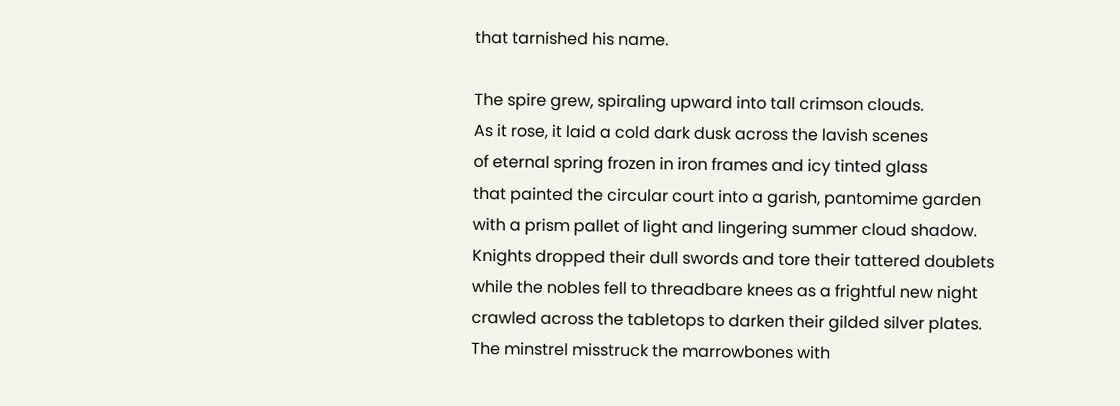that tarnished his name.

The spire grew, spiraling upward into tall crimson clouds.
As it rose, it laid a cold dark dusk across the lavish scenes
of eternal spring frozen in iron frames and icy tinted glass
that painted the circular court into a garish, pantomime garden
with a prism pallet of light and lingering summer cloud shadow.
Knights dropped their dull swords and tore their tattered doublets
while the nobles fell to threadbare knees as a frightful new night
crawled across the tabletops to darken their gilded silver plates.
The minstrel misstruck the marrowbones with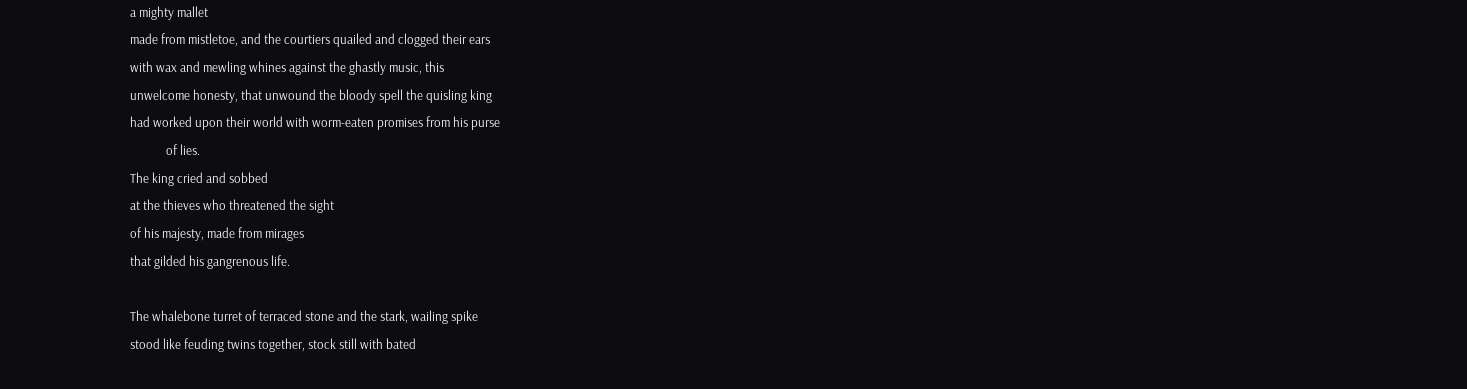a mighty mallet
made from mistletoe, and the courtiers quailed and clogged their ears
with wax and mewling whines against the ghastly music, this
unwelcome honesty, that unwound the bloody spell the quisling king
had worked upon their world with worm-eaten promises from his purse
            of lies.
The king cried and sobbed
at the thieves who threatened the sight
of his majesty, made from mirages
that gilded his gangrenous life.

The whalebone turret of terraced stone and the stark, wailing spike
stood like feuding twins together, stock still with bated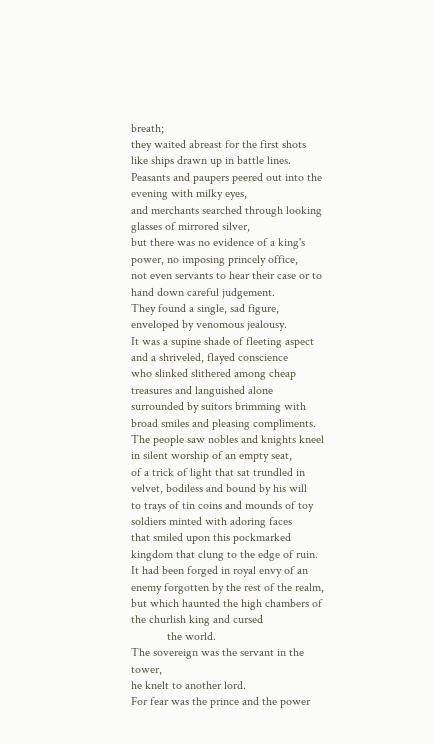breath;
they waited abreast for the first shots like ships drawn up in battle lines.
Peasants and paupers peered out into the evening with milky eyes,
and merchants searched through looking glasses of mirrored silver,
but there was no evidence of a king's power, no imposing princely office,
not even servants to hear their case or to hand down careful judgement.
They found a single, sad figure, enveloped by venomous jealousy.
It was a supine shade of fleeting aspect and a shriveled, flayed conscience
who slinked slithered among cheap treasures and languished alone
surrounded by suitors brimming with broad smiles and pleasing compliments.
The people saw nobles and knights kneel in silent worship of an empty seat,
of a trick of light that sat trundled in velvet, bodiless and bound by his will
to trays of tin coins and mounds of toy soldiers minted with adoring faces
that smiled upon this pockmarked kingdom that clung to the edge of ruin.
It had been forged in royal envy of an enemy forgotten by the rest of the realm,
but which haunted the high chambers of the churlish king and cursed
            the world.
The sovereign was the servant in the tower,
he knelt to another lord.
For fear was the prince and the power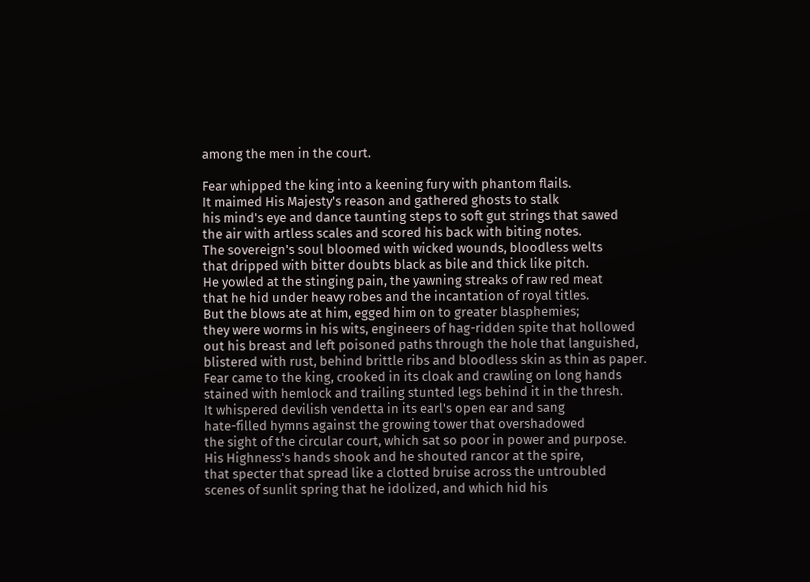among the men in the court.

Fear whipped the king into a keening fury with phantom flails.
It maimed His Majesty's reason and gathered ghosts to stalk
his mind's eye and dance taunting steps to soft gut strings that sawed
the air with artless scales and scored his back with biting notes.
The sovereign's soul bloomed with wicked wounds, bloodless welts
that dripped with bitter doubts black as bile and thick like pitch.
He yowled at the stinging pain, the yawning streaks of raw red meat
that he hid under heavy robes and the incantation of royal titles.
But the blows ate at him, egged him on to greater blasphemies;
they were worms in his wits, engineers of hag-ridden spite that hollowed
out his breast and left poisoned paths through the hole that languished,
blistered with rust, behind brittle ribs and bloodless skin as thin as paper.
Fear came to the king, crooked in its cloak and crawling on long hands
stained with hemlock and trailing stunted legs behind it in the thresh.
It whispered devilish vendetta in its earl's open ear and sang
hate-filled hymns against the growing tower that overshadowed
the sight of the circular court, which sat so poor in power and purpose.
His Highness's hands shook and he shouted rancor at the spire,
that specter that spread like a clotted bruise across the untroubled
scenes of sunlit spring that he idolized, and which hid his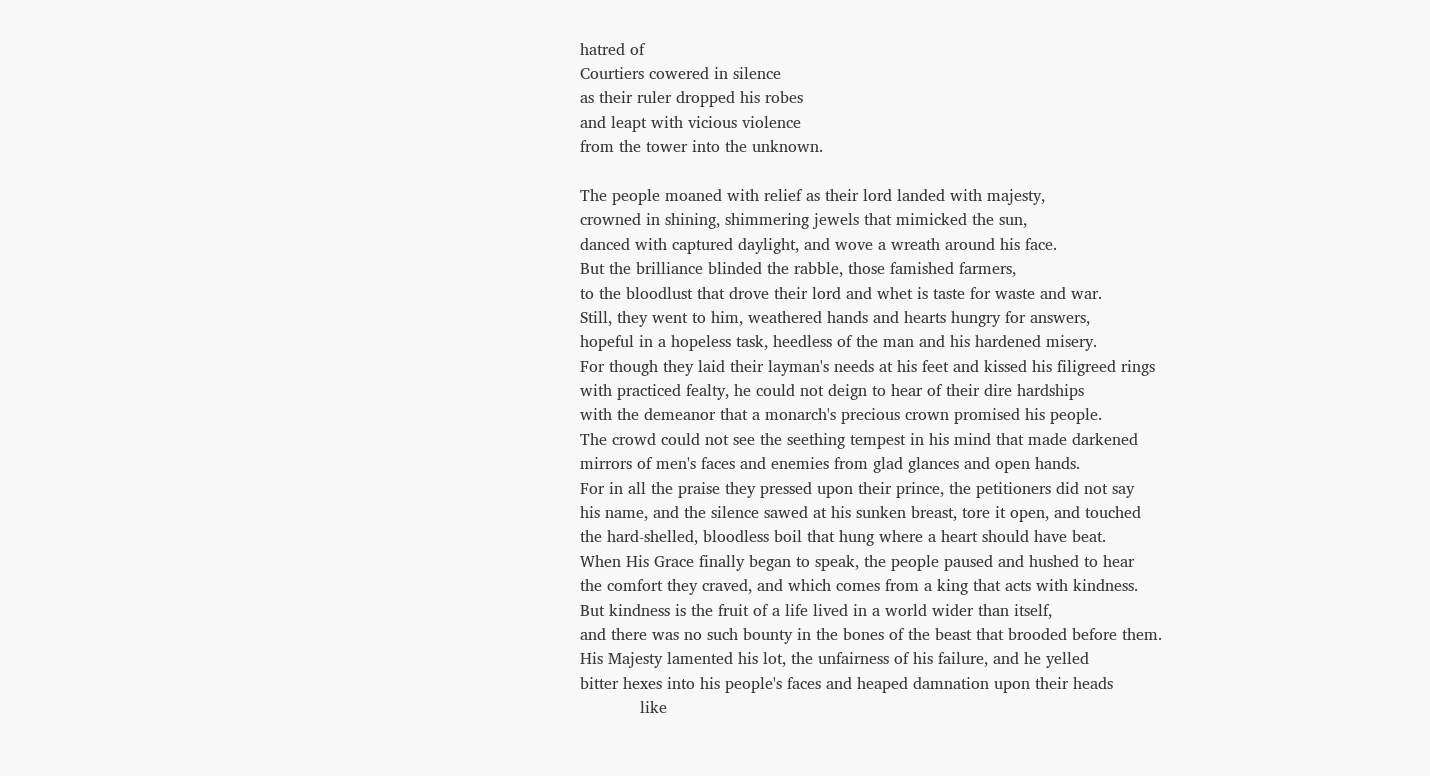hatred of
Courtiers cowered in silence
as their ruler dropped his robes
and leapt with vicious violence
from the tower into the unknown.

The people moaned with relief as their lord landed with majesty,
crowned in shining, shimmering jewels that mimicked the sun,
danced with captured daylight, and wove a wreath around his face.
But the brilliance blinded the rabble, those famished farmers,
to the bloodlust that drove their lord and whet is taste for waste and war.
Still, they went to him, weathered hands and hearts hungry for answers,
hopeful in a hopeless task, heedless of the man and his hardened misery.
For though they laid their layman's needs at his feet and kissed his filigreed rings
with practiced fealty, he could not deign to hear of their dire hardships
with the demeanor that a monarch's precious crown promised his people.
The crowd could not see the seething tempest in his mind that made darkened
mirrors of men's faces and enemies from glad glances and open hands.
For in all the praise they pressed upon their prince, the petitioners did not say
his name, and the silence sawed at his sunken breast, tore it open, and touched
the hard-shelled, bloodless boil that hung where a heart should have beat.
When His Grace finally began to speak, the people paused and hushed to hear
the comfort they craved, and which comes from a king that acts with kindness.
But kindness is the fruit of a life lived in a world wider than itself,
and there was no such bounty in the bones of the beast that brooded before them.
His Majesty lamented his lot, the unfairness of his failure, and he yelled
bitter hexes into his people's faces and heaped damnation upon their heads
            like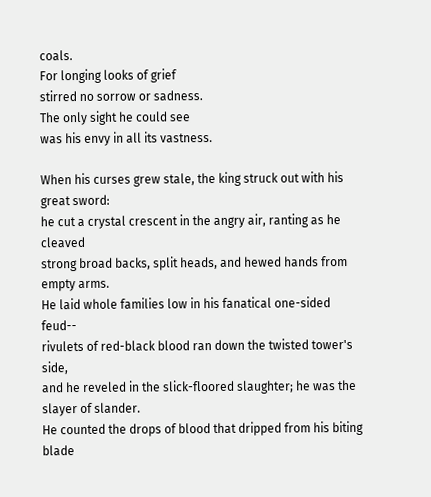coals.
For longing looks of grief
stirred no sorrow or sadness.
The only sight he could see
was his envy in all its vastness.

When his curses grew stale, the king struck out with his great sword:
he cut a crystal crescent in the angry air, ranting as he cleaved
strong broad backs, split heads, and hewed hands from empty arms.
He laid whole families low in his fanatical one-sided feud--
rivulets of red-black blood ran down the twisted tower's side,
and he reveled in the slick-floored slaughter; he was the slayer of slander.
He counted the drops of blood that dripped from his biting blade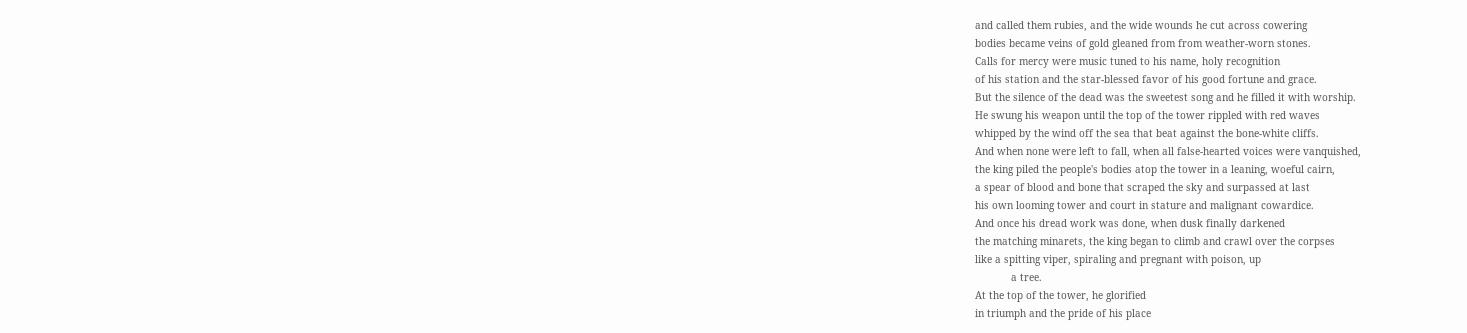and called them rubies, and the wide wounds he cut across cowering
bodies became veins of gold gleaned from from weather-worn stones.
Calls for mercy were music tuned to his name, holy recognition
of his station and the star-blessed favor of his good fortune and grace.
But the silence of the dead was the sweetest song and he filled it with worship.
He swung his weapon until the top of the tower rippled with red waves
whipped by the wind off the sea that beat against the bone-white cliffs.
And when none were left to fall, when all false-hearted voices were vanquished,
the king piled the people's bodies atop the tower in a leaning, woeful cairn,
a spear of blood and bone that scraped the sky and surpassed at last
his own looming tower and court in stature and malignant cowardice.
And once his dread work was done, when dusk finally darkened
the matching minarets, the king began to climb and crawl over the corpses
like a spitting viper, spiraling and pregnant with poison, up
            a tree.
At the top of the tower, he glorified
in triumph and the pride of his place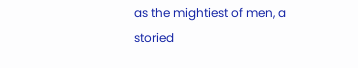as the mightiest of men, a storied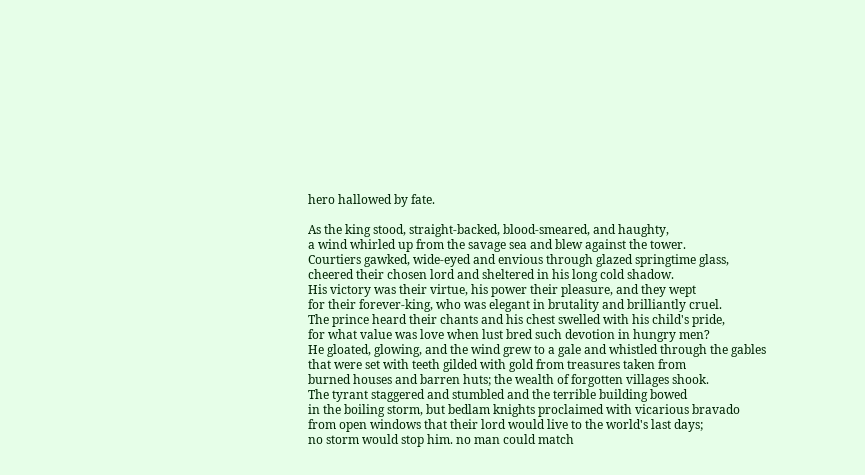hero hallowed by fate.

As the king stood, straight-backed, blood-smeared, and haughty,
a wind whirled up from the savage sea and blew against the tower.
Courtiers gawked, wide-eyed and envious through glazed springtime glass,
cheered their chosen lord and sheltered in his long cold shadow.
His victory was their virtue, his power their pleasure, and they wept
for their forever-king, who was elegant in brutality and brilliantly cruel.
The prince heard their chants and his chest swelled with his child's pride,
for what value was love when lust bred such devotion in hungry men?
He gloated, glowing, and the wind grew to a gale and whistled through the gables
that were set with teeth gilded with gold from treasures taken from
burned houses and barren huts; the wealth of forgotten villages shook.
The tyrant staggered and stumbled and the terrible building bowed
in the boiling storm, but bedlam knights proclaimed with vicarious bravado
from open windows that their lord would live to the world's last days;
no storm would stop him. no man could match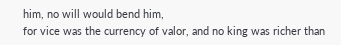him, no will would bend him,
for vice was the currency of valor, and no king was richer than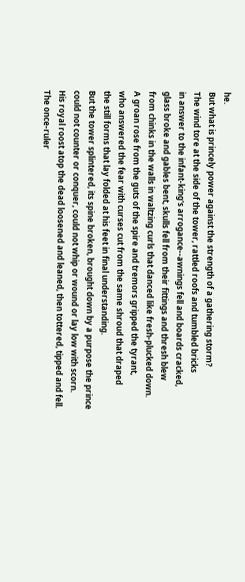he.
But what is princely power against the strength of a gathering storm?
The wind tore at the side of the tower, rattled roofs and tumbled bricks
in answer to the infant-king's arrogance--awnings fell and boards cracked,
glass broke and gables bent, skulls fell from their fittings and thresh blew
from chinks in the walls in waltzing curls that danced like fresh-plucked down.
A groan rose from the guts of the spire and tremors gripped the tyrant,
who answered the fear with curses cut from the same shroud that draped
the still forms that lay folded at his feet in final understanding.
But the tower splintered, its spine broken, brought down by a purpose the prince
could not counter or conquer, could not whip or wound or lay low with scorn.
His royal roost atop the dead loosened and leaned, then tottered, tipped and fell.
The once-ruler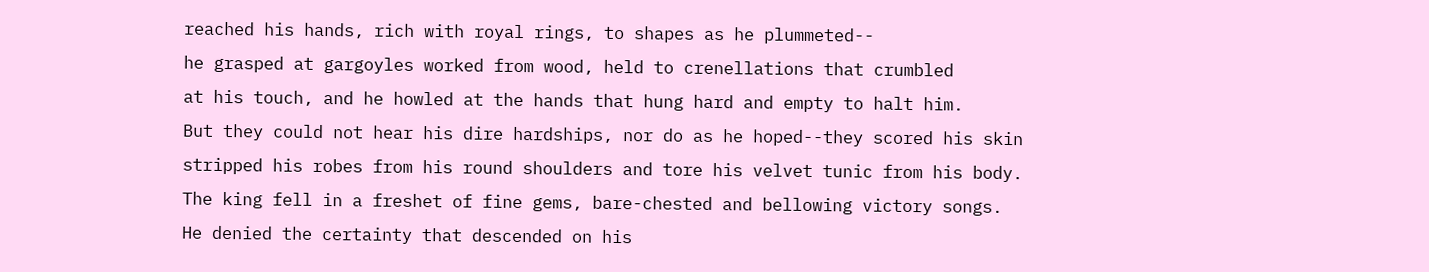reached his hands, rich with royal rings, to shapes as he plummeted--
he grasped at gargoyles worked from wood, held to crenellations that crumbled
at his touch, and he howled at the hands that hung hard and empty to halt him.
But they could not hear his dire hardships, nor do as he hoped--they scored his skin
stripped his robes from his round shoulders and tore his velvet tunic from his body.
The king fell in a freshet of fine gems, bare-chested and bellowing victory songs.
He denied the certainty that descended on his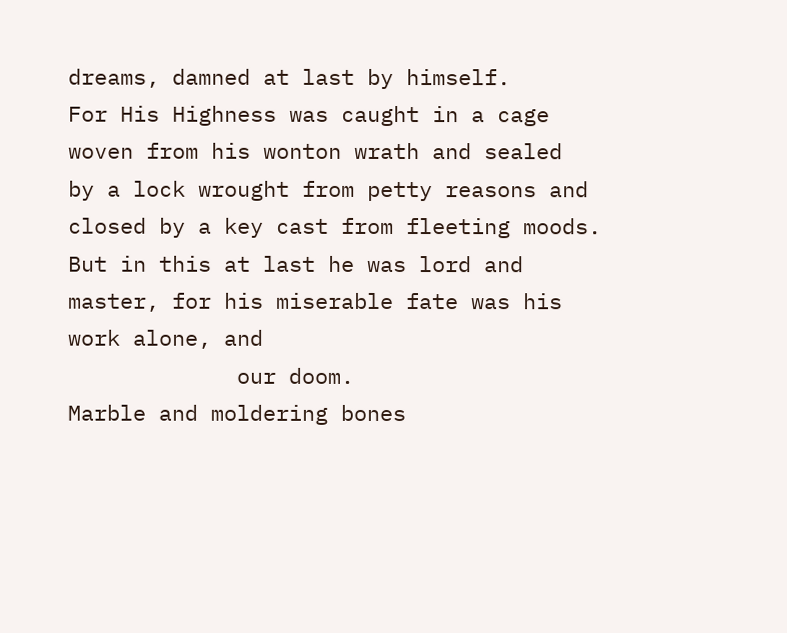dreams, damned at last by himself.
For His Highness was caught in a cage woven from his wonton wrath and sealed
by a lock wrought from petty reasons and closed by a key cast from fleeting moods.
But in this at last he was lord and master, for his miserable fate was his work alone, and
             our doom.
Marble and moldering bones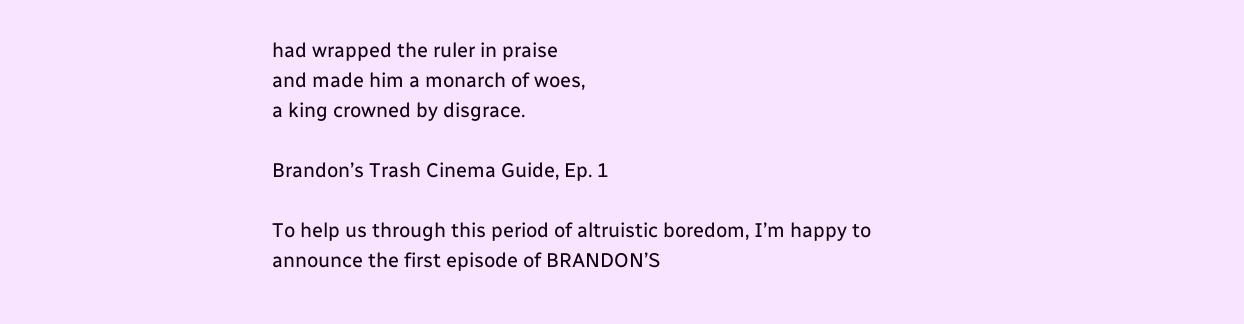had wrapped the ruler in praise
and made him a monarch of woes,
a king crowned by disgrace.

Brandon’s Trash Cinema Guide, Ep. 1

To help us through this period of altruistic boredom, I’m happy to announce the first episode of BRANDON’S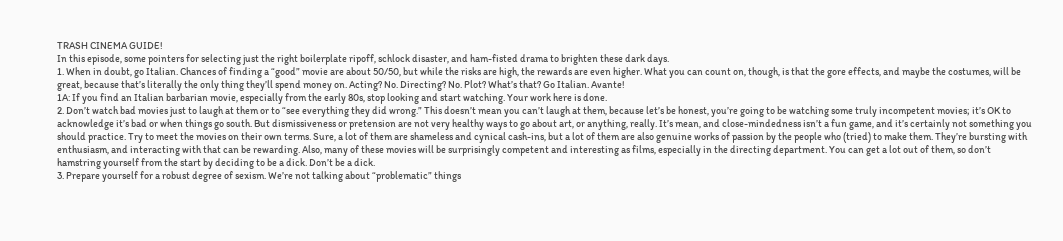TRASH CINEMA GUIDE!
In this episode, some pointers for selecting just the right boilerplate ripoff, schlock disaster, and ham-fisted drama to brighten these dark days.
1. When in doubt, go Italian. Chances of finding a “good” movie are about 50/50, but while the risks are high, the rewards are even higher. What you can count on, though, is that the gore effects, and maybe the costumes, will be great, because that’s literally the only thing they’ll spend money on. Acting? No. Directing? No. Plot? What’s that? Go Italian. Avante!
1A: If you find an Italian barbarian movie, especially from the early 80s, stop looking and start watching. Your work here is done.
2. Don’t watch bad movies just to laugh at them or to “see everything they did wrong.” This doesn’t mean you can’t laugh at them, because let’s be honest, you’re going to be watching some truly incompetent movies; it’s OK to acknowledge it’s bad or when things go south. But dismissiveness or pretension are not very healthy ways to go about art, or anything, really. It’s mean, and close-mindedness isn’t a fun game, and it’s certainly not something you should practice. Try to meet the movies on their own terms. Sure, a lot of them are shameless and cynical cash-ins, but a lot of them are also genuine works of passion by the people who (tried) to make them. They’re bursting with enthusiasm, and interacting with that can be rewarding. Also, many of these movies will be surprisingly competent and interesting as films, especially in the directing department. You can get a lot out of them, so don’t hamstring yourself from the start by deciding to be a dick. Don’t be a dick.
3. Prepare yourself for a robust degree of sexism. We’re not talking about “problematic” things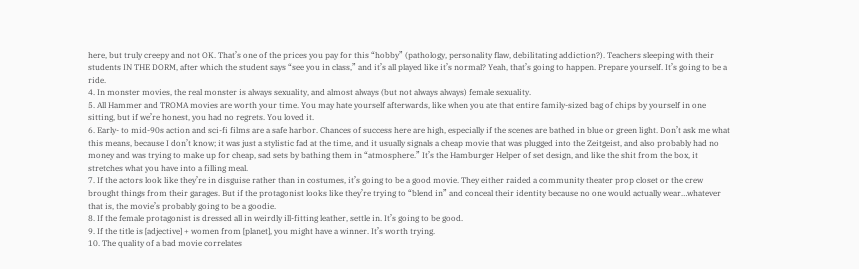here, but truly creepy and not OK. That’s one of the prices you pay for this “hobby” (pathology, personality flaw, debilitating addiction?). Teachers sleeping with their students IN THE DORM, after which the student says “see you in class,” and it’s all played like it’s normal? Yeah, that’s going to happen. Prepare yourself. It’s going to be a ride.
4. In monster movies, the real monster is always sexuality, and almost always (but not always always) female sexuality.
5. All Hammer and TROMA movies are worth your time. You may hate yourself afterwards, like when you ate that entire family-sized bag of chips by yourself in one sitting, but if we’re honest, you had no regrets. You loved it.
6. Early- to mid-90s action and sci-fi films are a safe harbor. Chances of success here are high, especially if the scenes are bathed in blue or green light. Don’t ask me what this means, because I don’t know; it was just a stylistic fad at the time, and it usually signals a cheap movie that was plugged into the Zeitgeist, and also probably had no money and was trying to make up for cheap, sad sets by bathing them in “atmosphere.” It’s the Hamburger Helper of set design, and like the shit from the box, it stretches what you have into a filling meal.
7. If the actors look like they’re in disguise rather than in costumes, it’s going to be a good movie. They either raided a community theater prop closet or the crew brought things from their garages. But if the protagonist looks like they’re trying to “blend in” and conceal their identity because no one would actually wear…whatever that is, the movie’s probably going to be a goodie.
8. If the female protagonist is dressed all in weirdly ill-fitting leather, settle in. It’s going to be good.
9. If the title is [adjective] + women from [planet], you might have a winner. It’s worth trying.
10. The quality of a bad movie correlates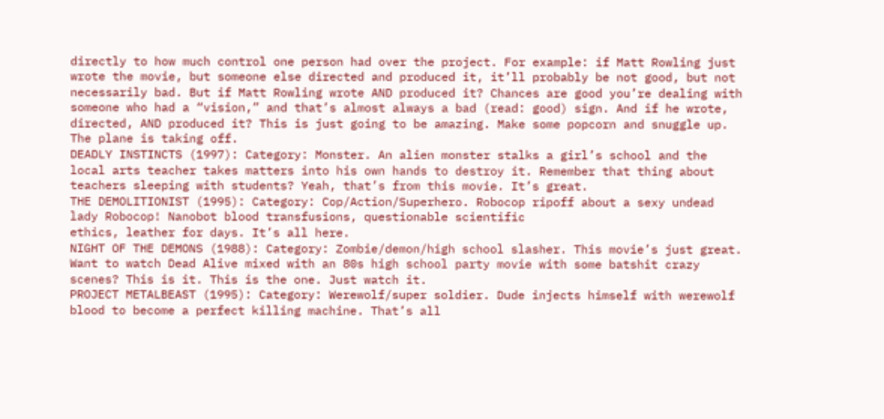directly to how much control one person had over the project. For example: if Matt Rowling just wrote the movie, but someone else directed and produced it, it’ll probably be not good, but not necessarily bad. But if Matt Rowling wrote AND produced it? Chances are good you’re dealing with someone who had a “vision,” and that’s almost always a bad (read: good) sign. And if he wrote, directed, AND produced it? This is just going to be amazing. Make some popcorn and snuggle up. The plane is taking off.
DEADLY INSTINCTS (1997): Category: Monster. An alien monster stalks a girl’s school and the local arts teacher takes matters into his own hands to destroy it. Remember that thing about teachers sleeping with students? Yeah, that’s from this movie. It’s great.
THE DEMOLITIONIST (1995): Category: Cop/Action/Superhero. Robocop ripoff about a sexy undead lady Robocop! Nanobot blood transfusions, questionable scientific
ethics, leather for days. It’s all here.
NIGHT OF THE DEMONS (1988): Category: Zombie/demon/high school slasher. This movie’s just great. Want to watch Dead Alive mixed with an 80s high school party movie with some batshit crazy scenes? This is it. This is the one. Just watch it.
PROJECT METALBEAST (1995): Category: Werewolf/super soldier. Dude injects himself with werewolf blood to become a perfect killing machine. That’s all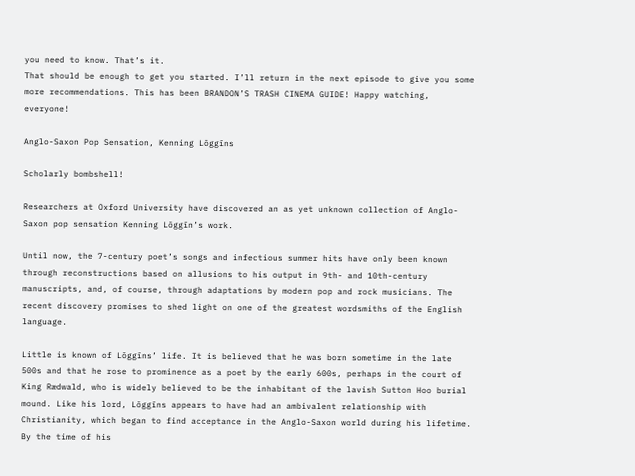you need to know. That’s it.
That should be enough to get you started. I’ll return in the next episode to give you some more recommendations. This has been BRANDON’S TRASH CINEMA GUIDE! Happy watching, everyone!

Anglo-Saxon Pop Sensation, Kenning Lōggīns

Scholarly bombshell!

Researchers at Oxford University have discovered an as yet unknown collection of Anglo-Saxon pop sensation Kenning Lõggīn’s work.

Until now, the 7-century poet’s songs and infectious summer hits have only been known through reconstructions based on allusions to his output in 9th- and 10th-century manuscripts, and, of course, through adaptations by modern pop and rock musicians. The recent discovery promises to shed light on one of the greatest wordsmiths of the English language.

Little is known of Lōggīns’ life. It is believed that he was born sometime in the late 500s and that he rose to prominence as a poet by the early 600s, perhaps in the court of King Rædwald, who is widely believed to be the inhabitant of the lavish Sutton Hoo burial mound. Like his lord, Lōggīns appears to have had an ambivalent relationship with Christianity, which began to find acceptance in the Anglo-Saxon world during his lifetime. By the time of his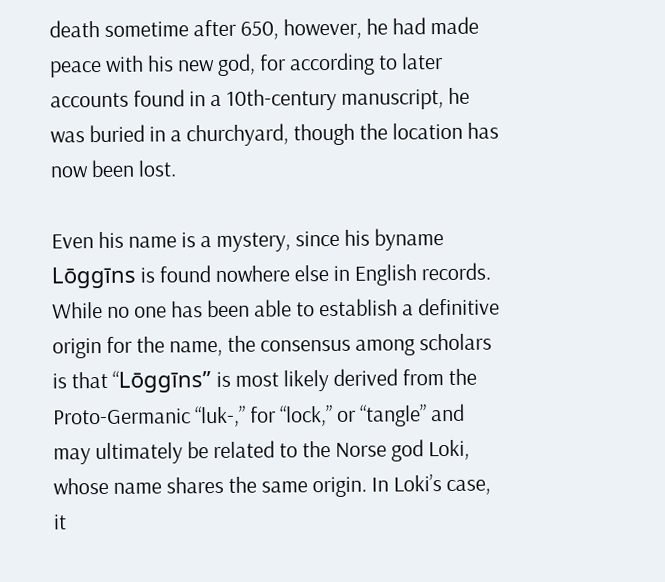death sometime after 650, however, he had made peace with his new god, for according to later accounts found in a 10th-century manuscript, he was buried in a churchyard, though the location has now been lost.

Even his name is a mystery, since his byname Lōggīns is found nowhere else in English records. While no one has been able to establish a definitive origin for the name, the consensus among scholars is that “Lōggīns” is most likely derived from the Proto-Germanic “luk-,” for “lock,” or “tangle” and may ultimately be related to the Norse god Loki, whose name shares the same origin. In Loki’s case, it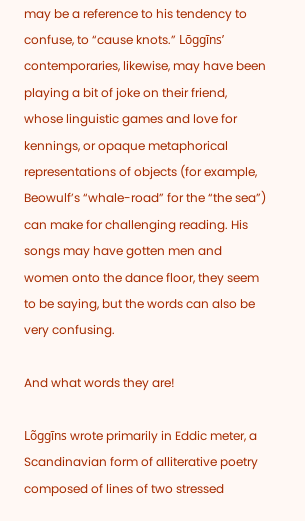may be a reference to his tendency to confuse, to “cause knots.” Lōggīns’ contemporaries, likewise, may have been playing a bit of joke on their friend, whose linguistic games and love for kennings, or opaque metaphorical representations of objects (for example, Beowulf’s “whale-road” for the “the sea”) can make for challenging reading. His songs may have gotten men and women onto the dance floor, they seem to be saying, but the words can also be very confusing.

And what words they are!

Lõggīns wrote primarily in Eddic meter, a Scandinavian form of alliterative poetry composed of lines of two stressed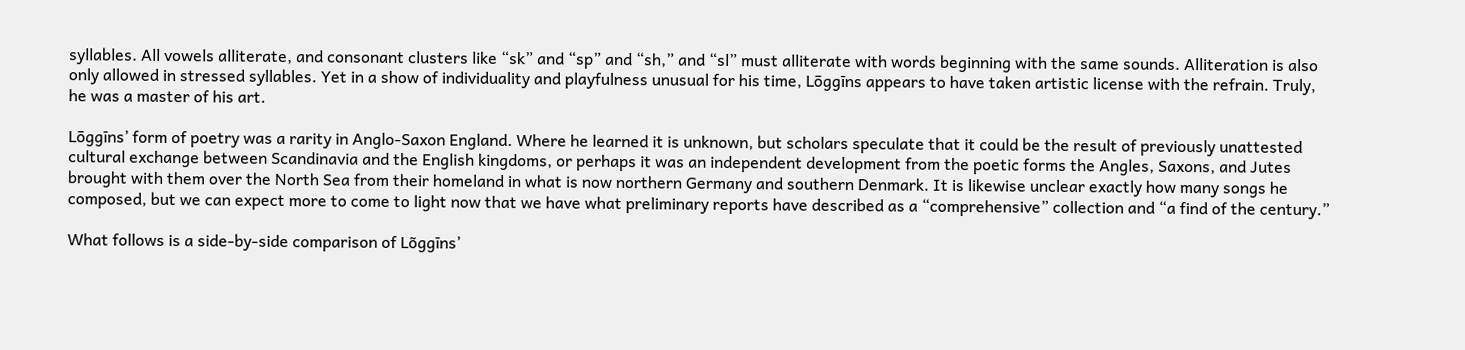syllables. All vowels alliterate, and consonant clusters like “sk” and “sp” and “sh,” and “sl” must alliterate with words beginning with the same sounds. Alliteration is also only allowed in stressed syllables. Yet in a show of individuality and playfulness unusual for his time, Lōggīns appears to have taken artistic license with the refrain. Truly, he was a master of his art.

Lōggīns’ form of poetry was a rarity in Anglo-Saxon England. Where he learned it is unknown, but scholars speculate that it could be the result of previously unattested cultural exchange between Scandinavia and the English kingdoms, or perhaps it was an independent development from the poetic forms the Angles, Saxons, and Jutes brought with them over the North Sea from their homeland in what is now northern Germany and southern Denmark. It is likewise unclear exactly how many songs he composed, but we can expect more to come to light now that we have what preliminary reports have described as a “comprehensive” collection and “a find of the century.”

What follows is a side-by-side comparison of Lõggīns’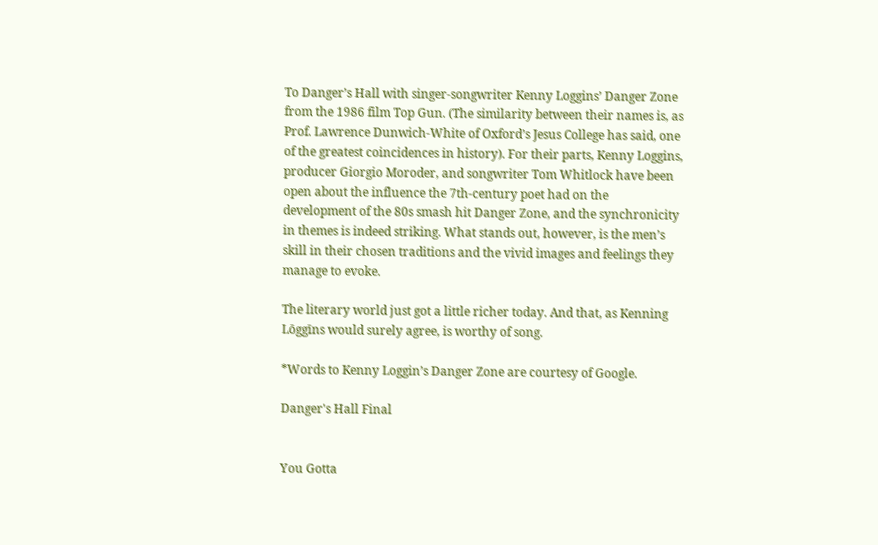To Danger’s Hall with singer-songwriter Kenny Loggins’ Danger Zone from the 1986 film Top Gun. (The similarity between their names is, as Prof. Lawrence Dunwich-White of Oxford’s Jesus College has said, one of the greatest coincidences in history). For their parts, Kenny Loggins, producer Giorgio Moroder, and songwriter Tom Whitlock have been open about the influence the 7th-century poet had on the development of the 80s smash hit Danger Zone, and the synchronicity in themes is indeed striking. What stands out, however, is the men’s skill in their chosen traditions and the vivid images and feelings they manage to evoke.

The literary world just got a little richer today. And that, as Kenning Lōggīns would surely agree, is worthy of song.

*Words to Kenny Loggin’s Danger Zone are courtesy of Google.

Danger's Hall Final


You Gotta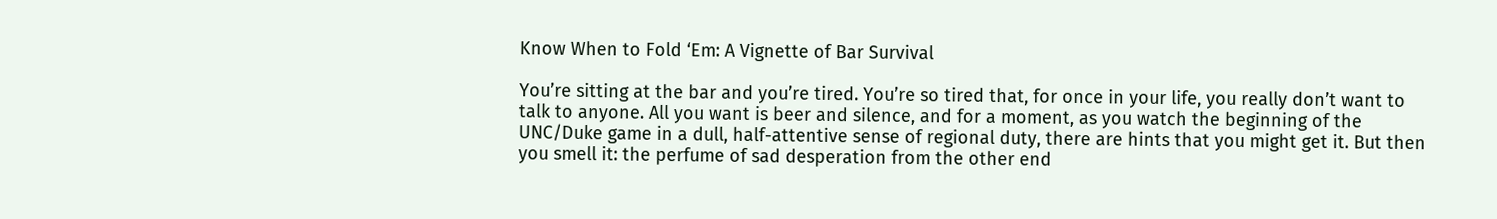Know When to Fold ‘Em: A Vignette of Bar Survival

You’re sitting at the bar and you’re tired. You’re so tired that, for once in your life, you really don’t want to talk to anyone. All you want is beer and silence, and for a moment, as you watch the beginning of the UNC/Duke game in a dull, half-attentive sense of regional duty, there are hints that you might get it. But then you smell it: the perfume of sad desperation from the other end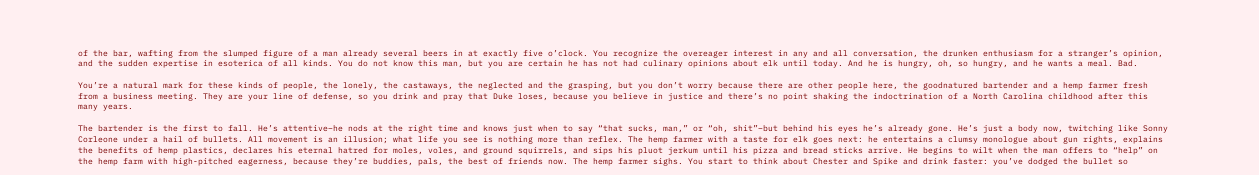of the bar, wafting from the slumped figure of a man already several beers in at exactly five o’clock. You recognize the overeager interest in any and all conversation, the drunken enthusiasm for a stranger’s opinion, and the sudden expertise in esoterica of all kinds. You do not know this man, but you are certain he has not had culinary opinions about elk until today. And he is hungry, oh, so hungry, and he wants a meal. Bad.

You’re a natural mark for these kinds of people, the lonely, the castaways, the neglected and the grasping, but you don’t worry because there are other people here, the goodnatured bartender and a hemp farmer fresh from a business meeting. They are your line of defense, so you drink and pray that Duke loses, because you believe in justice and there’s no point shaking the indoctrination of a North Carolina childhood after this many years.

The bartender is the first to fall. He’s attentive–he nods at the right time and knows just when to say “that sucks, man,” or “oh, shit”–but behind his eyes he’s already gone. He’s just a body now, twitching like Sonny Corleone under a hail of bullets. All movement is an illusion; what life you see is nothing more than reflex. The hemp farmer with a taste for elk goes next: he entertains a clumsy monologue about gun rights, explains the benefits of hemp plastics, declares his eternal hatred for moles, voles, and ground squirrels, and sips his pluot jerkum until his pizza and bread sticks arrive. He begins to wilt when the man offers to “help” on the hemp farm with high-pitched eagerness, because they’re buddies, pals, the best of friends now. The hemp farmer sighs. You start to think about Chester and Spike and drink faster: you’ve dodged the bullet so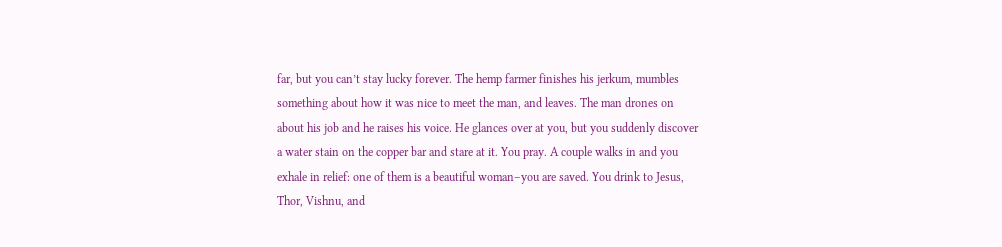far, but you can’t stay lucky forever. The hemp farmer finishes his jerkum, mumbles something about how it was nice to meet the man, and leaves. The man drones on about his job and he raises his voice. He glances over at you, but you suddenly discover a water stain on the copper bar and stare at it. You pray. A couple walks in and you exhale in relief: one of them is a beautiful woman–you are saved. You drink to Jesus, Thor, Vishnu, and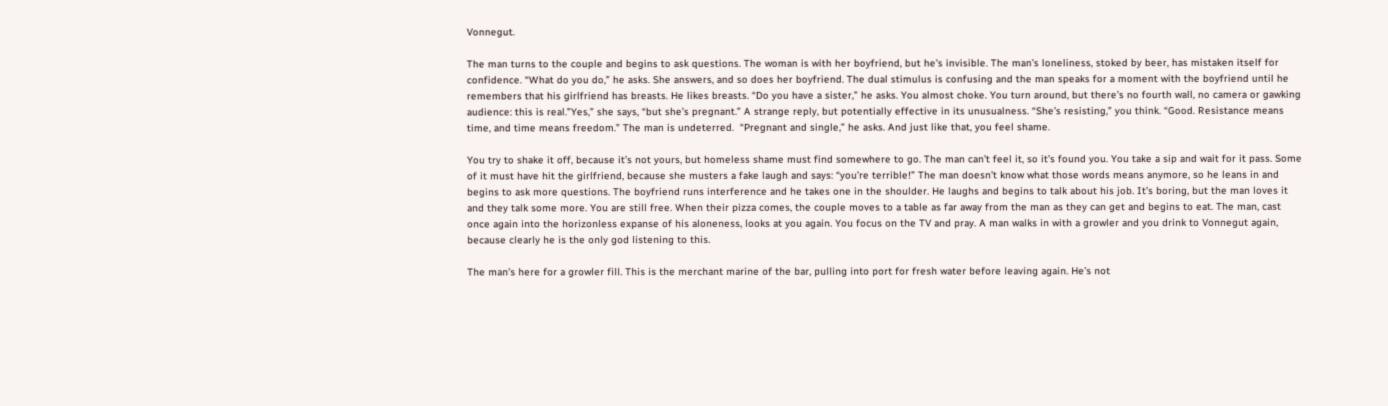Vonnegut.

The man turns to the couple and begins to ask questions. The woman is with her boyfriend, but he’s invisible. The man’s loneliness, stoked by beer, has mistaken itself for confidence. “What do you do,” he asks. She answers, and so does her boyfriend. The dual stimulus is confusing and the man speaks for a moment with the boyfriend until he remembers that his girlfriend has breasts. He likes breasts. “Do you have a sister,” he asks. You almost choke. You turn around, but there’s no fourth wall, no camera or gawking audience: this is real.”Yes,” she says, “but she’s pregnant.” A strange reply, but potentially effective in its unusualness. “She’s resisting,” you think. “Good. Resistance means time, and time means freedom.” The man is undeterred.  “Pregnant and single,” he asks. And just like that, you feel shame.

You try to shake it off, because it’s not yours, but homeless shame must find somewhere to go. The man can’t feel it, so it’s found you. You take a sip and wait for it pass. Some of it must have hit the girlfriend, because she musters a fake laugh and says: “you’re terrible!” The man doesn’t know what those words means anymore, so he leans in and begins to ask more questions. The boyfriend runs interference and he takes one in the shoulder. He laughs and begins to talk about his job. It’s boring, but the man loves it and they talk some more. You are still free. When their pizza comes, the couple moves to a table as far away from the man as they can get and begins to eat. The man, cast once again into the horizonless expanse of his aloneness, looks at you again. You focus on the TV and pray. A man walks in with a growler and you drink to Vonnegut again, because clearly he is the only god listening to this.

The man’s here for a growler fill. This is the merchant marine of the bar, pulling into port for fresh water before leaving again. He’s not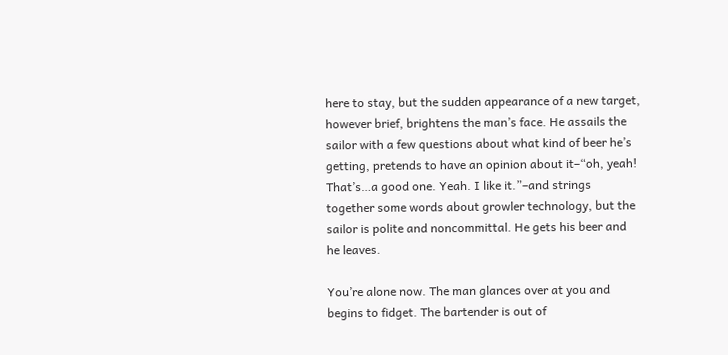here to stay, but the sudden appearance of a new target, however brief, brightens the man’s face. He assails the sailor with a few questions about what kind of beer he’s getting, pretends to have an opinion about it–“oh, yeah! That’s…a good one. Yeah. I like it.”–and strings together some words about growler technology, but the sailor is polite and noncommittal. He gets his beer and he leaves.

You’re alone now. The man glances over at you and begins to fidget. The bartender is out of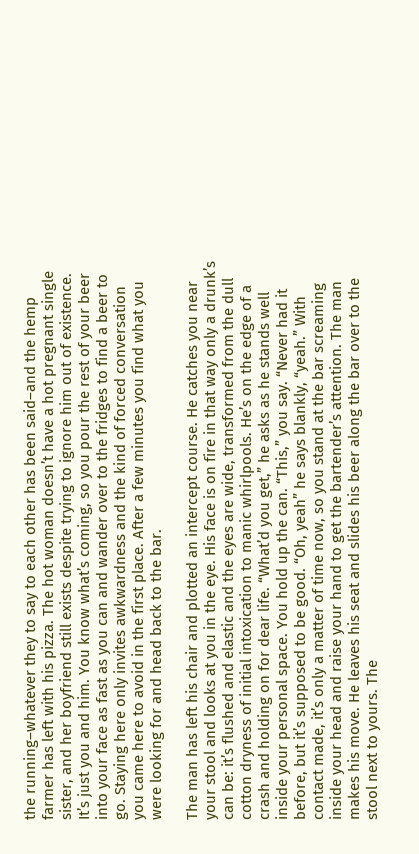the running–whatever they to say to each other has been said–and the hemp farmer has left with his pizza. The hot woman doesn’t have a hot pregnant single sister, and her boyfriend still exists despite trying to ignore him out of existence. It’s just you and him. You know what’s coming, so you pour the rest of your beer into your face as fast as you can and wander over to the fridges to find a beer to go. Staying here only invites awkwardness and the kind of forced conversation you came here to avoid in the first place. After a few minutes you find what you were looking for and head back to the bar.

The man has left his chair and plotted an intercept course. He catches you near your stool and looks at you in the eye. His face is on fire in that way only a drunk’s can be: it’s flushed and elastic and the eyes are wide, transformed from the dull cotton dryness of initial intoxication to manic whirlpools. He’s on the edge of a crash and holding on for dear life. “What’d you get,” he asks as he stands well inside your personal space. You hold up the can. “This,” you say. “Never had it before, but it’s supposed to be good. “Oh, yeah” he says blankly, “yeah.” With contact made, it’s only a matter of time now, so you stand at the bar screaming inside your head and raise your hand to get the bartender’s attention. The man makes his move. He leaves his seat and slides his beer along the bar over to the stool next to yours. The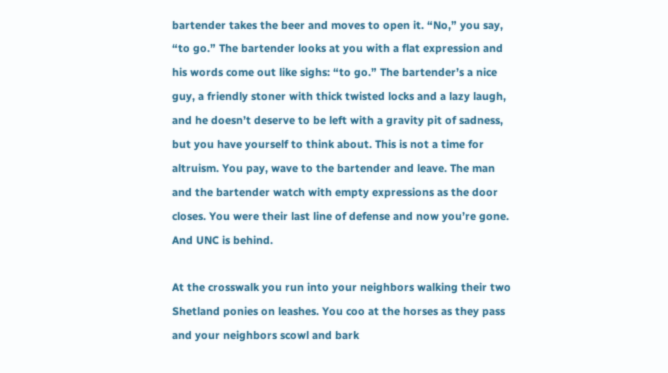bartender takes the beer and moves to open it. “No,” you say, “to go.” The bartender looks at you with a flat expression and his words come out like sighs: “to go.” The bartender’s a nice guy, a friendly stoner with thick twisted locks and a lazy laugh, and he doesn’t deserve to be left with a gravity pit of sadness, but you have yourself to think about. This is not a time for altruism. You pay, wave to the bartender and leave. The man and the bartender watch with empty expressions as the door closes. You were their last line of defense and now you’re gone. And UNC is behind.

At the crosswalk you run into your neighbors walking their two Shetland ponies on leashes. You coo at the horses as they pass and your neighbors scowl and bark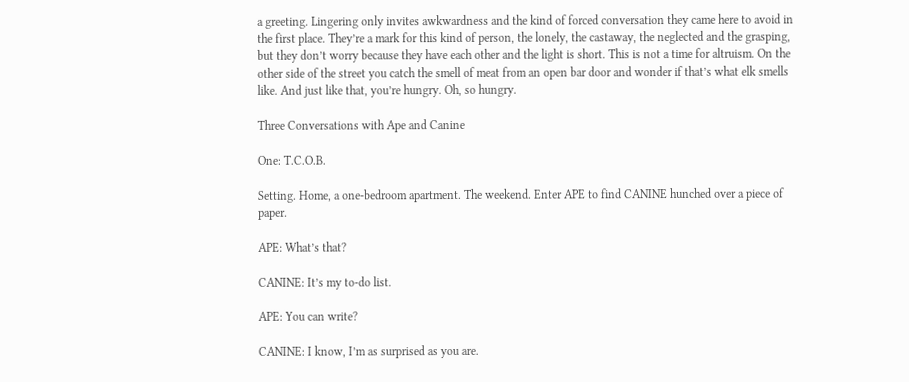a greeting. Lingering only invites awkwardness and the kind of forced conversation they came here to avoid in the first place. They’re a mark for this kind of person, the lonely, the castaway, the neglected and the grasping, but they don’t worry because they have each other and the light is short. This is not a time for altruism. On the other side of the street you catch the smell of meat from an open bar door and wonder if that’s what elk smells like. And just like that, you’re hungry. Oh, so hungry.

Three Conversations with Ape and Canine

One: T.C.O.B.

Setting. Home, a one-bedroom apartment. The weekend. Enter APE to find CANINE hunched over a piece of paper.

APE: What’s that?

CANINE: It’s my to-do list.

APE: You can write?

CANINE: I know, I’m as surprised as you are.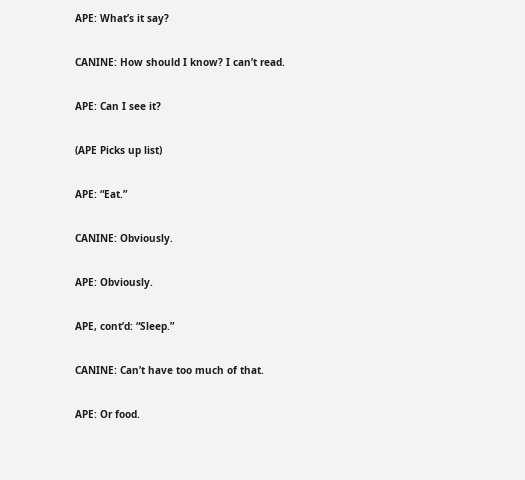APE: What’s it say?

CANINE: How should I know? I can’t read.

APE: Can I see it?

(APE Picks up list)

APE: “Eat.”

CANINE: Obviously.

APE: Obviously.

APE, cont’d: “Sleep.”

CANINE: Can’t have too much of that.

APE: Or food.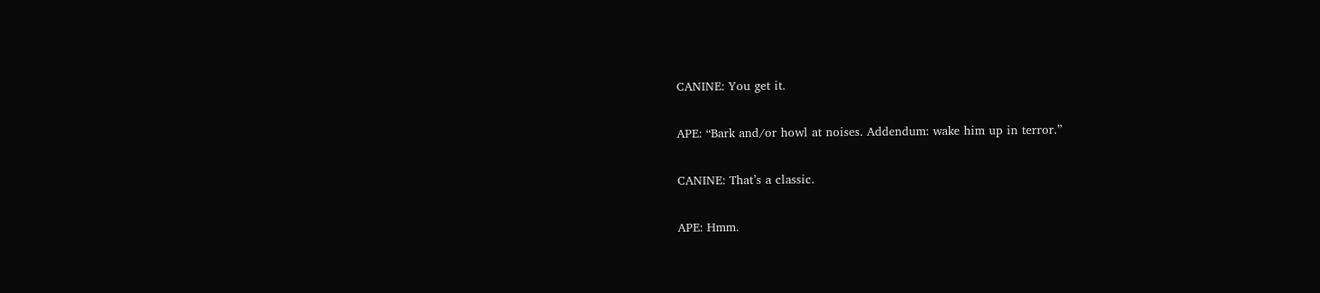CANINE: You get it.

APE: “Bark and/or howl at noises. Addendum: wake him up in terror.”

CANINE: That’s a classic.

APE: Hmm.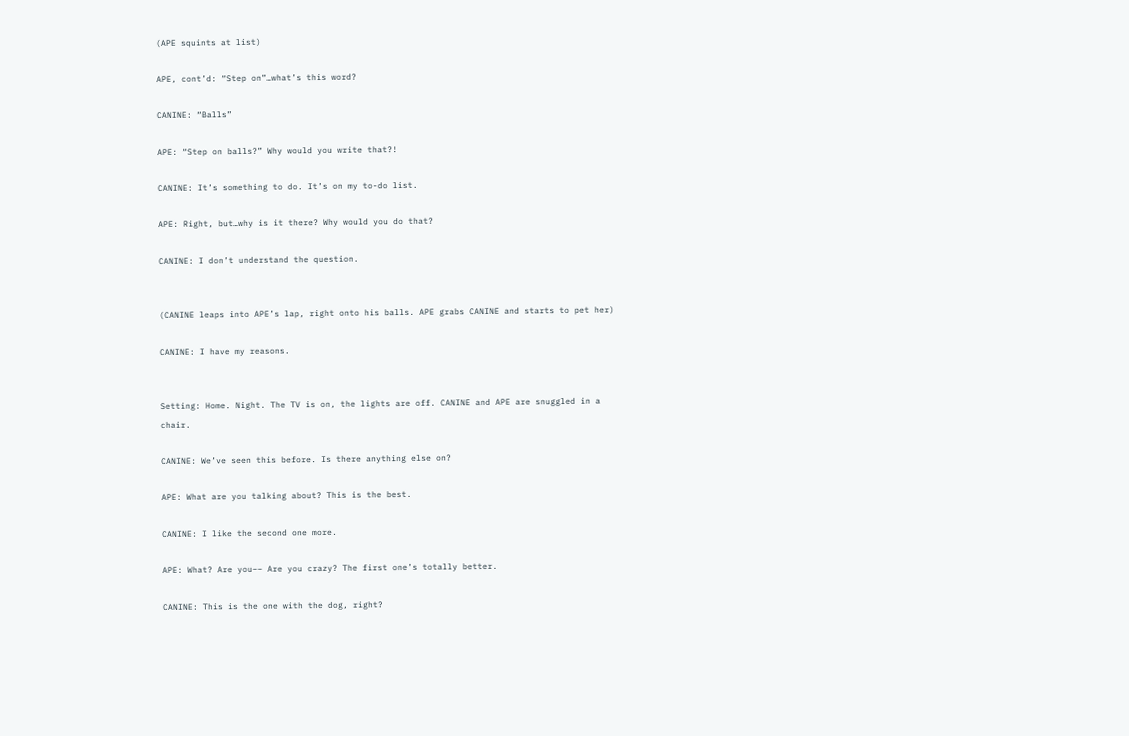(APE squints at list)

APE, cont’d: “Step on”…what’s this word?

CANINE: “Balls”

APE: “Step on balls?” Why would you write that?!

CANINE: It’s something to do. It’s on my to-do list.

APE: Right, but…why is it there? Why would you do that?

CANINE: I don’t understand the question.


(CANINE leaps into APE’s lap, right onto his balls. APE grabs CANINE and starts to pet her)

CANINE: I have my reasons.


Setting: Home. Night. The TV is on, the lights are off. CANINE and APE are snuggled in a chair.

CANINE: We’ve seen this before. Is there anything else on?

APE: What are you talking about? This is the best.

CANINE: I like the second one more.

APE: What? Are you–– Are you crazy? The first one’s totally better.

CANINE: This is the one with the dog, right?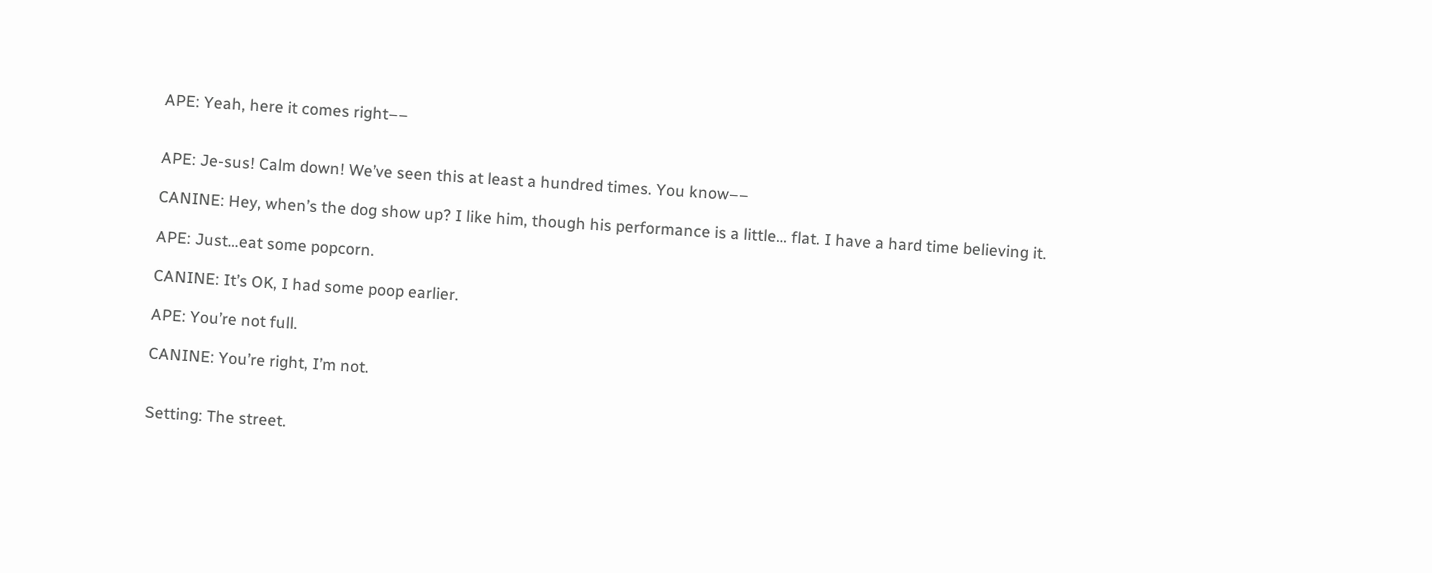APE: Yeah, here it comes right––


APE: Je-sus! Calm down! We’ve seen this at least a hundred times. You know––

CANINE: Hey, when’s the dog show up? I like him, though his performance is a little… flat. I have a hard time believing it.

APE: Just…eat some popcorn.

CANINE: It’s OK, I had some poop earlier.

APE: You’re not full.

CANINE: You’re right, I’m not.


Setting: The street.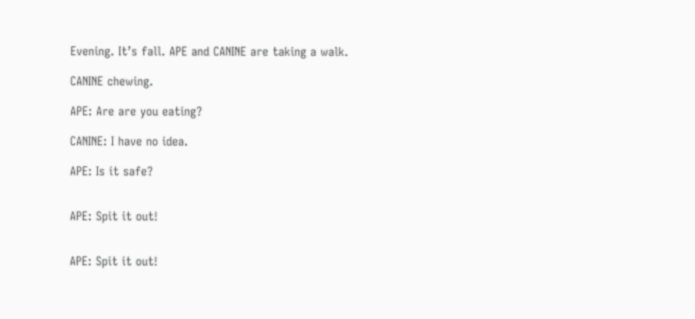Evening. It’s fall. APE and CANINE are taking a walk.

CANINE chewing.

APE: Are are you eating?

CANINE: I have no idea.

APE: Is it safe?


APE: Spit it out!


APE: Spit it out!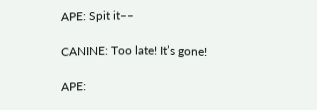APE: Spit it––

CANINE: Too late! It’s gone!

APE: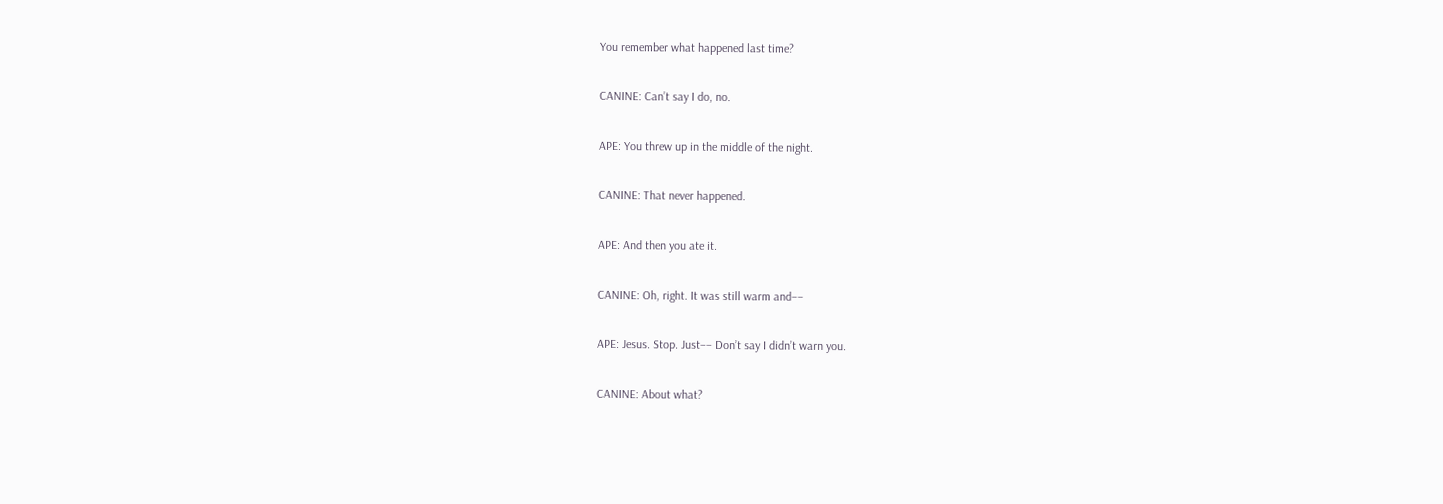You remember what happened last time?

CANINE: Can’t say I do, no.

APE: You threw up in the middle of the night.

CANINE: That never happened.

APE: And then you ate it.

CANINE: Oh, right. It was still warm and––

APE: Jesus. Stop. Just–– Don’t say I didn’t warn you.

CANINE: About what?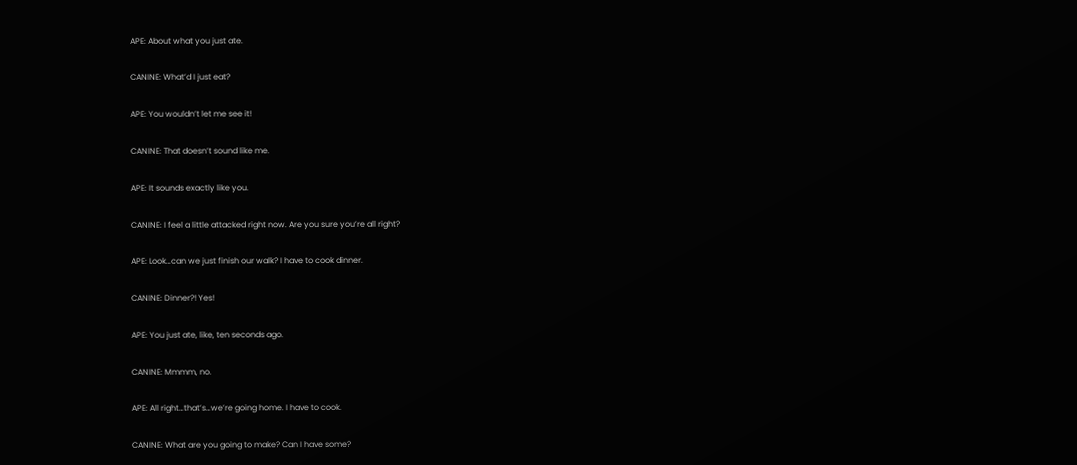APE: About what you just ate.

CANINE: What’d I just eat?

APE: You wouldn’t let me see it!

CANINE: That doesn’t sound like me.

APE: It sounds exactly like you.

CANINE: I feel a little attacked right now. Are you sure you’re all right?

APE: Look…can we just finish our walk? I have to cook dinner.

CANINE: Dinner?! Yes!

APE: You just ate, like, ten seconds ago.

CANINE: Mmmm, no.

APE: All right…that’s…we’re going home. I have to cook.

CANINE: What are you going to make? Can I have some?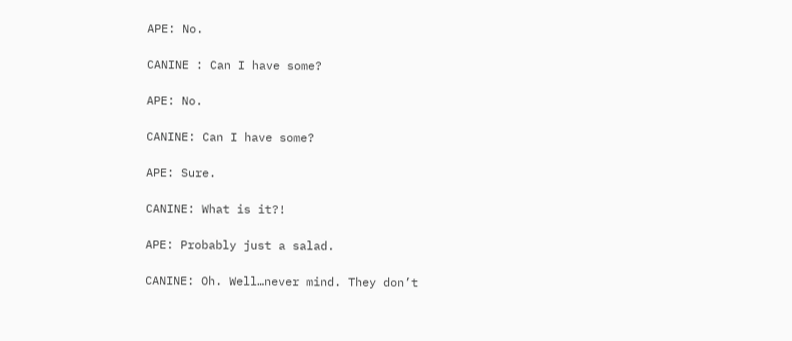APE: No.

CANINE : Can I have some?

APE: No.

CANINE: Can I have some?

APE: Sure.

CANINE: What is it?!

APE: Probably just a salad.

CANINE: Oh. Well…never mind. They don’t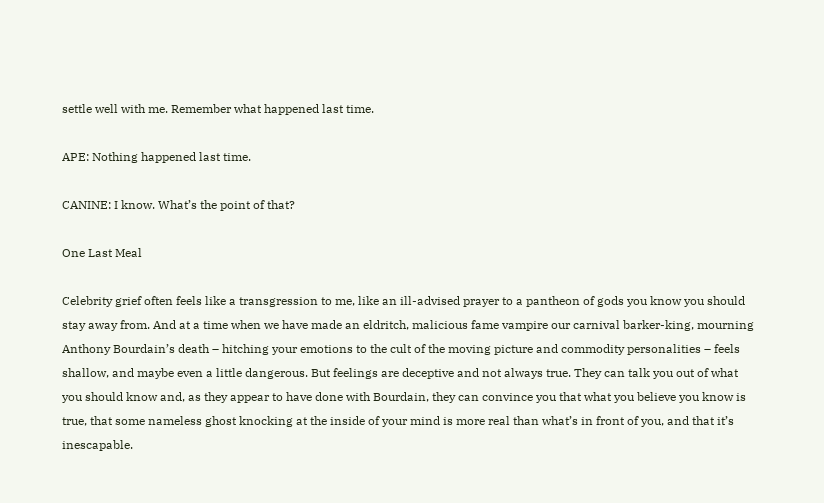settle well with me. Remember what happened last time.

APE: Nothing happened last time.

CANINE: I know. What’s the point of that?

One Last Meal

Celebrity grief often feels like a transgression to me, like an ill-advised prayer to a pantheon of gods you know you should stay away from. And at a time when we have made an eldritch, malicious fame vampire our carnival barker-king, mourning Anthony Bourdain’s death – hitching your emotions to the cult of the moving picture and commodity personalities – feels shallow, and maybe even a little dangerous. But feelings are deceptive and not always true. They can talk you out of what you should know and, as they appear to have done with Bourdain, they can convince you that what you believe you know is true, that some nameless ghost knocking at the inside of your mind is more real than what’s in front of you, and that it’s inescapable.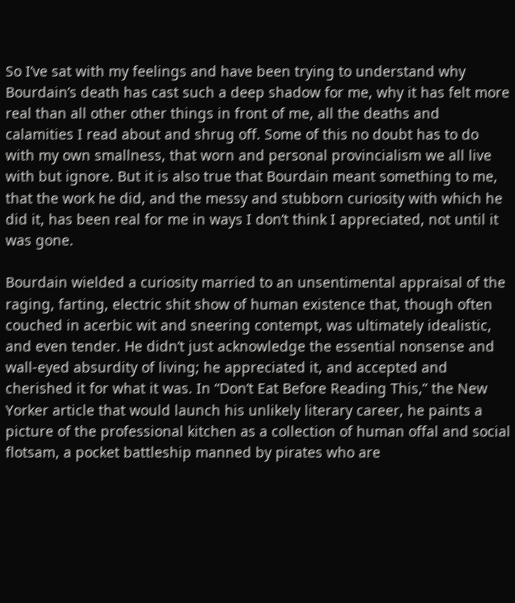So I’ve sat with my feelings and have been trying to understand why Bourdain’s death has cast such a deep shadow for me, why it has felt more real than all other other things in front of me, all the deaths and calamities I read about and shrug off. Some of this no doubt has to do with my own smallness, that worn and personal provincialism we all live with but ignore. But it is also true that Bourdain meant something to me, that the work he did, and the messy and stubborn curiosity with which he did it, has been real for me in ways I don’t think I appreciated, not until it was gone.

Bourdain wielded a curiosity married to an unsentimental appraisal of the raging, farting, electric shit show of human existence that, though often couched in acerbic wit and sneering contempt, was ultimately idealistic, and even tender. He didn’t just acknowledge the essential nonsense and wall-eyed absurdity of living; he appreciated it, and accepted and cherished it for what it was. In “Don’t Eat Before Reading This,” the New Yorker article that would launch his unlikely literary career, he paints a picture of the professional kitchen as a collection of human offal and social flotsam, a pocket battleship manned by pirates who are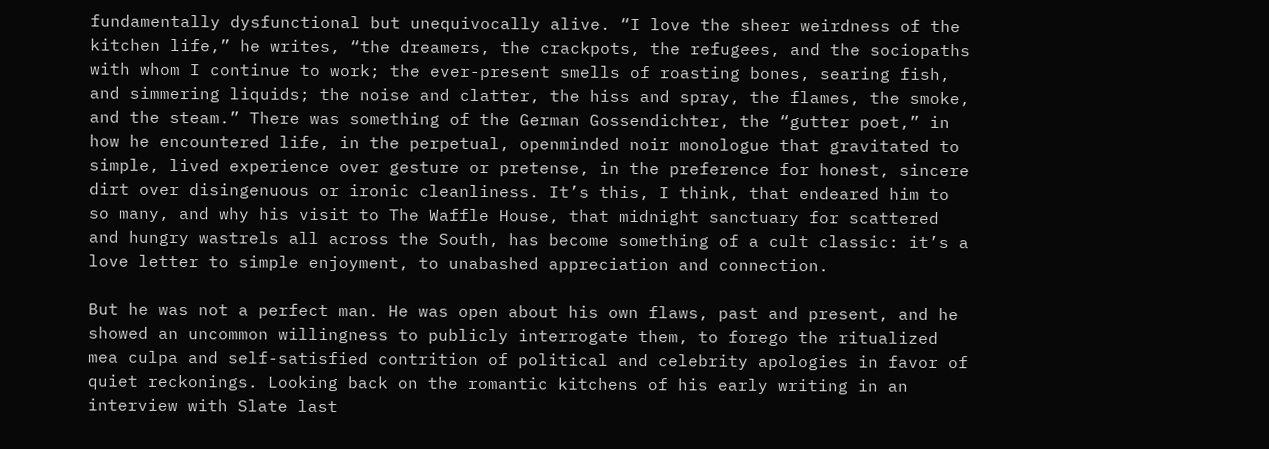fundamentally dysfunctional but unequivocally alive. “I love the sheer weirdness of the kitchen life,” he writes, “the dreamers, the crackpots, the refugees, and the sociopaths with whom I continue to work; the ever-present smells of roasting bones, searing fish, and simmering liquids; the noise and clatter, the hiss and spray, the flames, the smoke, and the steam.” There was something of the German Gossendichter, the “gutter poet,” in how he encountered life, in the perpetual, openminded noir monologue that gravitated to simple, lived experience over gesture or pretense, in the preference for honest, sincere dirt over disingenuous or ironic cleanliness. It’s this, I think, that endeared him to so many, and why his visit to The Waffle House, that midnight sanctuary for scattered and hungry wastrels all across the South, has become something of a cult classic: it’s a love letter to simple enjoyment, to unabashed appreciation and connection.

But he was not a perfect man. He was open about his own flaws, past and present, and he showed an uncommon willingness to publicly interrogate them, to forego the ritualized mea culpa and self-satisfied contrition of political and celebrity apologies in favor of  quiet reckonings. Looking back on the romantic kitchens of his early writing in an interview with Slate last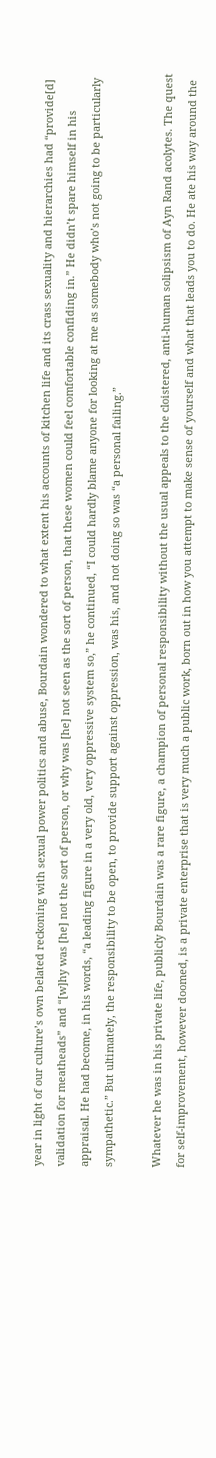year in light of our culture’s own belated reckoning with sexual power politics and abuse, Bourdain wondered to what extent his accounts of kitchen life and its crass sexuality and hierarchies had “provide[d] validation for meatheads” and “[w]hy was [he] not the sort of person, or why was [he] not seen as the sort of person, that these women could feel comfortable confiding in.” He didn’t spare himself in his appraisal. He had become, in his words, “a leading figure in a very old, very oppressive system so,” he continued, “I could hardly blame anyone for looking at me as somebody who’s not going to be particularly sympathetic.” But ultimately, the responsibility to be open, to provide support against oppression, was his, and not doing so was “a personal failing.”

Whatever he was in his private life, publicly Bourdain was a rare figure, a champion of personal responsibility without the usual appeals to the cloistered, anti-human solipsism of Ayn Rand acolytes. The quest for self-improvement, however doomed, is a private enterprise that is very much a public work, born out in how you attempt to make sense of yourself and what that leads you to do. He ate his way around the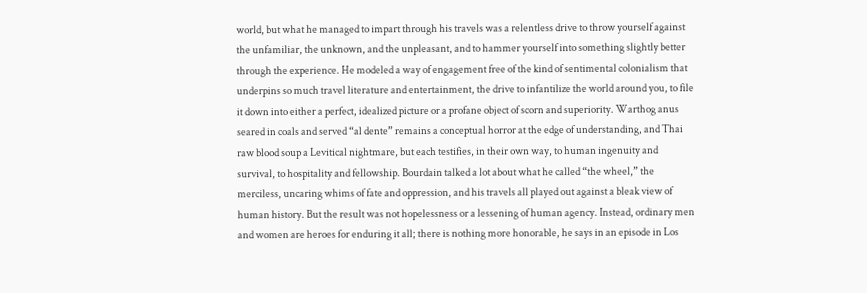world, but what he managed to impart through his travels was a relentless drive to throw yourself against the unfamiliar, the unknown, and the unpleasant, and to hammer yourself into something slightly better through the experience. He modeled a way of engagement free of the kind of sentimental colonialism that underpins so much travel literature and entertainment, the drive to infantilize the world around you, to file it down into either a perfect, idealized picture or a profane object of scorn and superiority. Warthog anus seared in coals and served “al dente” remains a conceptual horror at the edge of understanding, and Thai raw blood soup a Levitical nightmare, but each testifies, in their own way, to human ingenuity and survival, to hospitality and fellowship. Bourdain talked a lot about what he called “the wheel,” the merciless, uncaring whims of fate and oppression, and his travels all played out against a bleak view of human history. But the result was not hopelessness or a lessening of human agency. Instead, ordinary men and women are heroes for enduring it all; there is nothing more honorable, he says in an episode in Los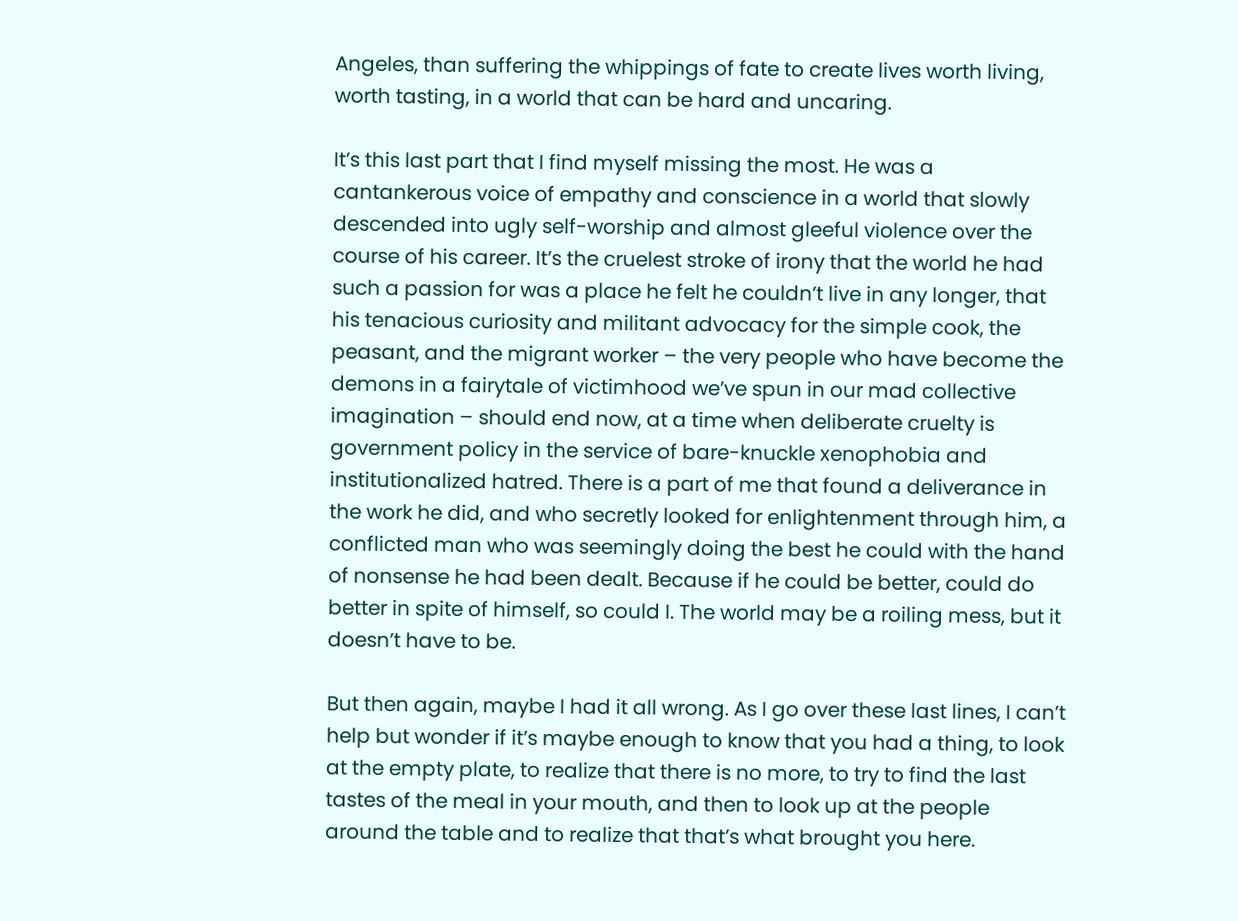Angeles, than suffering the whippings of fate to create lives worth living, worth tasting, in a world that can be hard and uncaring.

It’s this last part that I find myself missing the most. He was a cantankerous voice of empathy and conscience in a world that slowly descended into ugly self-worship and almost gleeful violence over the course of his career. It’s the cruelest stroke of irony that the world he had such a passion for was a place he felt he couldn’t live in any longer, that his tenacious curiosity and militant advocacy for the simple cook, the peasant, and the migrant worker – the very people who have become the demons in a fairytale of victimhood we’ve spun in our mad collective imagination – should end now, at a time when deliberate cruelty is government policy in the service of bare-knuckle xenophobia and institutionalized hatred. There is a part of me that found a deliverance in the work he did, and who secretly looked for enlightenment through him, a conflicted man who was seemingly doing the best he could with the hand of nonsense he had been dealt. Because if he could be better, could do better in spite of himself, so could I. The world may be a roiling mess, but it doesn’t have to be.

But then again, maybe I had it all wrong. As I go over these last lines, I can’t help but wonder if it’s maybe enough to know that you had a thing, to look at the empty plate, to realize that there is no more, to try to find the last tastes of the meal in your mouth, and then to look up at the people around the table and to realize that that’s what brought you here.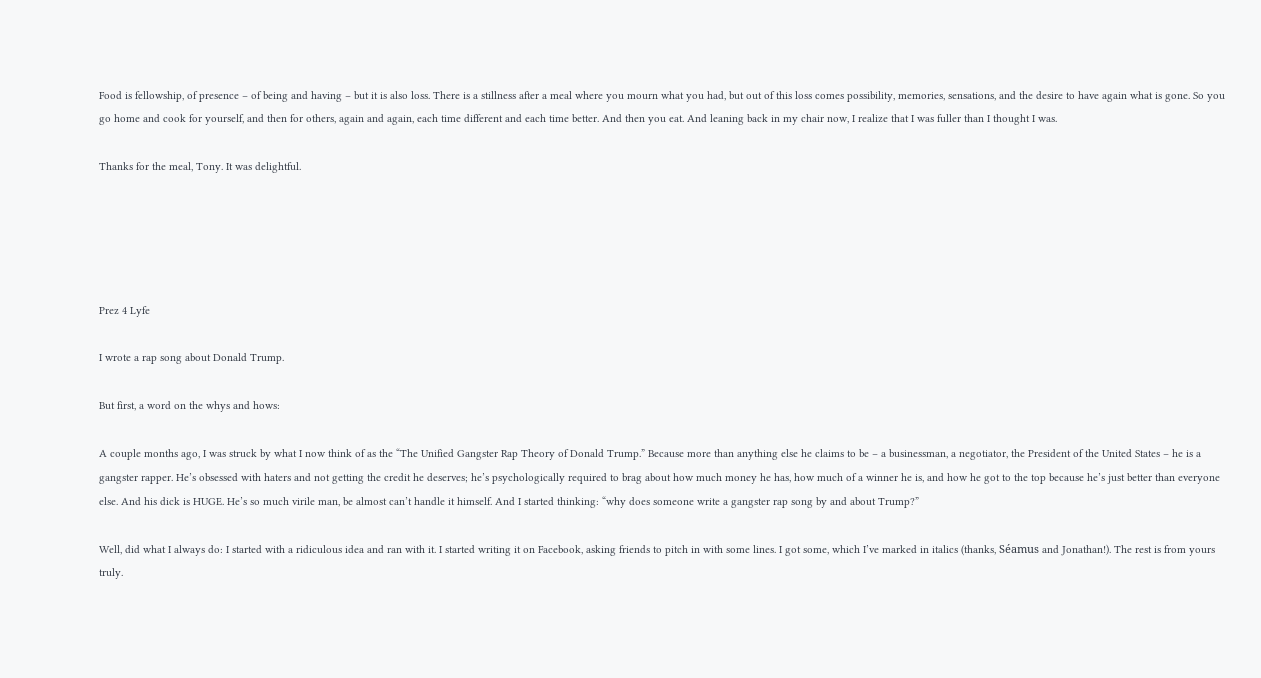Food is fellowship, of presence – of being and having – but it is also loss. There is a stillness after a meal where you mourn what you had, but out of this loss comes possibility, memories, sensations, and the desire to have again what is gone. So you go home and cook for yourself, and then for others, again and again, each time different and each time better. And then you eat. And leaning back in my chair now, I realize that I was fuller than I thought I was.

Thanks for the meal, Tony. It was delightful.





Prez 4 Lyfe

I wrote a rap song about Donald Trump.

But first, a word on the whys and hows:

A couple months ago, I was struck by what I now think of as the “The Unified Gangster Rap Theory of Donald Trump.” Because more than anything else he claims to be – a businessman, a negotiator, the President of the United States – he is a gangster rapper. He’s obsessed with haters and not getting the credit he deserves; he’s psychologically required to brag about how much money he has, how much of a winner he is, and how he got to the top because he’s just better than everyone else. And his dick is HUGE. He’s so much virile man, be almost can’t handle it himself. And I started thinking: “why does someone write a gangster rap song by and about Trump?”

Well, did what I always do: I started with a ridiculous idea and ran with it. I started writing it on Facebook, asking friends to pitch in with some lines. I got some, which I’ve marked in italics (thanks, Séamus and Jonathan!). The rest is from yours truly.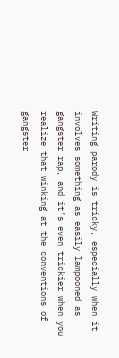Writing parody is tricky, especially when it involves something as easily lampooned as gangster rap, and it’s even trickier when you realize that winking at the conventions of gangster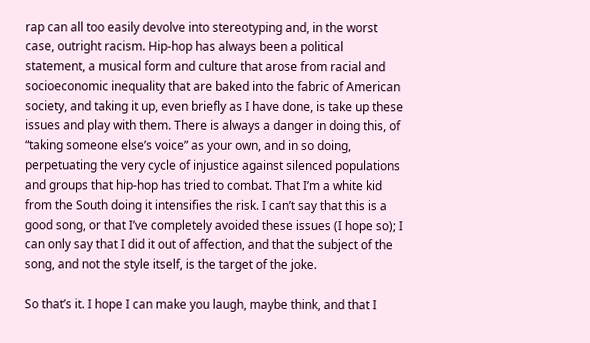rap can all too easily devolve into stereotyping and, in the worst case, outright racism. Hip-hop has always been a political statement, a musical form and culture that arose from racial and socioeconomic inequality that are baked into the fabric of American society, and taking it up, even briefly as I have done, is take up these issues and play with them. There is always a danger in doing this, of “taking someone else’s voice” as your own, and in so doing, perpetuating the very cycle of injustice against silenced populations and groups that hip-hop has tried to combat. That I’m a white kid from the South doing it intensifies the risk. I can’t say that this is a good song, or that I’ve completely avoided these issues (I hope so); I can only say that I did it out of affection, and that the subject of the song, and not the style itself, is the target of the joke.

So that’s it. I hope I can make you laugh, maybe think, and that I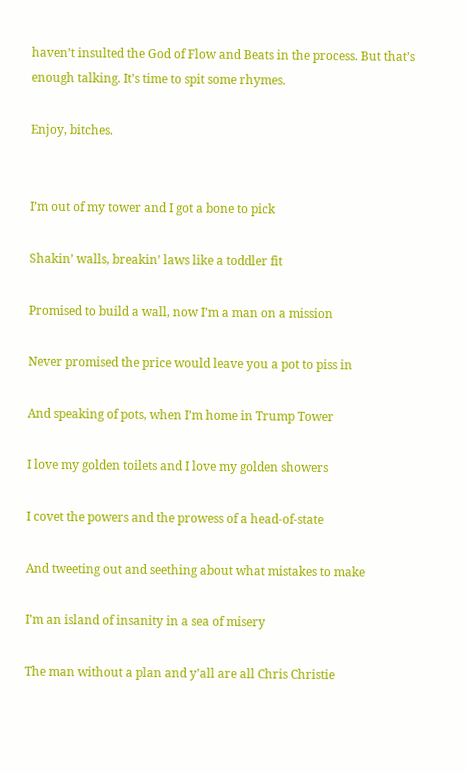haven’t insulted the God of Flow and Beats in the process. But that’s enough talking. It’s time to spit some rhymes.

Enjoy, bitches.


I’m out of my tower and I got a bone to pick

Shakin’ walls, breakin’ laws like a toddler fit

Promised to build a wall, now I’m a man on a mission

Never promised the price would leave you a pot to piss in

And speaking of pots, when I’m home in Trump Tower

I love my golden toilets and I love my golden showers

I covet the powers and the prowess of a head-of-state

And tweeting out and seething about what mistakes to make

I’m an island of insanity in a sea of misery

The man without a plan and y’all are all Chris Christie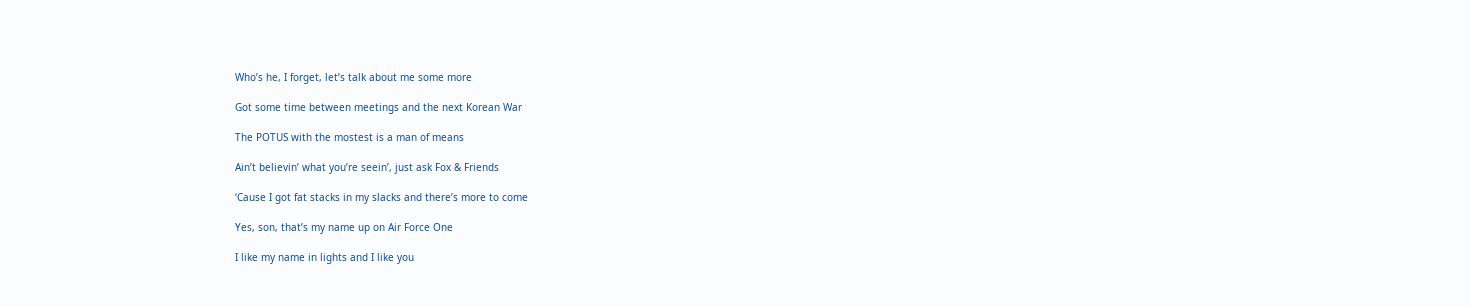Who’s he, I forget, let’s talk about me some more

Got some time between meetings and the next Korean War

The POTUS with the mostest is a man of means

Ain’t believin’ what you’re seein’, just ask Fox & Friends

‘Cause I got fat stacks in my slacks and there’s more to come

Yes, son, that’s my name up on Air Force One

I like my name in lights and I like you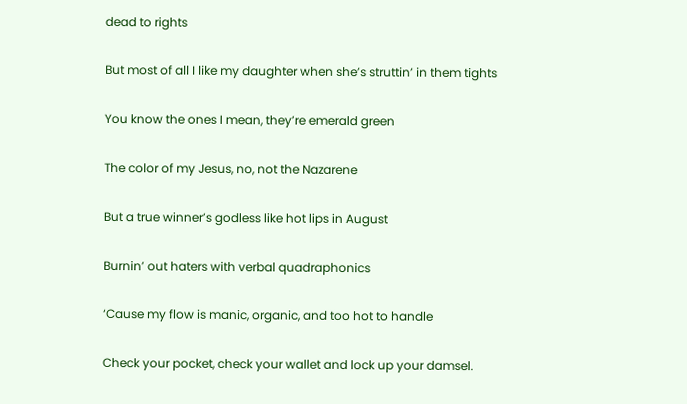dead to rights

But most of all I like my daughter when she’s struttin’ in them tights

You know the ones I mean, they’re emerald green

The color of my Jesus, no, not the Nazarene

But a true winner’s godless like hot lips in August

Burnin’ out haters with verbal quadraphonics

‘Cause my flow is manic, organic, and too hot to handle

Check your pocket, check your wallet and lock up your damsel.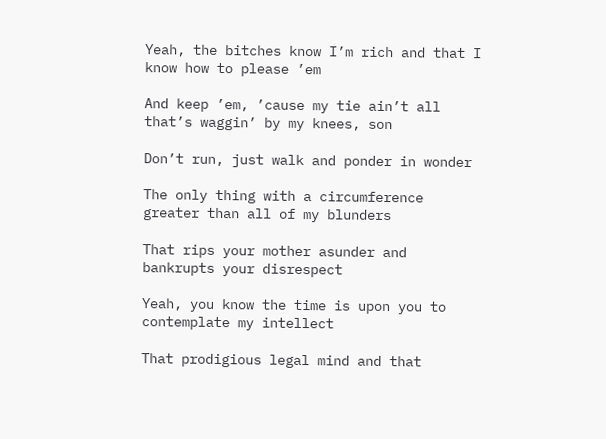Yeah, the bitches know I’m rich and that I know how to please ’em

And keep ’em, ’cause my tie ain’t all that’s waggin’ by my knees, son

Don’t run, just walk and ponder in wonder

The only thing with a circumference greater than all of my blunders

That rips your mother asunder and bankrupts your disrespect

Yeah, you know the time is upon you to contemplate my intellect

That prodigious legal mind and that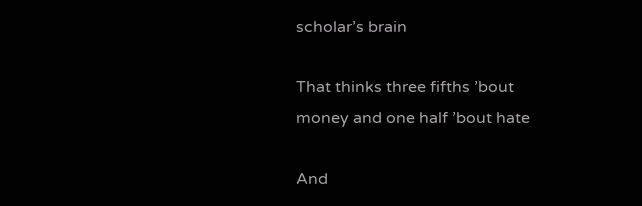scholar’s brain

That thinks three fifths ’bout money and one half ’bout hate

And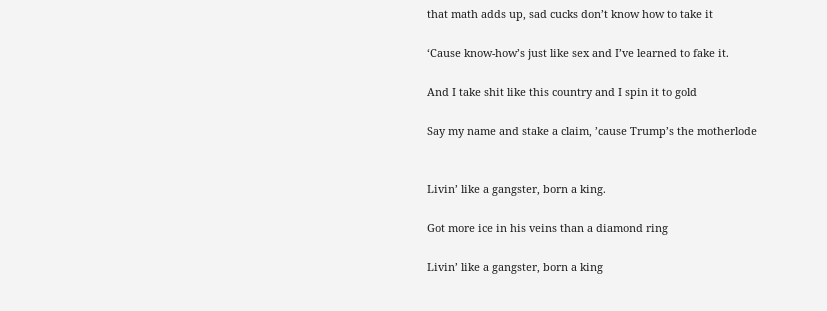that math adds up, sad cucks don’t know how to take it

‘Cause know-how’s just like sex and I’ve learned to fake it.

And I take shit like this country and I spin it to gold

Say my name and stake a claim, ’cause Trump’s the motherlode


Livin’ like a gangster, born a king.

Got more ice in his veins than a diamond ring

Livin’ like a gangster, born a king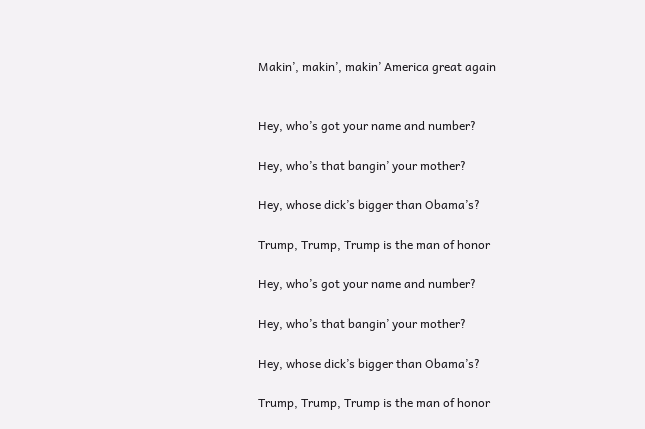Makin’, makin’, makin’ America great again


Hey, who’s got your name and number?

Hey, who’s that bangin’ your mother?

Hey, whose dick’s bigger than Obama’s?

Trump, Trump, Trump is the man of honor

Hey, who’s got your name and number?

Hey, who’s that bangin’ your mother?

Hey, whose dick’s bigger than Obama’s?

Trump, Trump, Trump is the man of honor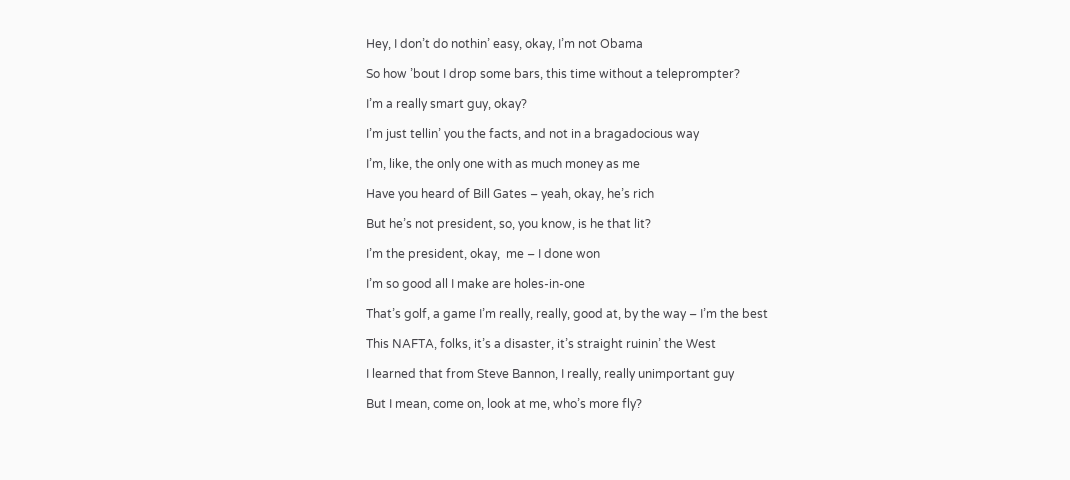Hey, I don’t do nothin’ easy, okay, I’m not Obama

So how ’bout I drop some bars, this time without a teleprompter?

I’m a really smart guy, okay?

I’m just tellin’ you the facts, and not in a bragadocious way

I’m, like, the only one with as much money as me

Have you heard of Bill Gates – yeah, okay, he’s rich

But he’s not president, so, you know, is he that lit?

I’m the president, okay,  me – I done won

I’m so good all I make are holes-in-one

That’s golf, a game I’m really, really, good at, by the way – I’m the best

This NAFTA, folks, it’s a disaster, it’s straight ruinin’ the West

I learned that from Steve Bannon, I really, really unimportant guy

But I mean, come on, look at me, who’s more fly?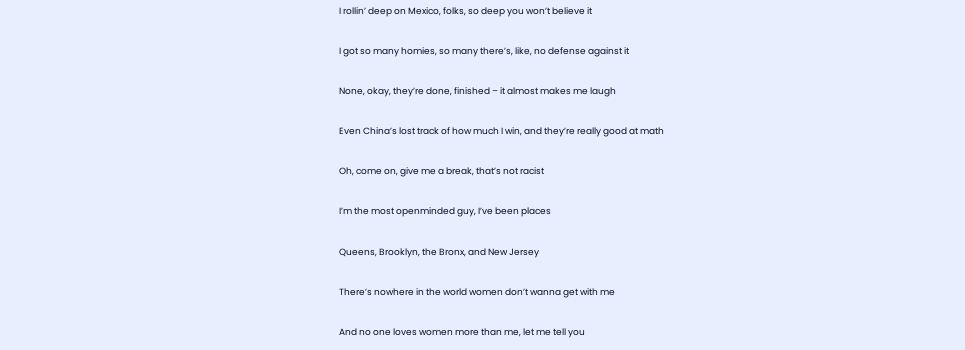I rollin’ deep on Mexico, folks, so deep you won’t believe it

I got so many homies, so many there’s, like, no defense against it

None, okay, they’re done, finished – it almost makes me laugh

Even China’s lost track of how much I win, and they’re really good at math

Oh, come on, give me a break, that’s not racist

I’m the most openminded guy, I’ve been places

Queens, Brooklyn, the Bronx, and New Jersey

There’s nowhere in the world women don’t wanna get with me

And no one loves women more than me, let me tell you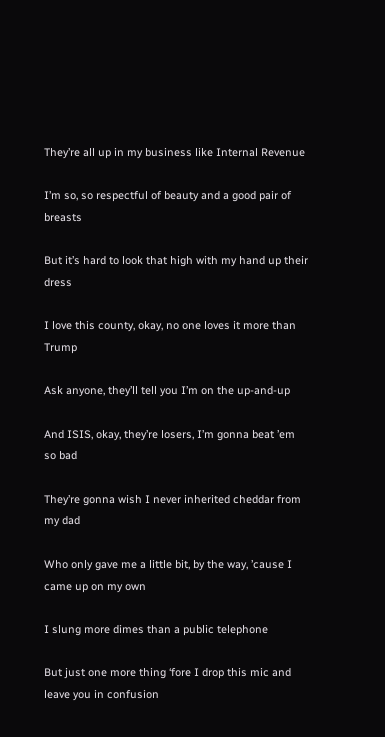They’re all up in my business like Internal Revenue

I’m so, so respectful of beauty and a good pair of breasts

But it’s hard to look that high with my hand up their dress

I love this county, okay, no one loves it more than Trump

Ask anyone, they’ll tell you I’m on the up-and-up

And ISIS, okay, they’re losers, I’m gonna beat ’em so bad

They’re gonna wish I never inherited cheddar from my dad

Who only gave me a little bit, by the way, ’cause I came up on my own

I slung more dimes than a public telephone

But just one more thing ‘fore I drop this mic and leave you in confusion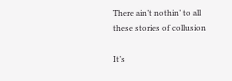There ain’t nothin’ to all these stories of collusion

It’s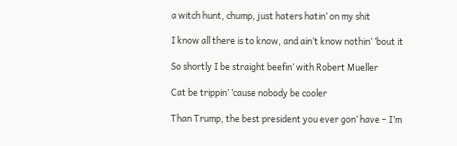a witch hunt, chump, just haters hatin’ on my shit

I know all there is to know, and ain’t know nothin’ ’bout it

So shortly I be straight beefin’ with Robert Mueller

Cat be trippin’ ’cause nobody be cooler

Than Trump, the best president you ever gon’ have – I’m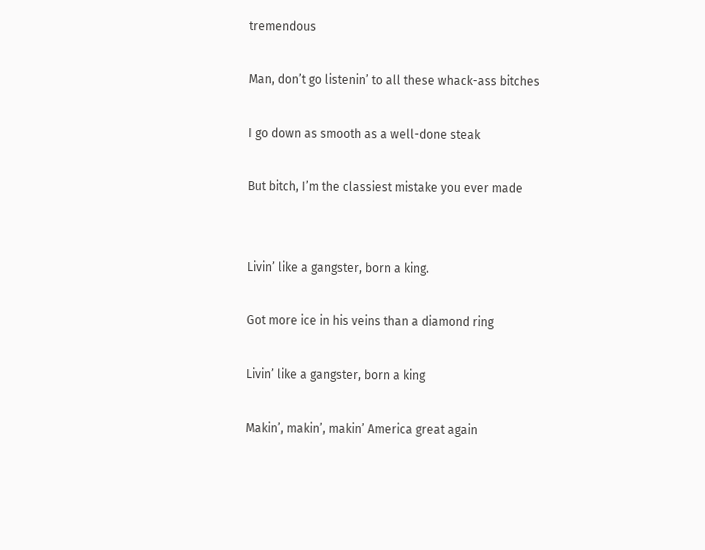tremendous

Man, don’t go listenin’ to all these whack-ass bitches

I go down as smooth as a well-done steak

But bitch, I’m the classiest mistake you ever made


Livin’ like a gangster, born a king.

Got more ice in his veins than a diamond ring

Livin’ like a gangster, born a king

Makin’, makin’, makin’ America great again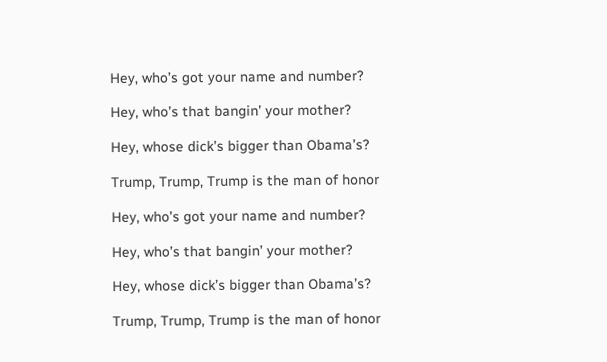Hey, who’s got your name and number?

Hey, who’s that bangin’ your mother?

Hey, whose dick’s bigger than Obama’s?

Trump, Trump, Trump is the man of honor

Hey, who’s got your name and number?

Hey, who’s that bangin’ your mother?

Hey, whose dick’s bigger than Obama’s?

Trump, Trump, Trump is the man of honor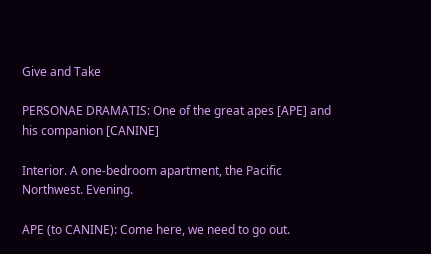Give and Take

PERSONAE DRAMATIS: One of the great apes [APE] and his companion [CANINE]

Interior. A one-bedroom apartment, the Pacific Northwest. Evening.

APE (to CANINE): Come here, we need to go out.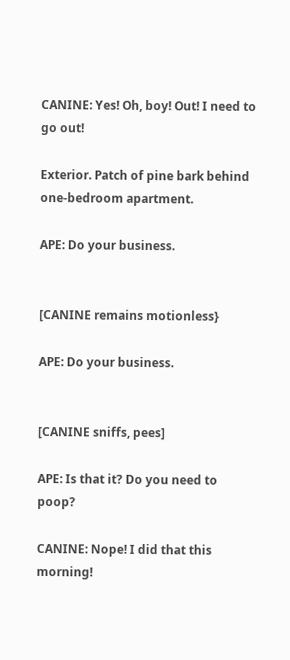CANINE: Yes! Oh, boy! Out! I need to go out!

Exterior. Patch of pine bark behind one-bedroom apartment.

APE: Do your business.


[CANINE remains motionless}

APE: Do your business.


[CANINE sniffs, pees]

APE: Is that it? Do you need to poop?

CANINE: Nope! I did that this morning!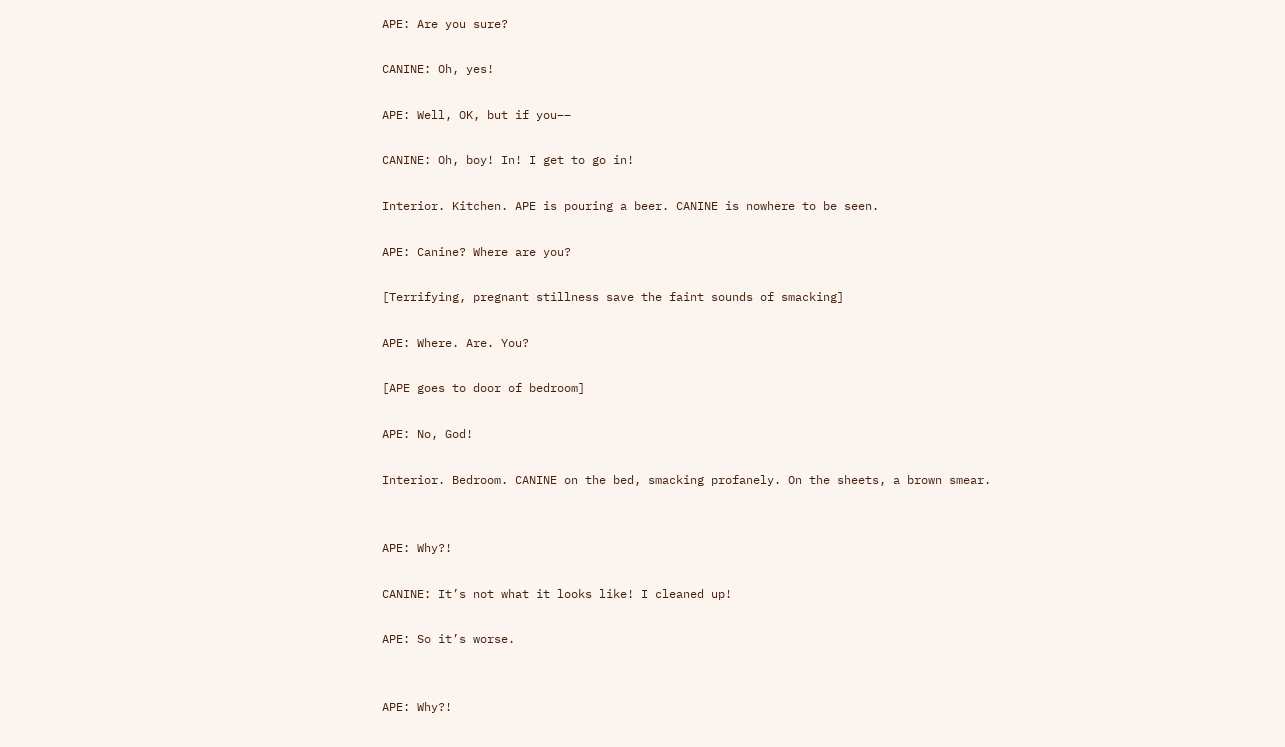APE: Are you sure?

CANINE: Oh, yes!

APE: Well, OK, but if you––

CANINE: Oh, boy! In! I get to go in!

Interior. Kitchen. APE is pouring a beer. CANINE is nowhere to be seen.

APE: Canine? Where are you?

[Terrifying, pregnant stillness save the faint sounds of smacking]

APE: Where. Are. You?

[APE goes to door of bedroom]

APE: No, God!

Interior. Bedroom. CANINE on the bed, smacking profanely. On the sheets, a brown smear.


APE: Why?!

CANINE: It’s not what it looks like! I cleaned up!

APE: So it’s worse.


APE: Why?!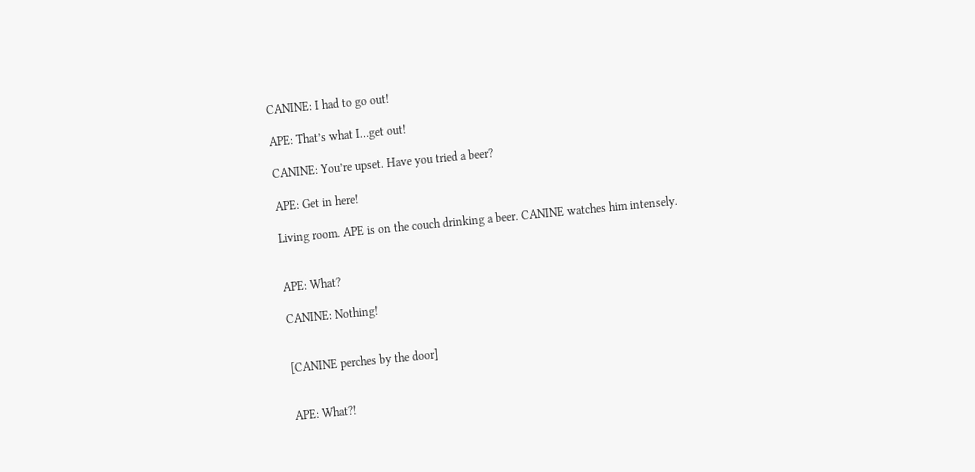CANINE: I had to go out!

APE: That’s what I…get out!

CANINE: You’re upset. Have you tried a beer?

APE: Get in here!

Living room. APE is on the couch drinking a beer. CANINE watches him intensely.


APE: What?

CANINE: Nothing!


[CANINE perches by the door]


APE: What?!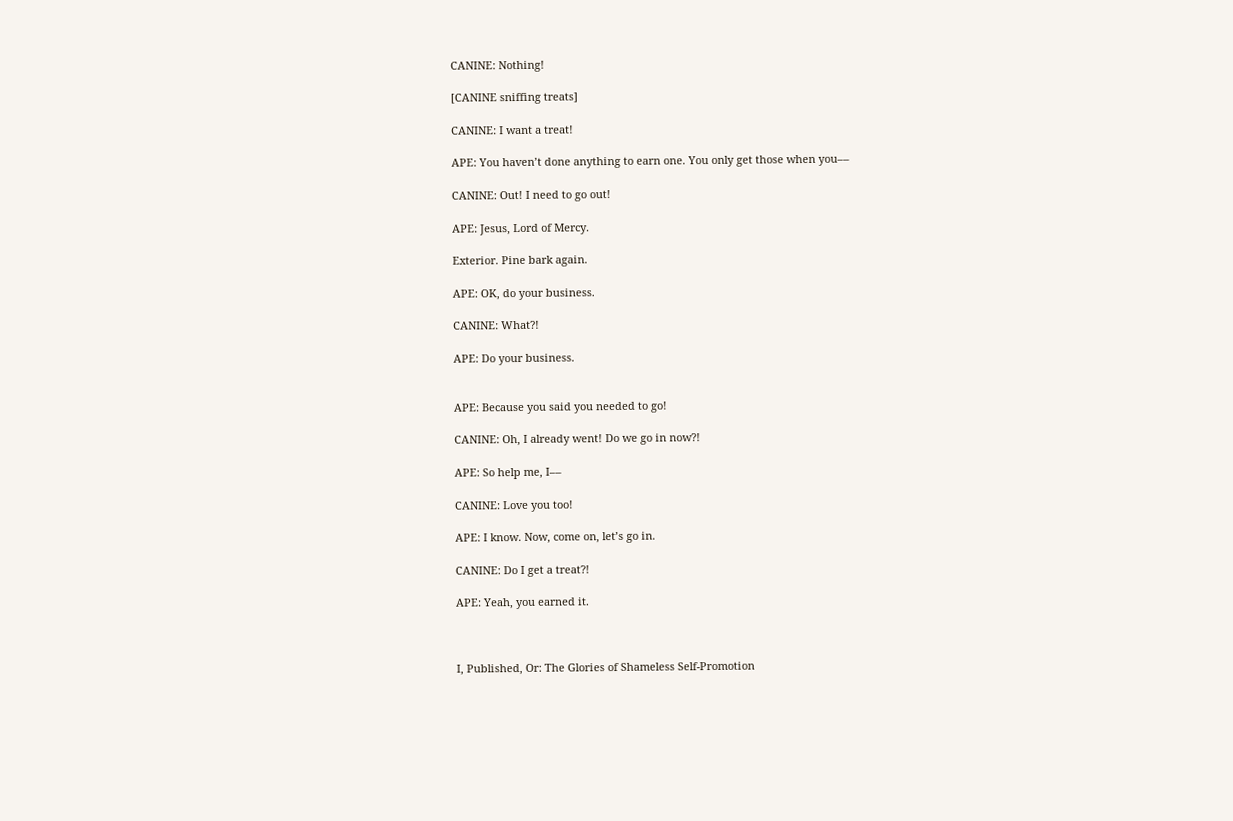CANINE: Nothing!

[CANINE sniffing treats]

CANINE: I want a treat!

APE: You haven’t done anything to earn one. You only get those when you––

CANINE: Out! I need to go out!

APE: Jesus, Lord of Mercy.

Exterior. Pine bark again.

APE: OK, do your business.

CANINE: What?!

APE: Do your business.


APE: Because you said you needed to go!

CANINE: Oh, I already went! Do we go in now?!

APE: So help me, I––

CANINE: Love you too!

APE: I know. Now, come on, let’s go in.

CANINE: Do I get a treat?!

APE: Yeah, you earned it.



I, Published, Or: The Glories of Shameless Self-Promotion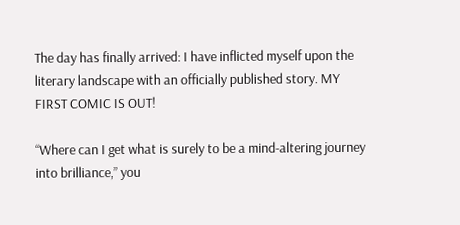The day has finally arrived: I have inflicted myself upon the literary landscape with an officially published story. MY FIRST COMIC IS OUT!

“Where can I get what is surely to be a mind-altering journey into brilliance,” you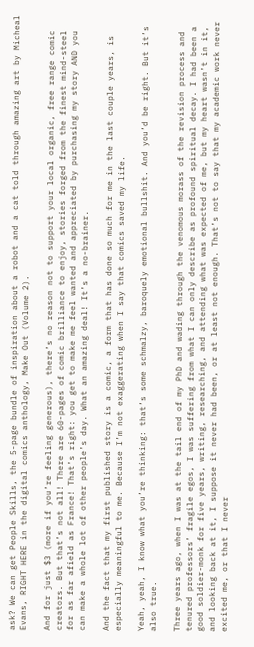ask? We can get People Skills, the 5-page bundle of inspiration about a robot and a cat told through amazing art by Micheal Evans, RIGHT HERE in the digital comics anthology, Make Out (Volume 2).

And for just $3 (more if you’re feeling generous), there’s no reason not to support your local organic, free range comic creators. But that’s not all! There are 60-pages of comic brilliance to enjoy, stories forged from the finest mind-steel for as far afield as France! That’s right: you get to make me feel wanted and appreciated by purchasing my story AND you can make a whole lot of other people’s day. What an amazing deal! It’s a no-brainer.

And the fact that my first published story is a comic, a form that has done so much for me in the last couple years, is especially meaningful to me. Because I’m not exaggerating when I say that comics saved my life.

Yeah, yeah, I know what you’re thinking: that’s some schmalzy, baroquely emotional bullshit. And you’d be right. But it’s also true.

Three years ago, when I was at the tail end of my PhD and wading through the venomous morass of the revision process and tenured professors’ fragile egos, I was suffering from what I can only describe as profound spiritual decay. I had been a good soldier-monk for five years, writing, researching, and attending what was expected of me, but my heart wasn’t in it, and looking back at it, I suppose it never had been, or at least not enough. That’s not to say that my academic work never excited me, or that I never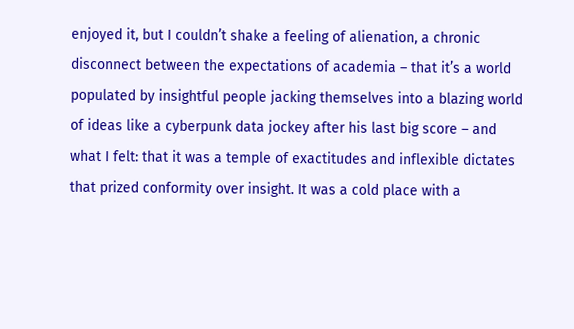enjoyed it, but I couldn’t shake a feeling of alienation, a chronic disconnect between the expectations of academia – that it’s a world populated by insightful people jacking themselves into a blazing world of ideas like a cyberpunk data jockey after his last big score – and what I felt: that it was a temple of exactitudes and inflexible dictates that prized conformity over insight. It was a cold place with a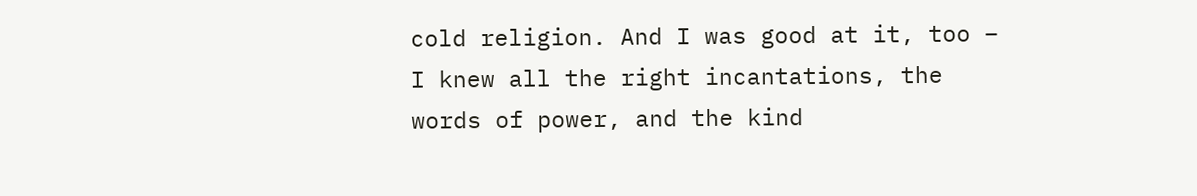cold religion. And I was good at it, too – I knew all the right incantations, the words of power, and the kind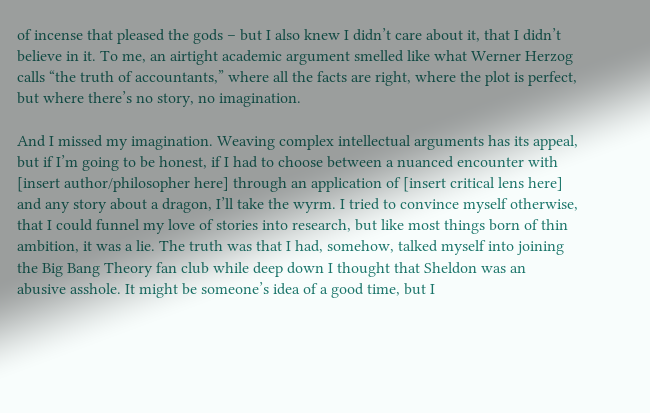of incense that pleased the gods – but I also knew I didn’t care about it, that I didn’t believe in it. To me, an airtight academic argument smelled like what Werner Herzog calls “the truth of accountants,” where all the facts are right, where the plot is perfect, but where there’s no story, no imagination.

And I missed my imagination. Weaving complex intellectual arguments has its appeal, but if I’m going to be honest, if I had to choose between a nuanced encounter with [insert author/philosopher here] through an application of [insert critical lens here] and any story about a dragon, I’ll take the wyrm. I tried to convince myself otherwise, that I could funnel my love of stories into research, but like most things born of thin ambition, it was a lie. The truth was that I had, somehow, talked myself into joining the Big Bang Theory fan club while deep down I thought that Sheldon was an abusive asshole. It might be someone’s idea of a good time, but I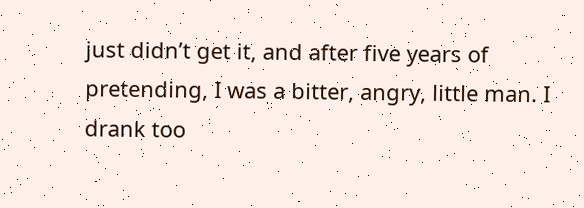just didn’t get it, and after five years of pretending, I was a bitter, angry, little man. I drank too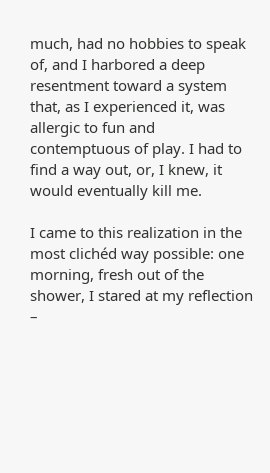much, had no hobbies to speak of, and I harbored a deep resentment toward a system that, as I experienced it, was allergic to fun and contemptuous of play. I had to find a way out, or, I knew, it would eventually kill me.

I came to this realization in the most clichéd way possible: one morning, fresh out of the shower, I stared at my reflection –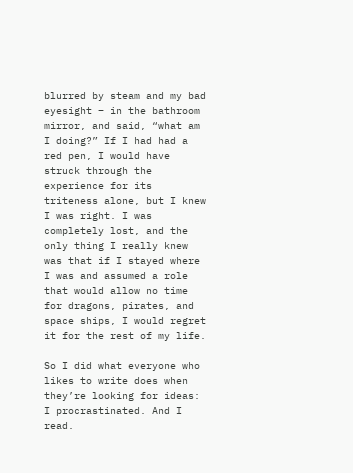blurred by steam and my bad eyesight – in the bathroom mirror, and said, “what am I doing?” If I had had a red pen, I would have struck through the experience for its triteness alone, but I knew I was right. I was completely lost, and the only thing I really knew was that if I stayed where I was and assumed a role that would allow no time for dragons, pirates, and space ships, I would regret it for the rest of my life.

So I did what everyone who likes to write does when they’re looking for ideas: I procrastinated. And I read.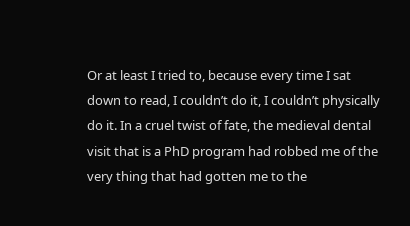Or at least I tried to, because every time I sat down to read, I couldn’t do it, I couldn’t physically do it. In a cruel twist of fate, the medieval dental visit that is a PhD program had robbed me of the very thing that had gotten me to the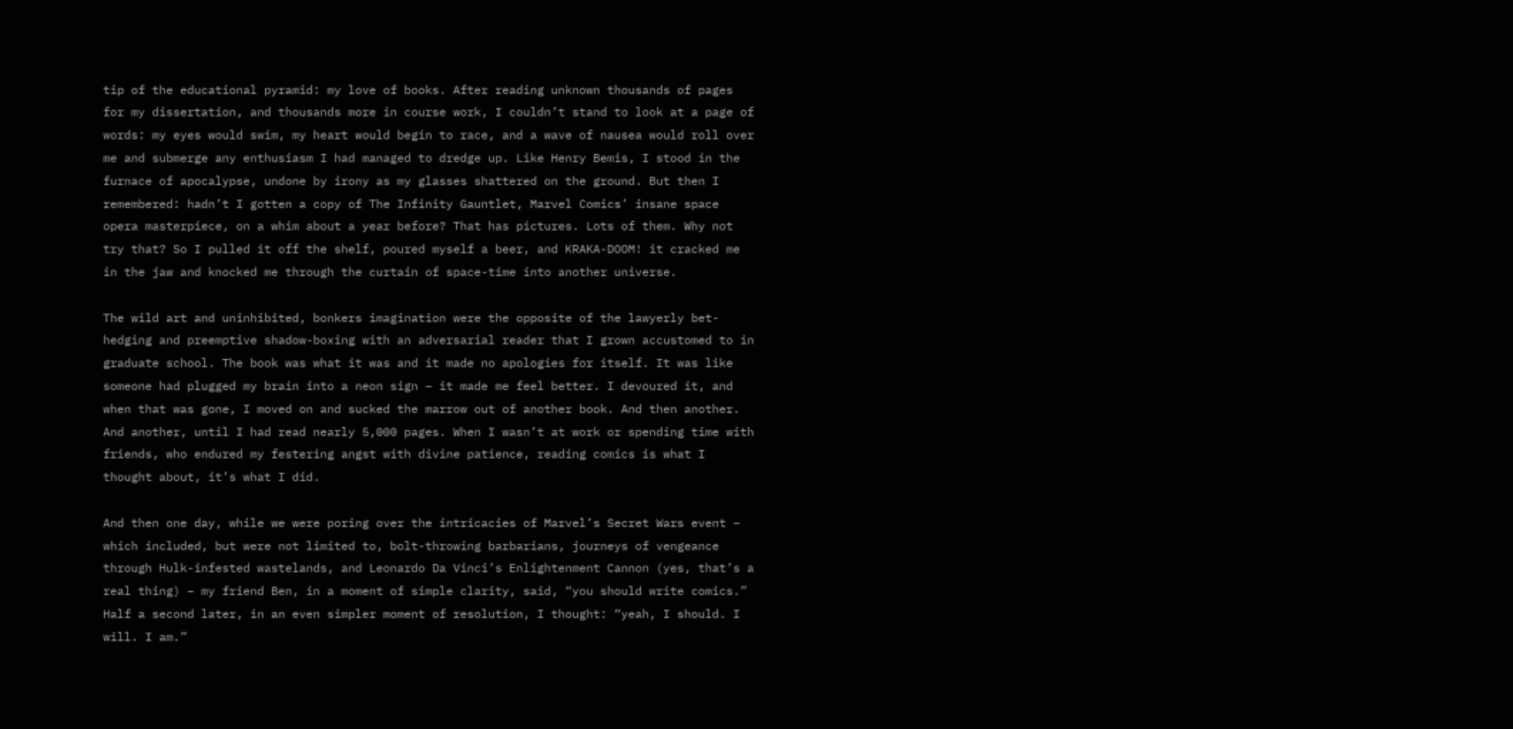tip of the educational pyramid: my love of books. After reading unknown thousands of pages for my dissertation, and thousands more in course work, I couldn’t stand to look at a page of words: my eyes would swim, my heart would begin to race, and a wave of nausea would roll over me and submerge any enthusiasm I had managed to dredge up. Like Henry Bemis, I stood in the furnace of apocalypse, undone by irony as my glasses shattered on the ground. But then I remembered: hadn’t I gotten a copy of The Infinity Gauntlet, Marvel Comics’ insane space opera masterpiece, on a whim about a year before? That has pictures. Lots of them. Why not try that? So I pulled it off the shelf, poured myself a beer, and KRAKA-DOOM! it cracked me in the jaw and knocked me through the curtain of space-time into another universe.

The wild art and uninhibited, bonkers imagination were the opposite of the lawyerly bet-hedging and preemptive shadow-boxing with an adversarial reader that I grown accustomed to in graduate school. The book was what it was and it made no apologies for itself. It was like someone had plugged my brain into a neon sign – it made me feel better. I devoured it, and when that was gone, I moved on and sucked the marrow out of another book. And then another. And another, until I had read nearly 5,000 pages. When I wasn’t at work or spending time with friends, who endured my festering angst with divine patience, reading comics is what I thought about, it’s what I did.

And then one day, while we were poring over the intricacies of Marvel’s Secret Wars event – which included, but were not limited to, bolt-throwing barbarians, journeys of vengeance through Hulk-infested wastelands, and Leonardo Da Vinci’s Enlightenment Cannon (yes, that’s a real thing) – my friend Ben, in a moment of simple clarity, said, “you should write comics.” Half a second later, in an even simpler moment of resolution, I thought: “yeah, I should. I will. I am.”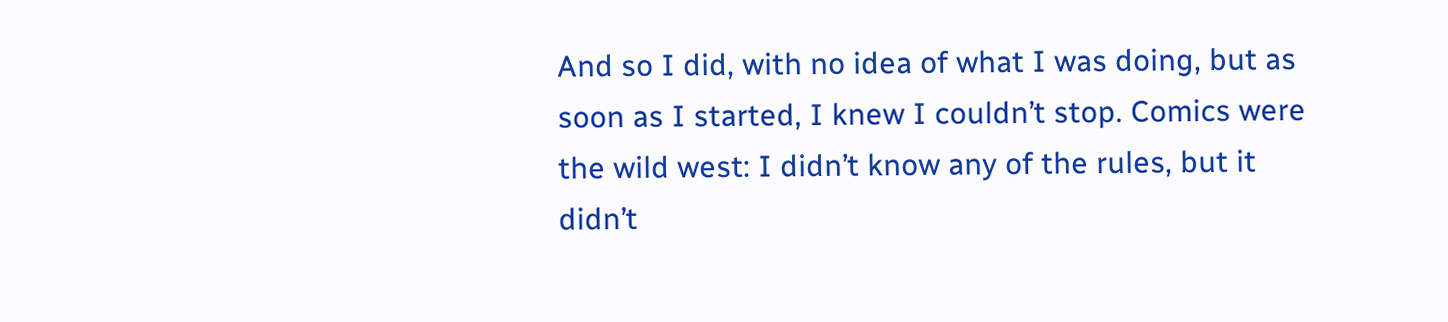And so I did, with no idea of what I was doing, but as soon as I started, I knew I couldn’t stop. Comics were the wild west: I didn’t know any of the rules, but it didn’t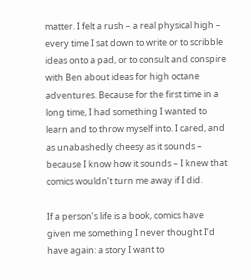matter. I felt a rush – a real physical high – every time I sat down to write or to scribble ideas onto a pad, or to consult and conspire with Ben about ideas for high octane adventures. Because for the first time in a long time, I had something I wanted to learn and to throw myself into. I cared, and as unabashedly cheesy as it sounds – because I know how it sounds – I knew that comics wouldn’t turn me away if I did.

If a person’s life is a book, comics have given me something I never thought I’d have again: a story I want to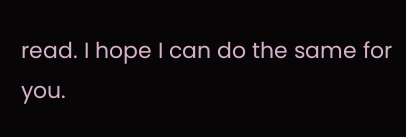read. I hope I can do the same for you.